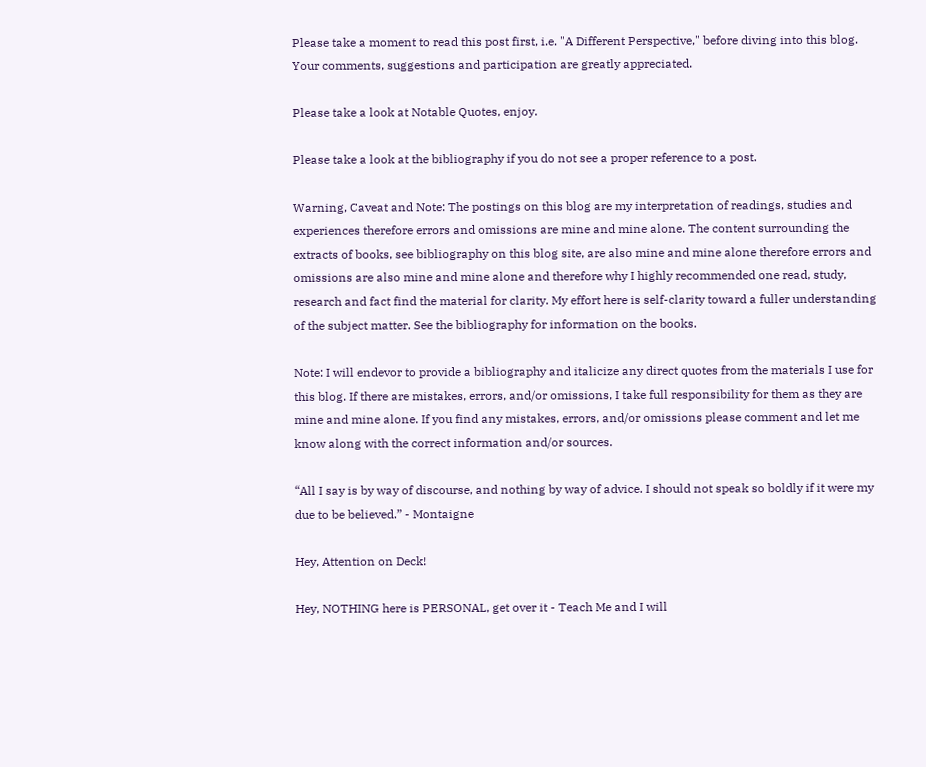Please take a moment to read this post first, i.e. "A Different Perspective," before diving into this blog. Your comments, suggestions and participation are greatly appreciated.

Please take a look at Notable Quotes, enjoy.

Please take a look at the bibliography if you do not see a proper reference to a post.

Warning, Caveat and Note: The postings on this blog are my interpretation of readings, studies and experiences therefore errors and omissions are mine and mine alone. The content surrounding the extracts of books, see bibliography on this blog site, are also mine and mine alone therefore errors and omissions are also mine and mine alone and therefore why I highly recommended one read, study, research and fact find the material for clarity. My effort here is self-clarity toward a fuller understanding of the subject matter. See the bibliography for information on the books.

Note: I will endevor to provide a bibliography and italicize any direct quotes from the materials I use for this blog. If there are mistakes, errors, and/or omissions, I take full responsibility for them as they are mine and mine alone. If you find any mistakes, errors, and/or omissions please comment and let me know along with the correct information and/or sources.

“All I say is by way of discourse, and nothing by way of advice. I should not speak so boldly if it were my due to be believed.” - Montaigne

Hey, Attention on Deck!

Hey, NOTHING here is PERSONAL, get over it - Teach Me and I will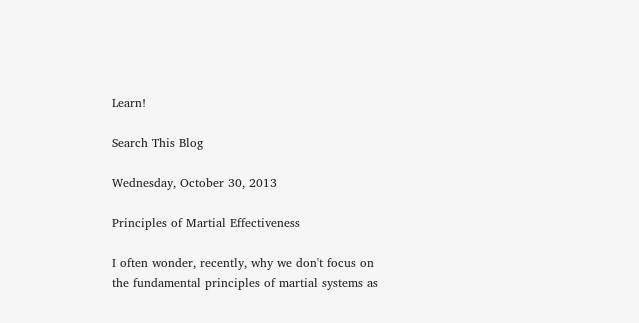Learn!

Search This Blog

Wednesday, October 30, 2013

Principles of Martial Effectiveness

I often wonder, recently, why we don't focus on the fundamental principles of martial systems as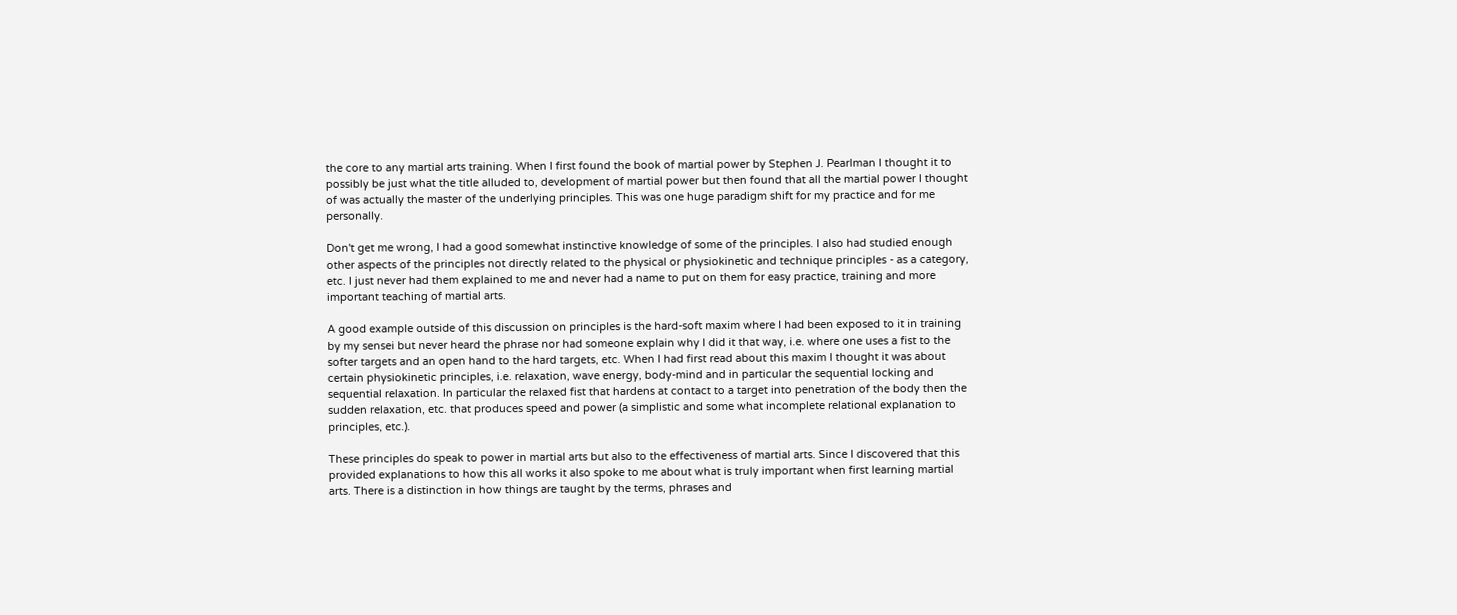the core to any martial arts training. When I first found the book of martial power by Stephen J. Pearlman I thought it to possibly be just what the title alluded to, development of martial power but then found that all the martial power I thought of was actually the master of the underlying principles. This was one huge paradigm shift for my practice and for me personally.

Don't get me wrong, I had a good somewhat instinctive knowledge of some of the principles. I also had studied enough other aspects of the principles not directly related to the physical or physiokinetic and technique principles - as a category, etc. I just never had them explained to me and never had a name to put on them for easy practice, training and more important teaching of martial arts.

A good example outside of this discussion on principles is the hard-soft maxim where I had been exposed to it in training by my sensei but never heard the phrase nor had someone explain why I did it that way, i.e. where one uses a fist to the softer targets and an open hand to the hard targets, etc. When I had first read about this maxim I thought it was about certain physiokinetic principles, i.e. relaxation, wave energy, body-mind and in particular the sequential locking and sequential relaxation. In particular the relaxed fist that hardens at contact to a target into penetration of the body then the sudden relaxation, etc. that produces speed and power (a simplistic and some what incomplete relational explanation to principles, etc.).

These principles do speak to power in martial arts but also to the effectiveness of martial arts. Since I discovered that this provided explanations to how this all works it also spoke to me about what is truly important when first learning martial arts. There is a distinction in how things are taught by the terms, phrases and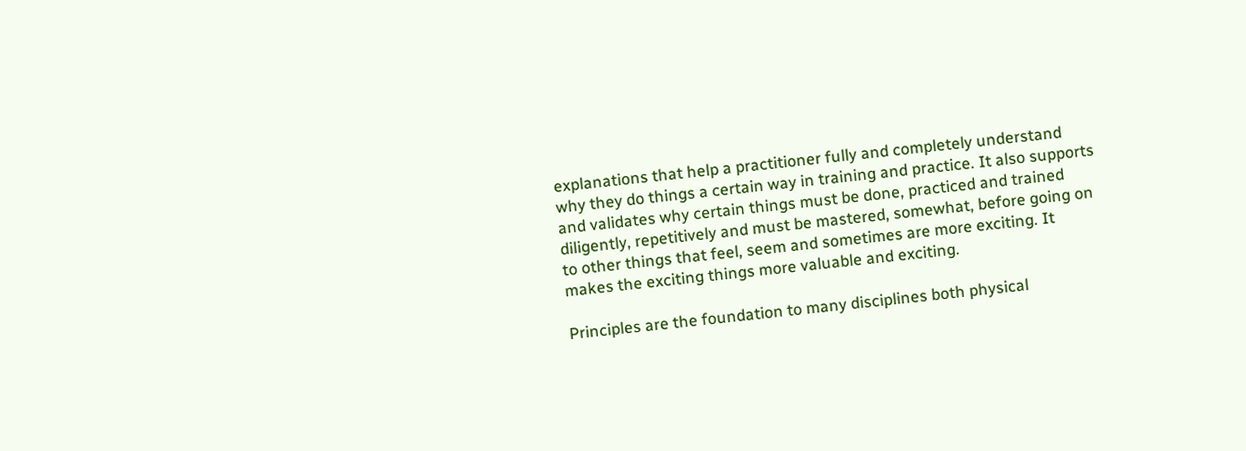explanations that help a practitioner fully and completely understand why they do things a certain way in training and practice. It also supports and validates why certain things must be done, practiced and trained diligently, repetitively and must be mastered, somewhat, before going on to other things that feel, seem and sometimes are more exciting. It makes the exciting things more valuable and exciting.

Principles are the foundation to many disciplines both physical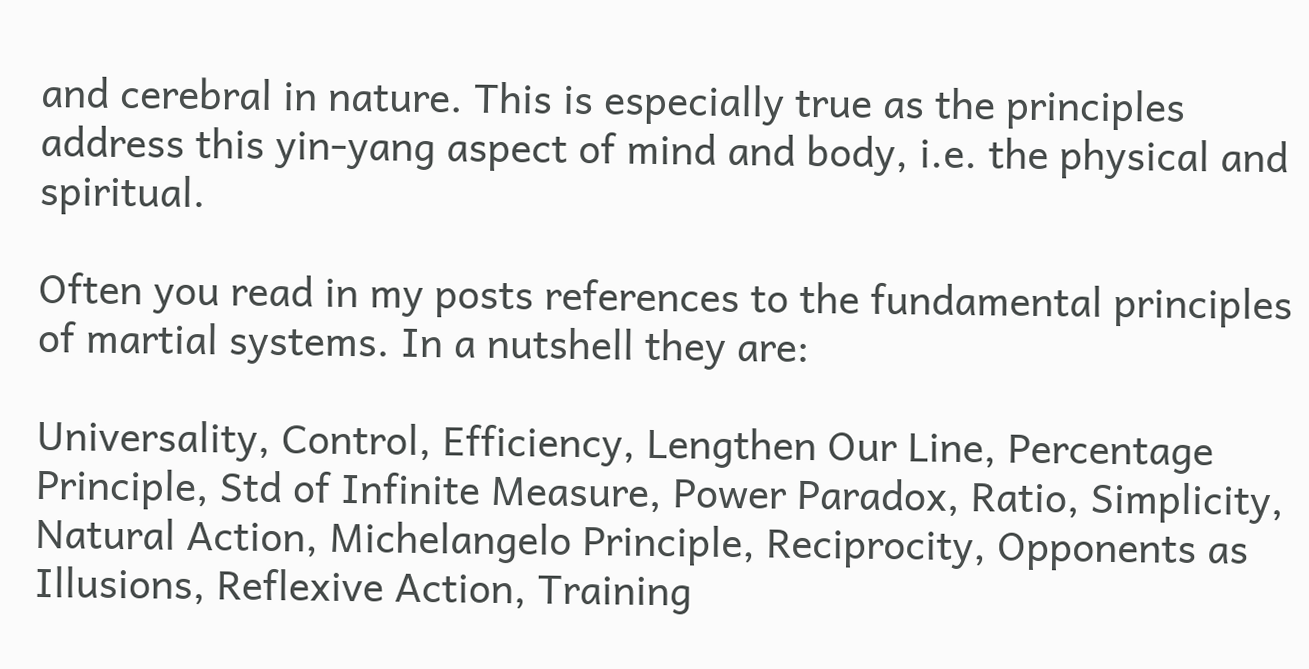and cerebral in nature. This is especially true as the principles address this yin-yang aspect of mind and body, i.e. the physical and spiritual.

Often you read in my posts references to the fundamental principles of martial systems. In a nutshell they are:

Universality, Control, Efficiency, Lengthen Our Line, Percentage Principle, Std of Infinite Measure, Power Paradox, Ratio, Simplicity, Natural Action, Michelangelo Principle, Reciprocity, Opponents as Illusions, Reflexive Action, Training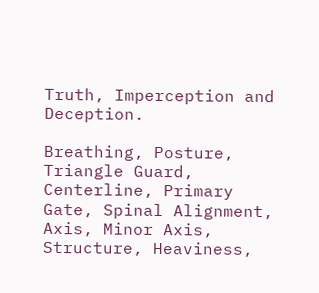Truth, Imperception and Deception.

Breathing, Posture, Triangle Guard, Centerline, Primary Gate, Spinal Alignment, Axis, Minor Axis, Structure, Heaviness,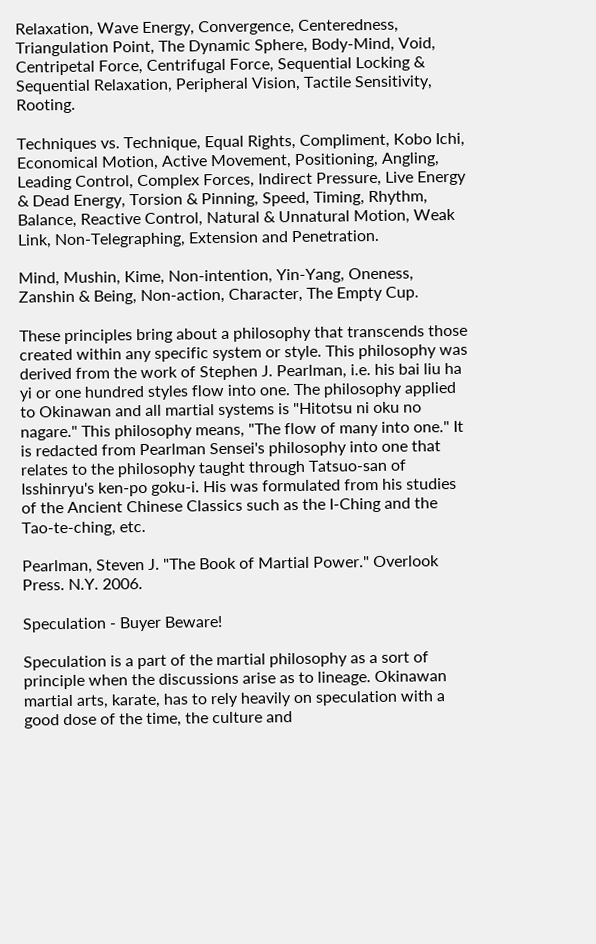Relaxation, Wave Energy, Convergence, Centeredness, Triangulation Point, The Dynamic Sphere, Body-Mind, Void, Centripetal Force, Centrifugal Force, Sequential Locking & Sequential Relaxation, Peripheral Vision, Tactile Sensitivity, Rooting.

Techniques vs. Technique, Equal Rights, Compliment, Kobo Ichi, Economical Motion, Active Movement, Positioning, Angling, Leading Control, Complex Forces, Indirect Pressure, Live Energy & Dead Energy, Torsion & Pinning, Speed, Timing, Rhythm, Balance, Reactive Control, Natural & Unnatural Motion, Weak Link, Non-Telegraphing, Extension and Penetration.

Mind, Mushin, Kime, Non-intention, Yin-Yang, Oneness, Zanshin & Being, Non-action, Character, The Empty Cup.

These principles bring about a philosophy that transcends those created within any specific system or style. This philosophy was derived from the work of Stephen J. Pearlman, i.e. his bai liu ha yi or one hundred styles flow into one. The philosophy applied to Okinawan and all martial systems is "Hitotsu ni oku no nagare." This philosophy means, "The flow of many into one." It is redacted from Pearlman Sensei's philosophy into one that relates to the philosophy taught through Tatsuo-san of Isshinryu's ken-po goku-i. His was formulated from his studies of the Ancient Chinese Classics such as the I-Ching and the Tao-te-ching, etc.

Pearlman, Steven J. "The Book of Martial Power." Overlook Press. N.Y. 2006.

Speculation - Buyer Beware!

Speculation is a part of the martial philosophy as a sort of principle when the discussions arise as to lineage. Okinawan martial arts, karate, has to rely heavily on speculation with a good dose of the time, the culture and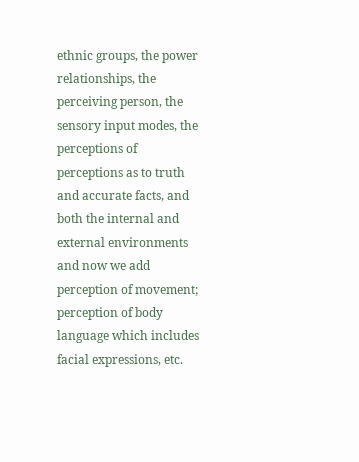ethnic groups, the power relationships, the perceiving person, the sensory input modes, the perceptions of perceptions as to truth and accurate facts, and both the internal and external environments and now we add perception of movement; perception of body language which includes facial expressions, etc.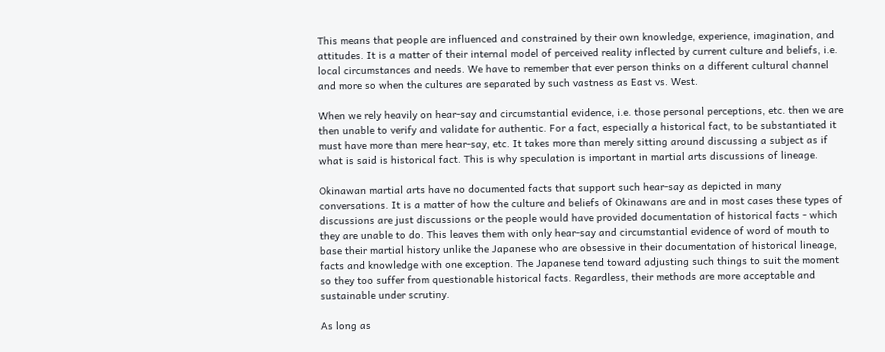This means that people are influenced and constrained by their own knowledge, experience, imagination, and attitudes. It is a matter of their internal model of perceived reality inflected by current culture and beliefs, i.e. local circumstances and needs. We have to remember that ever person thinks on a different cultural channel and more so when the cultures are separated by such vastness as East vs. West.

When we rely heavily on hear-say and circumstantial evidence, i.e. those personal perceptions, etc. then we are then unable to verify and validate for authentic. For a fact, especially a historical fact, to be substantiated it must have more than mere hear-say, etc. It takes more than merely sitting around discussing a subject as if what is said is historical fact. This is why speculation is important in martial arts discussions of lineage.

Okinawan martial arts have no documented facts that support such hear-say as depicted in many conversations. It is a matter of how the culture and beliefs of Okinawans are and in most cases these types of discussions are just discussions or the people would have provided documentation of historical facts - which they are unable to do. This leaves them with only hear-say and circumstantial evidence of word of mouth to base their martial history unlike the Japanese who are obsessive in their documentation of historical lineage, facts and knowledge with one exception. The Japanese tend toward adjusting such things to suit the moment so they too suffer from questionable historical facts. Regardless, their methods are more acceptable and sustainable under scrutiny.

As long as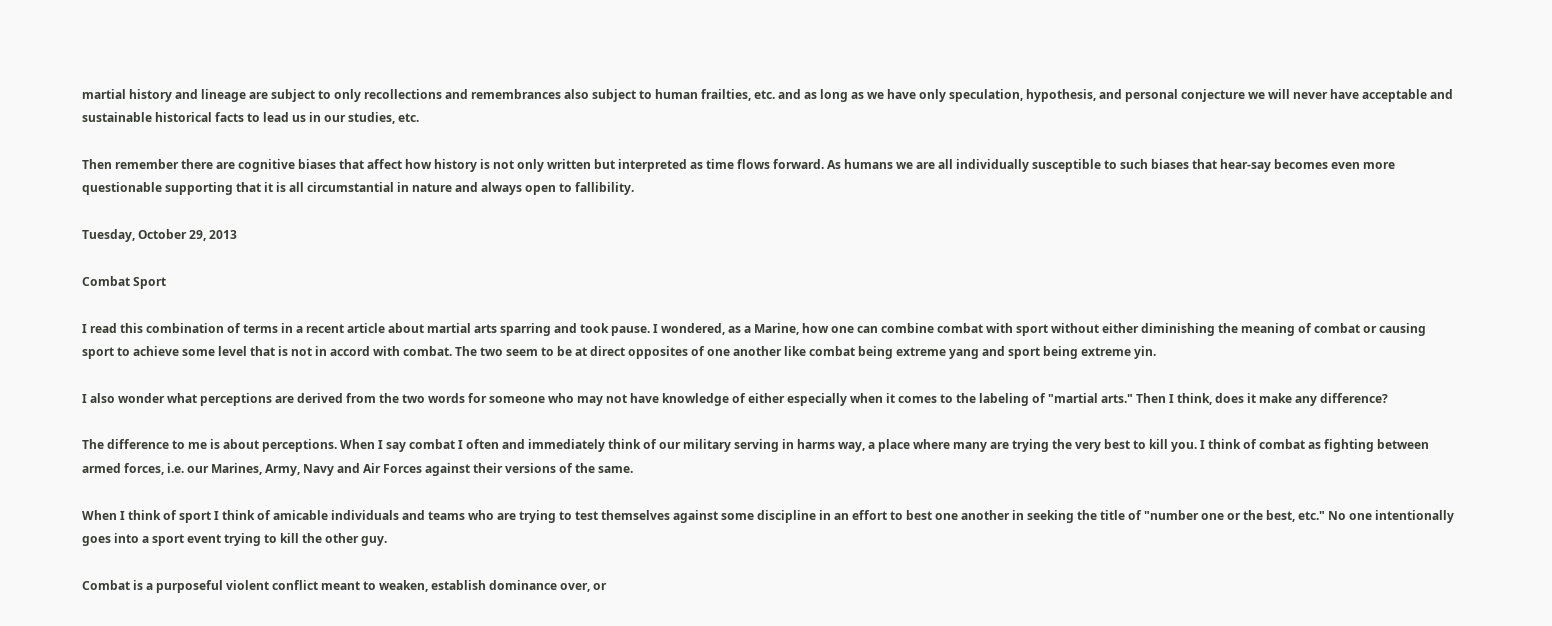martial history and lineage are subject to only recollections and remembrances also subject to human frailties, etc. and as long as we have only speculation, hypothesis, and personal conjecture we will never have acceptable and sustainable historical facts to lead us in our studies, etc.

Then remember there are cognitive biases that affect how history is not only written but interpreted as time flows forward. As humans we are all individually susceptible to such biases that hear-say becomes even more questionable supporting that it is all circumstantial in nature and always open to fallibility.

Tuesday, October 29, 2013

Combat Sport

I read this combination of terms in a recent article about martial arts sparring and took pause. I wondered, as a Marine, how one can combine combat with sport without either diminishing the meaning of combat or causing sport to achieve some level that is not in accord with combat. The two seem to be at direct opposites of one another like combat being extreme yang and sport being extreme yin.

I also wonder what perceptions are derived from the two words for someone who may not have knowledge of either especially when it comes to the labeling of "martial arts." Then I think, does it make any difference?

The difference to me is about perceptions. When I say combat I often and immediately think of our military serving in harms way, a place where many are trying the very best to kill you. I think of combat as fighting between armed forces, i.e. our Marines, Army, Navy and Air Forces against their versions of the same.

When I think of sport I think of amicable individuals and teams who are trying to test themselves against some discipline in an effort to best one another in seeking the title of "number one or the best, etc." No one intentionally goes into a sport event trying to kill the other guy.

Combat is a purposeful violent conflict meant to weaken, establish dominance over, or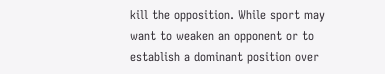kill the opposition. While sport may want to weaken an opponent or to establish a dominant position over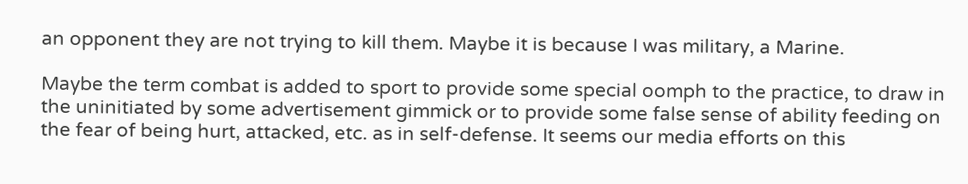an opponent they are not trying to kill them. Maybe it is because I was military, a Marine.

Maybe the term combat is added to sport to provide some special oomph to the practice, to draw in the uninitiated by some advertisement gimmick or to provide some false sense of ability feeding on the fear of being hurt, attacked, etc. as in self-defense. It seems our media efforts on this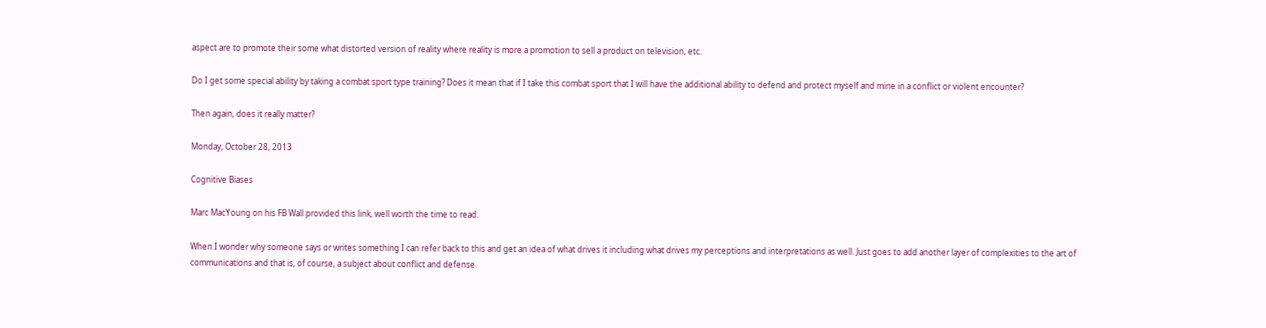aspect are to promote their some what distorted version of reality where reality is more a promotion to sell a product on television, etc.

Do I get some special ability by taking a combat sport type training? Does it mean that if I take this combat sport that I will have the additional ability to defend and protect myself and mine in a conflict or violent encounter?

Then again, does it really matter?

Monday, October 28, 2013

Cognitive Biases

Marc MacYoung on his FB Wall provided this link, well worth the time to read.

When I wonder why someone says or writes something I can refer back to this and get an idea of what drives it including what drives my perceptions and interpretations as well. Just goes to add another layer of complexities to the art of communications and that is, of course, a subject about conflict and defense.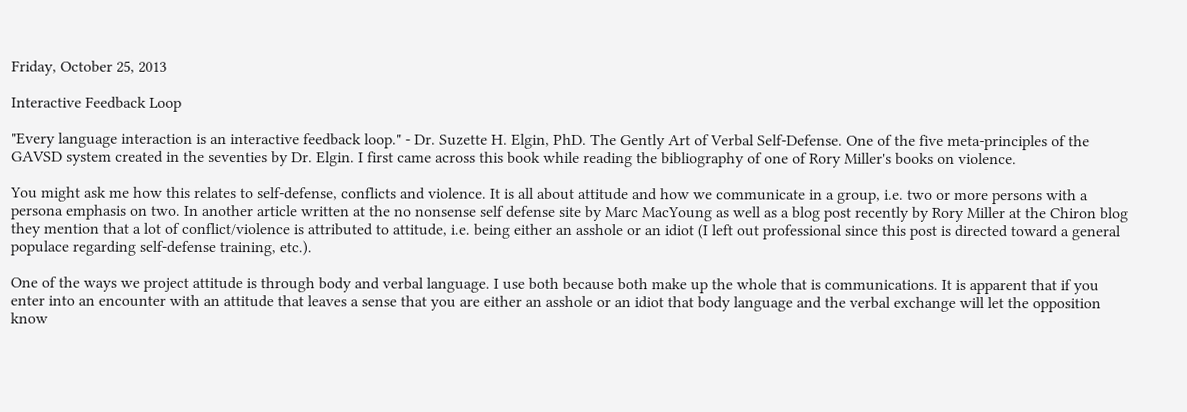Friday, October 25, 2013

Interactive Feedback Loop

"Every language interaction is an interactive feedback loop." - Dr. Suzette H. Elgin, PhD. The Gently Art of Verbal Self-Defense. One of the five meta-principles of the GAVSD system created in the seventies by Dr. Elgin. I first came across this book while reading the bibliography of one of Rory Miller's books on violence.

You might ask me how this relates to self-defense, conflicts and violence. It is all about attitude and how we communicate in a group, i.e. two or more persons with a persona emphasis on two. In another article written at the no nonsense self defense site by Marc MacYoung as well as a blog post recently by Rory Miller at the Chiron blog they mention that a lot of conflict/violence is attributed to attitude, i.e. being either an asshole or an idiot (I left out professional since this post is directed toward a general populace regarding self-defense training, etc.).

One of the ways we project attitude is through body and verbal language. I use both because both make up the whole that is communications. It is apparent that if you enter into an encounter with an attitude that leaves a sense that you are either an asshole or an idiot that body language and the verbal exchange will let the opposition know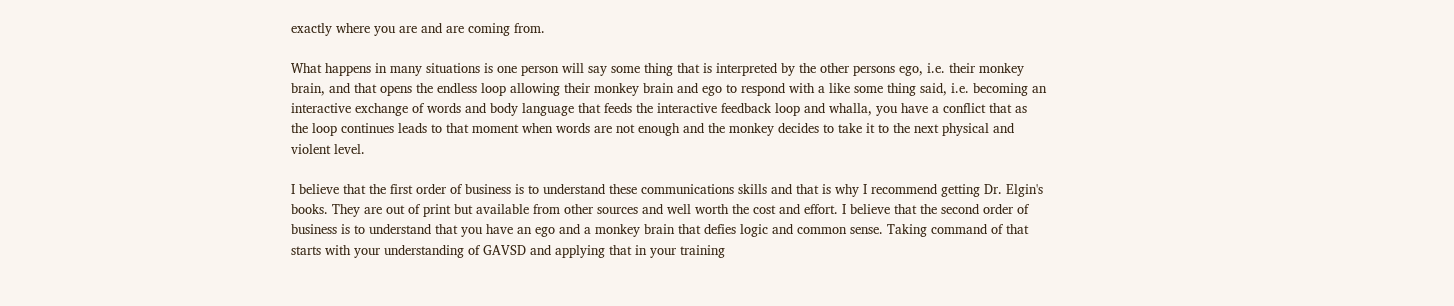exactly where you are and are coming from.

What happens in many situations is one person will say some thing that is interpreted by the other persons ego, i.e. their monkey brain, and that opens the endless loop allowing their monkey brain and ego to respond with a like some thing said, i.e. becoming an interactive exchange of words and body language that feeds the interactive feedback loop and whalla, you have a conflict that as the loop continues leads to that moment when words are not enough and the monkey decides to take it to the next physical and violent level.

I believe that the first order of business is to understand these communications skills and that is why I recommend getting Dr. Elgin's books. They are out of print but available from other sources and well worth the cost and effort. I believe that the second order of business is to understand that you have an ego and a monkey brain that defies logic and common sense. Taking command of that starts with your understanding of GAVSD and applying that in your training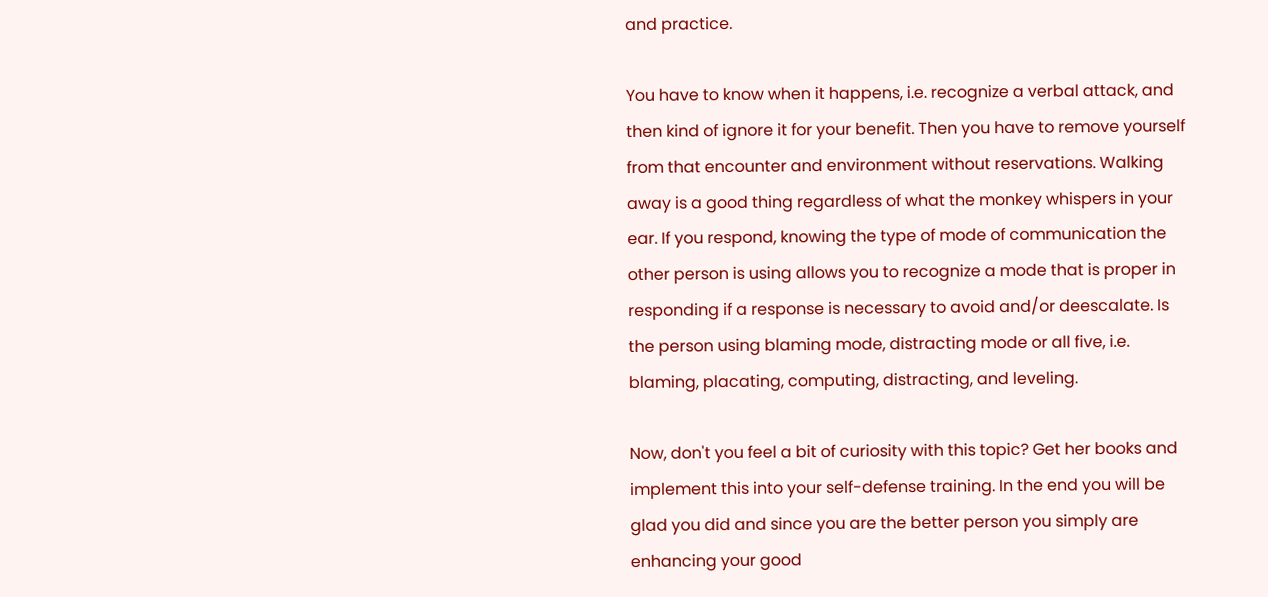and practice.

You have to know when it happens, i.e. recognize a verbal attack, and then kind of ignore it for your benefit. Then you have to remove yourself from that encounter and environment without reservations. Walking away is a good thing regardless of what the monkey whispers in your ear. If you respond, knowing the type of mode of communication the other person is using allows you to recognize a mode that is proper in responding if a response is necessary to avoid and/or deescalate. Is the person using blaming mode, distracting mode or all five, i.e. blaming, placating, computing, distracting, and leveling.

Now, don't you feel a bit of curiosity with this topic? Get her books and implement this into your self-defense training. In the end you will be glad you did and since you are the better person you simply are enhancing your good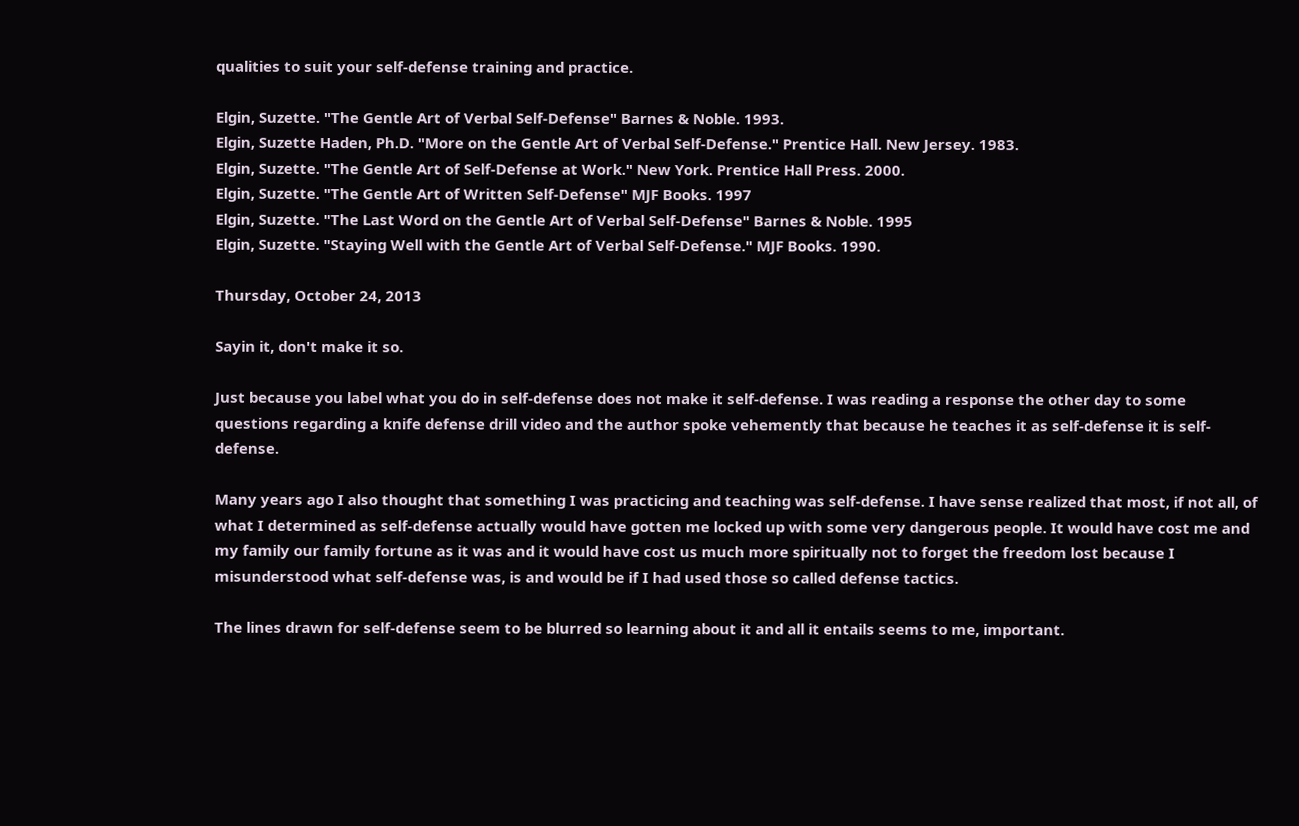qualities to suit your self-defense training and practice.

Elgin, Suzette. "The Gentle Art of Verbal Self-Defense" Barnes & Noble. 1993.
Elgin, Suzette Haden, Ph.D. "More on the Gentle Art of Verbal Self-Defense." Prentice Hall. New Jersey. 1983.
Elgin, Suzette. "The Gentle Art of Self-Defense at Work." New York. Prentice Hall Press. 2000.
Elgin, Suzette. "The Gentle Art of Written Self-Defense" MJF Books. 1997
Elgin, Suzette. "The Last Word on the Gentle Art of Verbal Self-Defense" Barnes & Noble. 1995
Elgin, Suzette. "Staying Well with the Gentle Art of Verbal Self-Defense." MJF Books. 1990.

Thursday, October 24, 2013

Sayin it, don't make it so.

Just because you label what you do in self-defense does not make it self-defense. I was reading a response the other day to some questions regarding a knife defense drill video and the author spoke vehemently that because he teaches it as self-defense it is self-defense.

Many years ago I also thought that something I was practicing and teaching was self-defense. I have sense realized that most, if not all, of what I determined as self-defense actually would have gotten me locked up with some very dangerous people. It would have cost me and my family our family fortune as it was and it would have cost us much more spiritually not to forget the freedom lost because I misunderstood what self-defense was, is and would be if I had used those so called defense tactics.

The lines drawn for self-defense seem to be blurred so learning about it and all it entails seems to me, important.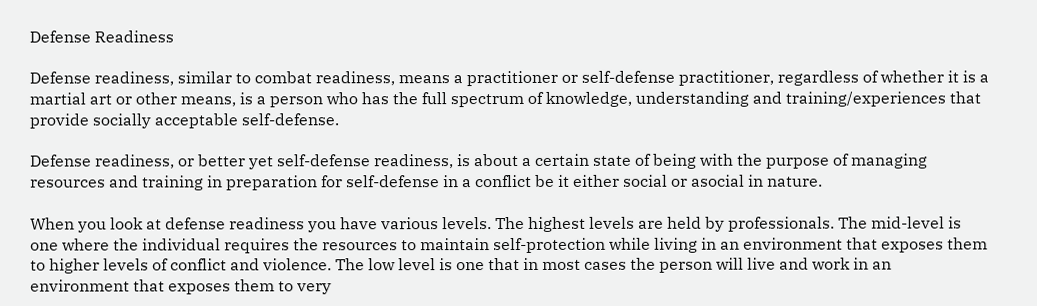Defense Readiness

Defense readiness, similar to combat readiness, means a practitioner or self-defense practitioner, regardless of whether it is a martial art or other means, is a person who has the full spectrum of knowledge, understanding and training/experiences that provide socially acceptable self-defense.

Defense readiness, or better yet self-defense readiness, is about a certain state of being with the purpose of managing resources and training in preparation for self-defense in a conflict be it either social or asocial in nature.

When you look at defense readiness you have various levels. The highest levels are held by professionals. The mid-level is one where the individual requires the resources to maintain self-protection while living in an environment that exposes them to higher levels of conflict and violence. The low level is one that in most cases the person will live and work in an environment that exposes them to very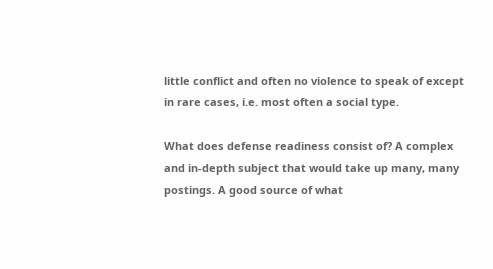little conflict and often no violence to speak of except in rare cases, i.e. most often a social type.

What does defense readiness consist of? A complex and in-depth subject that would take up many, many postings. A good source of what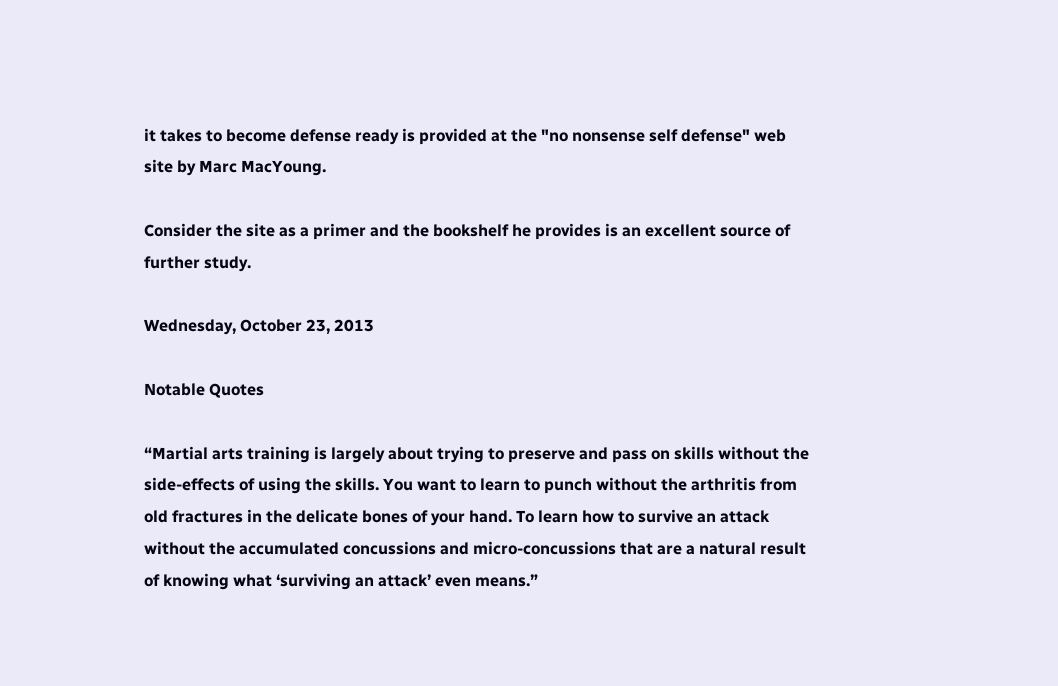it takes to become defense ready is provided at the "no nonsense self defense" web site by Marc MacYoung.

Consider the site as a primer and the bookshelf he provides is an excellent source of further study.

Wednesday, October 23, 2013

Notable Quotes

“Martial arts training is largely about trying to preserve and pass on skills without the side-effects of using the skills. You want to learn to punch without the arthritis from old fractures in the delicate bones of your hand. To learn how to survive an attack without the accumulated concussions and micro-concussions that are a natural result of knowing what ‘surviving an attack’ even means.”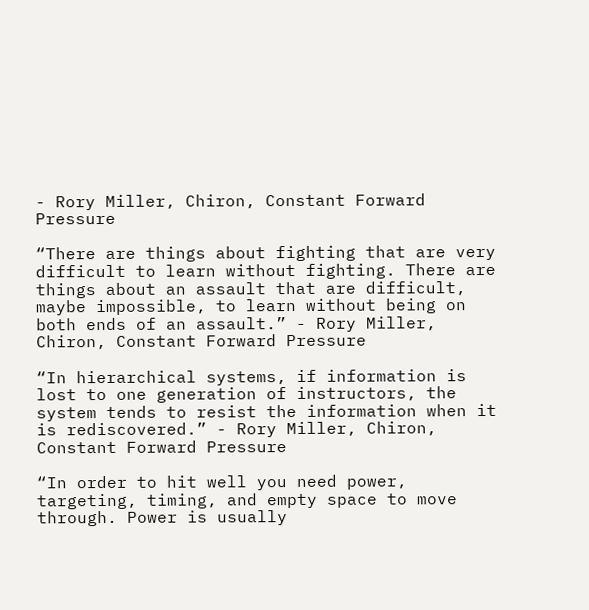- Rory Miller, Chiron, Constant Forward Pressure

“There are things about fighting that are very difficult to learn without fighting. There are things about an assault that are difficult, maybe impossible, to learn without being on both ends of an assault.” - Rory Miller, Chiron, Constant Forward Pressure

“In hierarchical systems, if information is lost to one generation of instructors, the system tends to resist the information when it is rediscovered.” - Rory Miller, Chiron, Constant Forward Pressure

“In order to hit well you need power, targeting, timing, and empty space to move through. Power is usually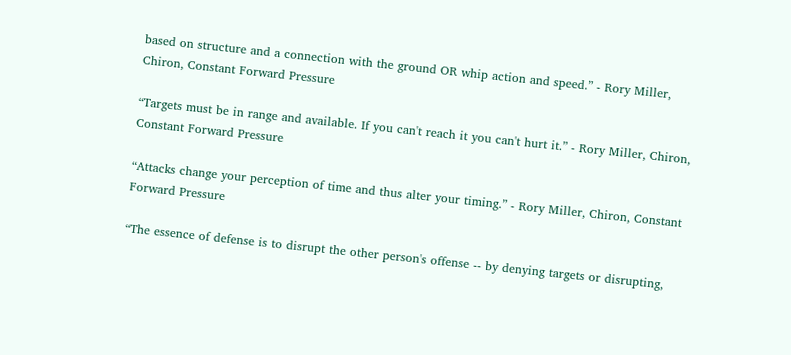based on structure and a connection with the ground OR whip action and speed.” - Rory Miller, Chiron, Constant Forward Pressure

“Targets must be in range and available. If you can't reach it you can't hurt it.” - Rory Miller, Chiron, Constant Forward Pressure

“Attacks change your perception of time and thus alter your timing.” - Rory Miller, Chiron, Constant Forward Pressure

“The essence of defense is to disrupt the other person's offense -- by denying targets or disrupting,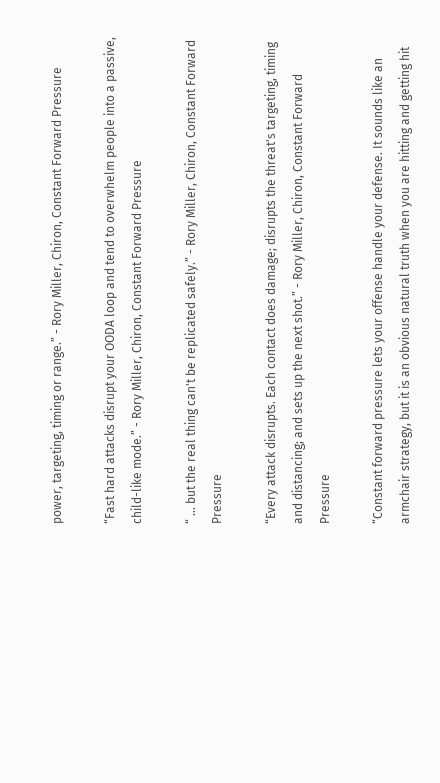power, targeting, timing or range.” - Rory Miller, Chiron, Constant Forward Pressure

“Fast hard attacks disrupt your OODA loop and tend to overwhelm people into a passive, child-like mode.” - Rory Miller, Chiron, Constant Forward Pressure

“ … but the real thing can't be replicated safely.” - Rory Miller, Chiron, Constant Forward Pressure

“Every attack disrupts. Each contact does damage; disrupts the threat's targeting, timing and distancing; and sets up the next shot.” - Rory Miller, Chiron, Constant Forward Pressure

“Constant forward pressure lets your offense handle your defense. It sounds like an armchair strategy, but it is an obvious natural truth when you are hitting and getting hit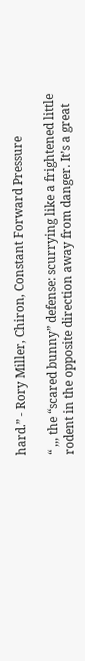hard.” - Rory Miller, Chiron, Constant Forward Pressure

“ ,,, the “scared bunny” defense: scurrying like a frightened little rodent in the opposite direction away from danger. It’s a great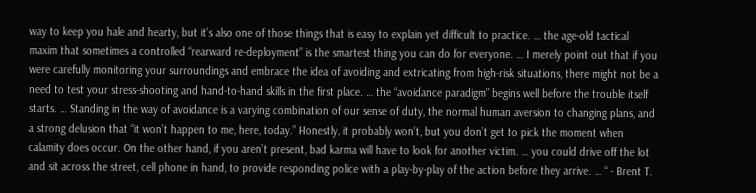way to keep you hale and hearty, but it’s also one of those things that is easy to explain yet difficult to practice. … the age-old tactical maxim that sometimes a controlled “rearward re-deployment” is the smartest thing you can do for everyone. … I merely point out that if you were carefully monitoring your surroundings and embrace the idea of avoiding and extricating from high-risk situations, there might not be a need to test your stress-shooting and hand-to-hand skills in the first place. … the “avoidance paradigm” begins well before the trouble itself starts. … Standing in the way of avoidance is a varying combination of our sense of duty, the normal human aversion to changing plans, and a strong delusion that “it won’t happen to me, here, today.” Honestly, it probably won’t, but you don’t get to pick the moment when calamity does occur. On the other hand, if you aren’t present, bad karma will have to look for another victim. … you could drive off the lot and sit across the street, cell phone in hand, to provide responding police with a play-by-play of the action before they arrive. … “ - Brent T.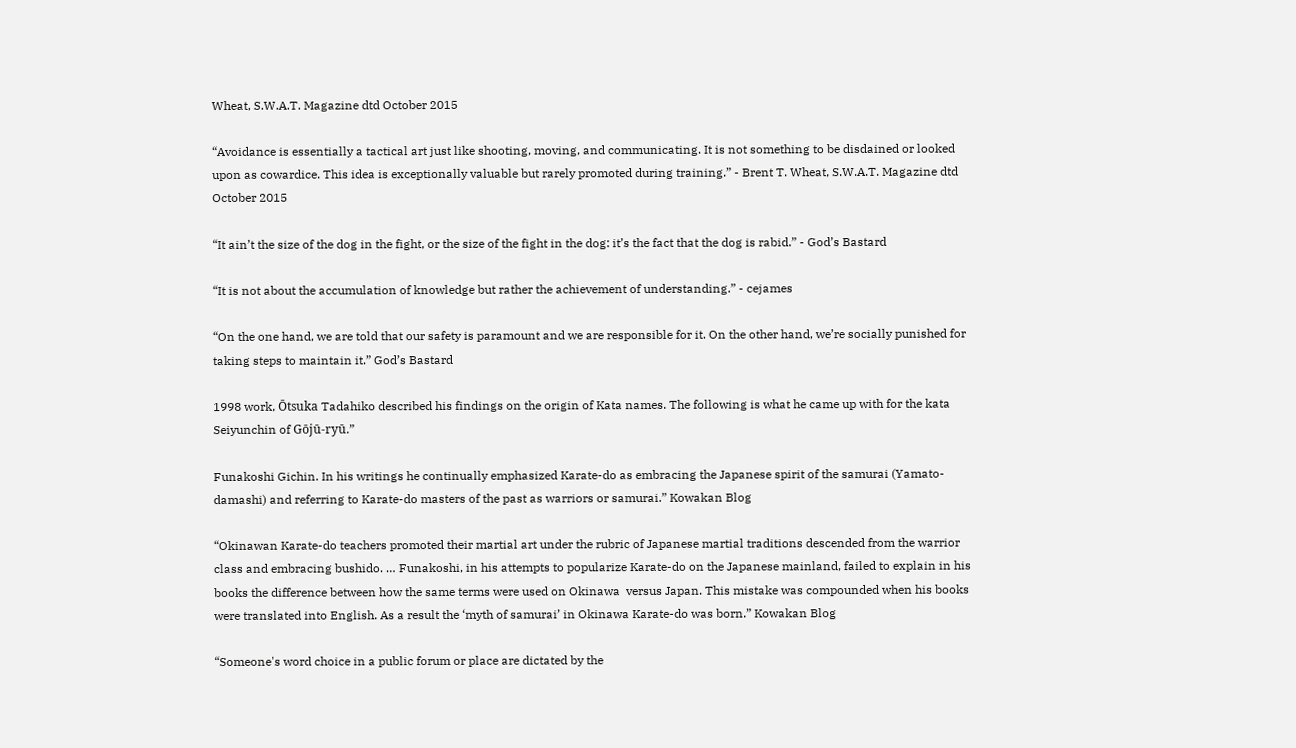Wheat, S.W.A.T. Magazine dtd October 2015

“Avoidance is essentially a tactical art just like shooting, moving, and communicating. It is not something to be disdained or looked upon as cowardice. This idea is exceptionally valuable but rarely promoted during training.” - Brent T. Wheat, S.W.A.T. Magazine dtd October 2015

“It ain’t the size of the dog in the fight, or the size of the fight in the dog: it’s the fact that the dog is rabid.” - God’s Bastard

“It is not about the accumulation of knowledge but rather the achievement of understanding.” - cejames

“On the one hand, we are told that our safety is paramount and we are responsible for it. On the other hand, we’re socially punished for taking steps to maintain it.” God’s Bastard

1998 work, Ōtsuka Tadahiko described his findings on the origin of Kata names. The following is what he came up with for the kata Seiyunchin of Gōjū-ryū.”

Funakoshi Gichin. In his writings he continually emphasized Karate-do as embracing the Japanese spirit of the samurai (Yamato-damashi) and referring to Karate-do masters of the past as warriors or samurai.” Kowakan Blog

“Okinawan Karate-do teachers promoted their martial art under the rubric of Japanese martial traditions descended from the warrior class and embracing bushido. … Funakoshi, in his attempts to popularize Karate-do on the Japanese mainland, failed to explain in his books the difference between how the same terms were used on Okinawa  versus Japan. This mistake was compounded when his books were translated into English. As a result the ‘myth of samurai’ in Okinawa Karate-do was born.” Kowakan Blog

“Someone's word choice in a public forum or place are dictated by the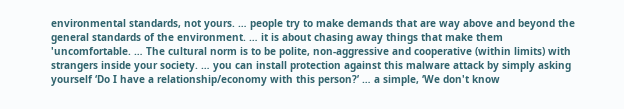environmental standards, not yours. … people try to make demands that are way above and beyond the general standards of the environment. … it is about chasing away things that make them 'uncomfortable. … The cultural norm is to be polite, non-aggressive and cooperative (within limits) with strangers inside your society. … you can install protection against this malware attack by simply asking yourself ‘Do I have a relationship/economy with this person?’ … a simple, ‘We don't know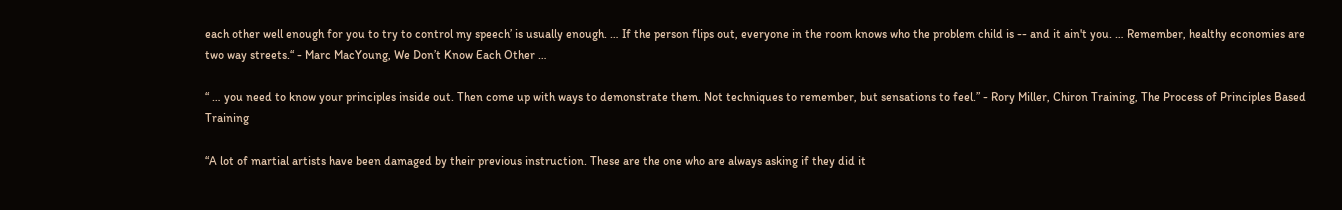each other well enough for you to try to control my speech’ is usually enough. … If the person flips out, everyone in the room knows who the problem child is -- and it ain't you. … Remember, healthy economies are two way streets.“ - Marc MacYoung, We Don’t Know Each Other …

“ … you need to know your principles inside out. Then come up with ways to demonstrate them. Not techniques to remember, but sensations to feel.” - Rory Miller, Chiron Training, The Process of Principles Based Training

“A lot of martial artists have been damaged by their previous instruction. These are the one who are always asking if they did it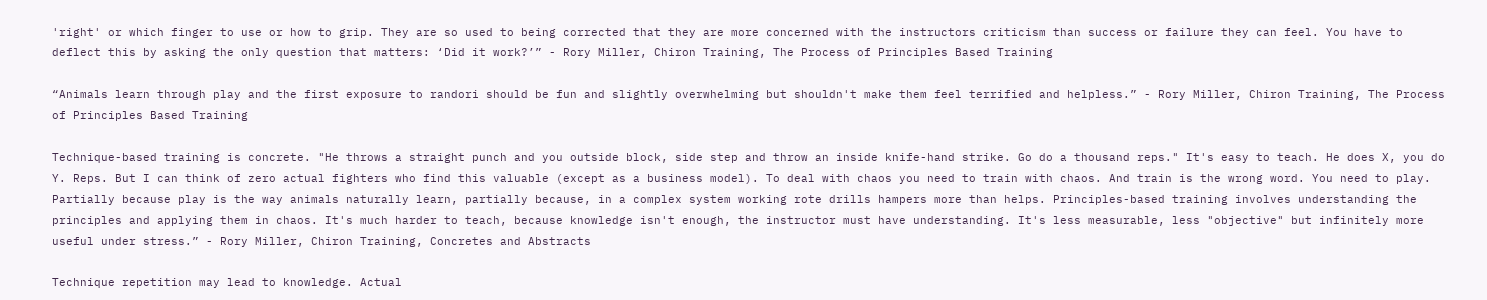'right' or which finger to use or how to grip. They are so used to being corrected that they are more concerned with the instructors criticism than success or failure they can feel. You have to deflect this by asking the only question that matters: ‘Did it work?’” - Rory Miller, Chiron Training, The Process of Principles Based Training

“Animals learn through play and the first exposure to randori should be fun and slightly overwhelming but shouldn't make them feel terrified and helpless.” - Rory Miller, Chiron Training, The Process of Principles Based Training

Technique-based training is concrete. "He throws a straight punch and you outside block, side step and throw an inside knife-hand strike. Go do a thousand reps." It's easy to teach. He does X, you do Y. Reps. But I can think of zero actual fighters who find this valuable (except as a business model). To deal with chaos you need to train with chaos. And train is the wrong word. You need to play. Partially because play is the way animals naturally learn, partially because, in a complex system working rote drills hampers more than helps. Principles-based training involves understanding the principles and applying them in chaos. It's much harder to teach, because knowledge isn't enough, the instructor must have understanding. It's less measurable, less "objective" but infinitely more useful under stress.” - Rory Miller, Chiron Training, Concretes and Abstracts

Technique repetition may lead to knowledge. Actual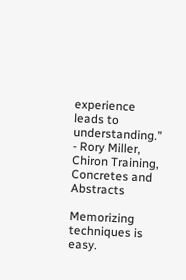experience leads to understanding.” - Rory Miller, Chiron Training, Concretes and Abstracts

Memorizing techniques is easy.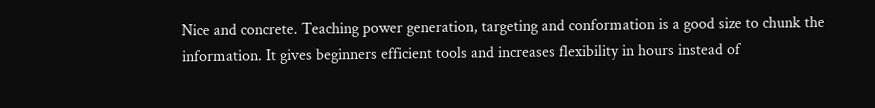Nice and concrete. Teaching power generation, targeting and conformation is a good size to chunk the information. It gives beginners efficient tools and increases flexibility in hours instead of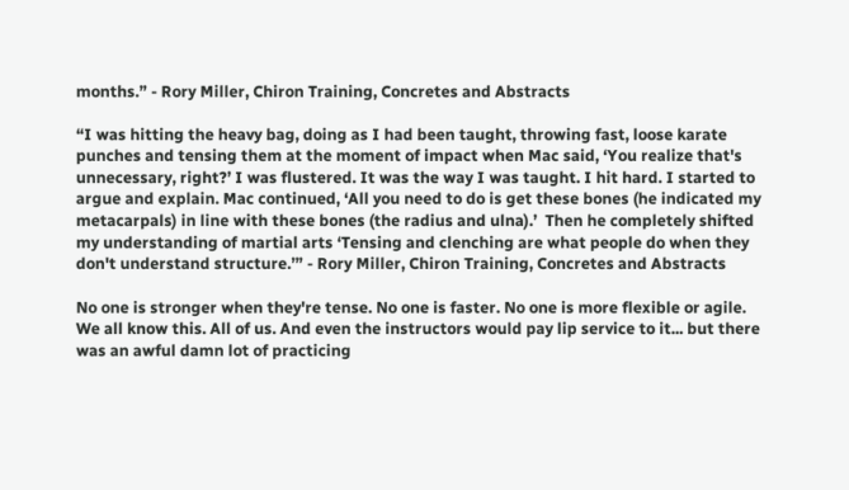months.” - Rory Miller, Chiron Training, Concretes and Abstracts

“I was hitting the heavy bag, doing as I had been taught, throwing fast, loose karate punches and tensing them at the moment of impact when Mac said, ‘You realize that's unnecessary, right?’ I was flustered. It was the way I was taught. I hit hard. I started to argue and explain. Mac continued, ‘All you need to do is get these bones (he indicated my metacarpals) in line with these bones (the radius and ulna).’  Then he completely shifted my understanding of martial arts ‘Tensing and clenching are what people do when they don't understand structure.’” - Rory Miller, Chiron Training, Concretes and Abstracts

No one is stronger when they're tense. No one is faster. No one is more flexible or agile. We all know this. All of us. And even the instructors would pay lip service to it... but there was an awful damn lot of practicing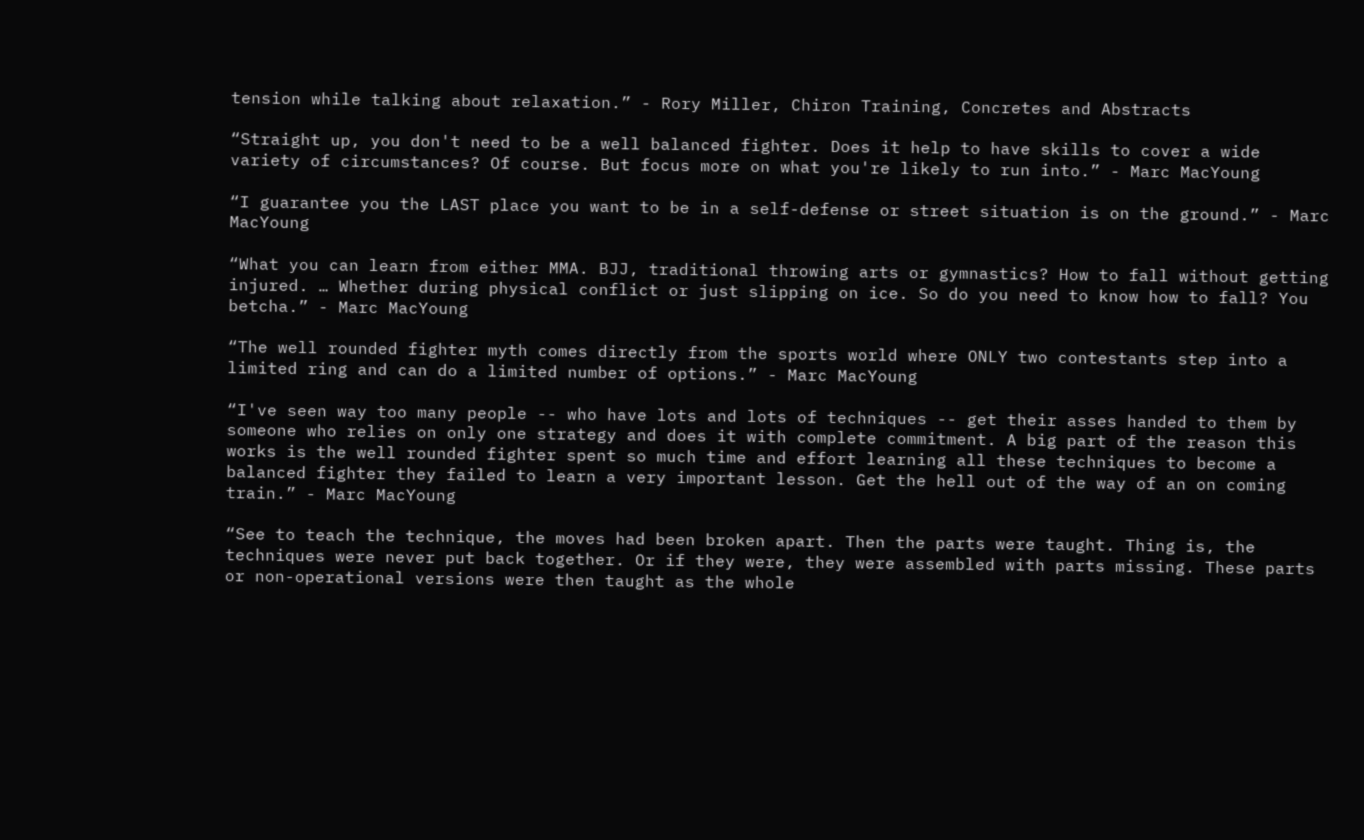tension while talking about relaxation.” - Rory Miller, Chiron Training, Concretes and Abstracts

“Straight up, you don't need to be a well balanced fighter. Does it help to have skills to cover a wide variety of circumstances? Of course. But focus more on what you're likely to run into.” - Marc MacYoung

“I guarantee you the LAST place you want to be in a self-defense or street situation is on the ground.” - Marc MacYoung

“What you can learn from either MMA. BJJ, traditional throwing arts or gymnastics? How to fall without getting injured. … Whether during physical conflict or just slipping on ice. So do you need to know how to fall? You betcha.” - Marc MacYoung

“The well rounded fighter myth comes directly from the sports world where ONLY two contestants step into a limited ring and can do a limited number of options.” - Marc MacYoung

“I've seen way too many people -- who have lots and lots of techniques -- get their asses handed to them by someone who relies on only one strategy and does it with complete commitment. A big part of the reason this works is the well rounded fighter spent so much time and effort learning all these techniques to become a balanced fighter they failed to learn a very important lesson. Get the hell out of the way of an on coming train.” - Marc MacYoung

“See to teach the technique, the moves had been broken apart. Then the parts were taught. Thing is, the techniques were never put back together. Or if they were, they were assembled with parts missing. These parts or non-operational versions were then taught as the whole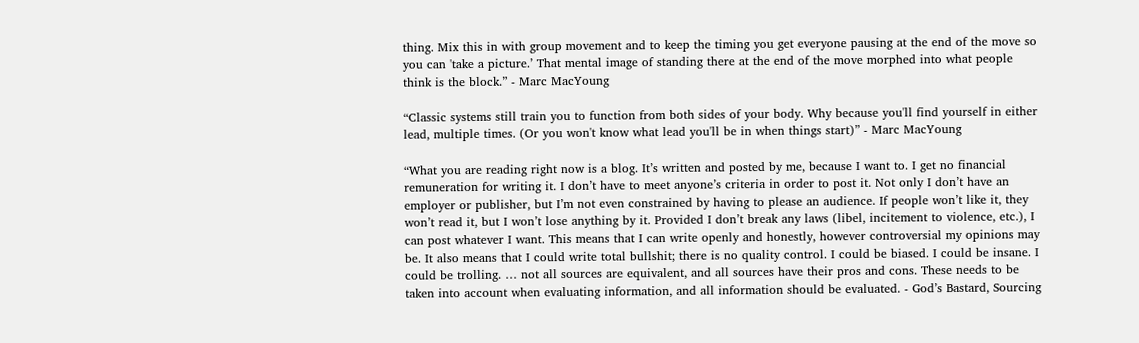thing. Mix this in with group movement and to keep the timing you get everyone pausing at the end of the move so you can 'take a picture.’ That mental image of standing there at the end of the move morphed into what people think is the block.” - Marc MacYoung

“Classic systems still train you to function from both sides of your body. Why because you'll find yourself in either lead, multiple times. (Or you won't know what lead you'll be in when things start)” - Marc MacYoung

“What you are reading right now is a blog. It’s written and posted by me, because I want to. I get no financial remuneration for writing it. I don’t have to meet anyone’s criteria in order to post it. Not only I don’t have an employer or publisher, but I’m not even constrained by having to please an audience. If people won’t like it, they won’t read it, but I won’t lose anything by it. Provided I don’t break any laws (libel, incitement to violence, etc.), I can post whatever I want. This means that I can write openly and honestly, however controversial my opinions may be. It also means that I could write total bullshit; there is no quality control. I could be biased. I could be insane. I could be trolling. … not all sources are equivalent, and all sources have their pros and cons. These needs to be taken into account when evaluating information, and all information should be evaluated. - God’s Bastard, Sourcing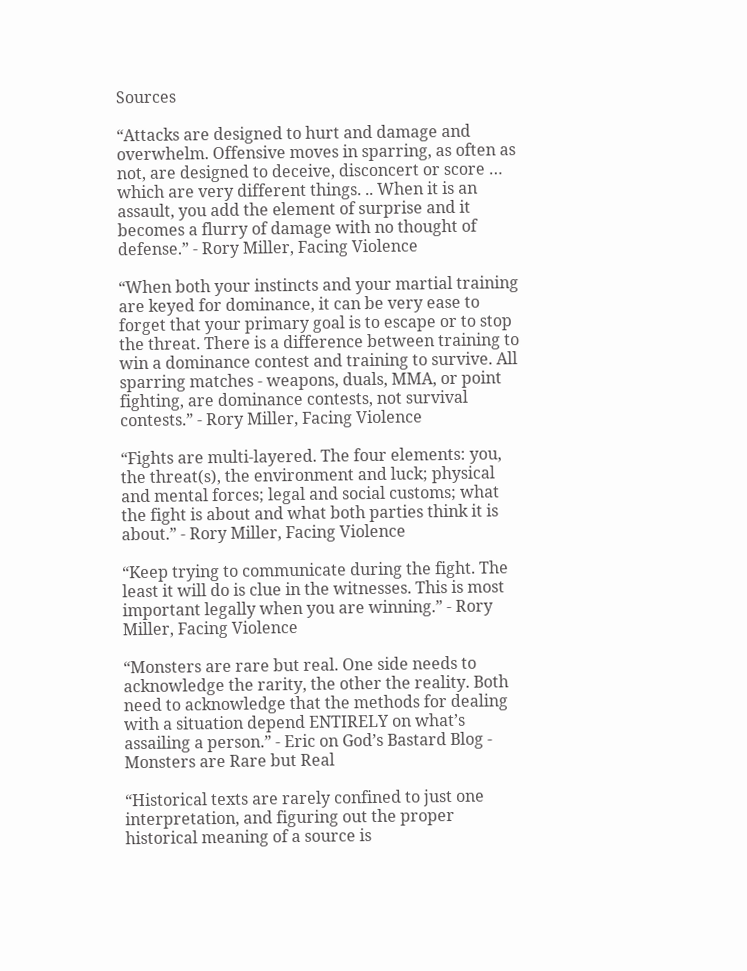Sources

“Attacks are designed to hurt and damage and overwhelm. Offensive moves in sparring, as often as not, are designed to deceive, disconcert or score … which are very different things. .. When it is an assault, you add the element of surprise and it becomes a flurry of damage with no thought of defense.” - Rory Miller, Facing Violence

“When both your instincts and your martial training are keyed for dominance, it can be very ease to forget that your primary goal is to escape or to stop the threat. There is a difference between training to win a dominance contest and training to survive. All sparring matches - weapons, duals, MMA, or point fighting, are dominance contests, not survival contests.” - Rory Miller, Facing Violence

“Fights are multi-layered. The four elements: you, the threat(s), the environment and luck; physical and mental forces; legal and social customs; what the fight is about and what both parties think it is about.” - Rory Miller, Facing Violence

“Keep trying to communicate during the fight. The least it will do is clue in the witnesses. This is most important legally when you are winning.” - Rory Miller, Facing Violence

“Monsters are rare but real. One side needs to acknowledge the rarity, the other the reality. Both need to acknowledge that the methods for dealing with a situation depend ENTIRELY on what’s assailing a person.” - Eric on God’s Bastard Blog - Monsters are Rare but Real

“Historical texts are rarely confined to just one interpretation, and figuring out the proper historical meaning of a source is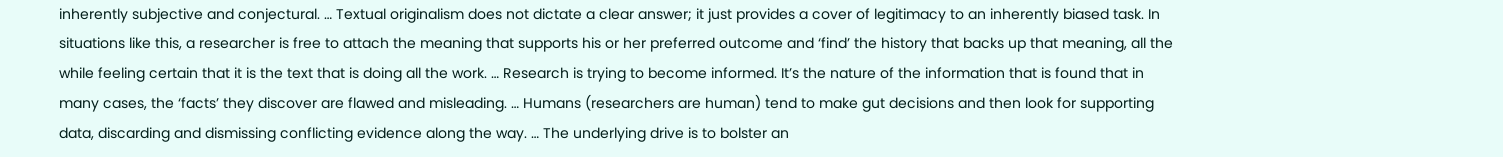inherently subjective and conjectural. … Textual originalism does not dictate a clear answer; it just provides a cover of legitimacy to an inherently biased task. In situations like this, a researcher is free to attach the meaning that supports his or her preferred outcome and ‘find’ the history that backs up that meaning, all the while feeling certain that it is the text that is doing all the work. … Research is trying to become informed. It’s the nature of the information that is found that in many cases, the ‘facts’ they discover are flawed and misleading. … Humans (researchers are human) tend to make gut decisions and then look for supporting data, discarding and dismissing conflicting evidence along the way. … The underlying drive is to bolster an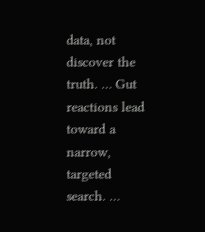data, not discover the truth. … Gut reactions lead toward a narrow, targeted search. …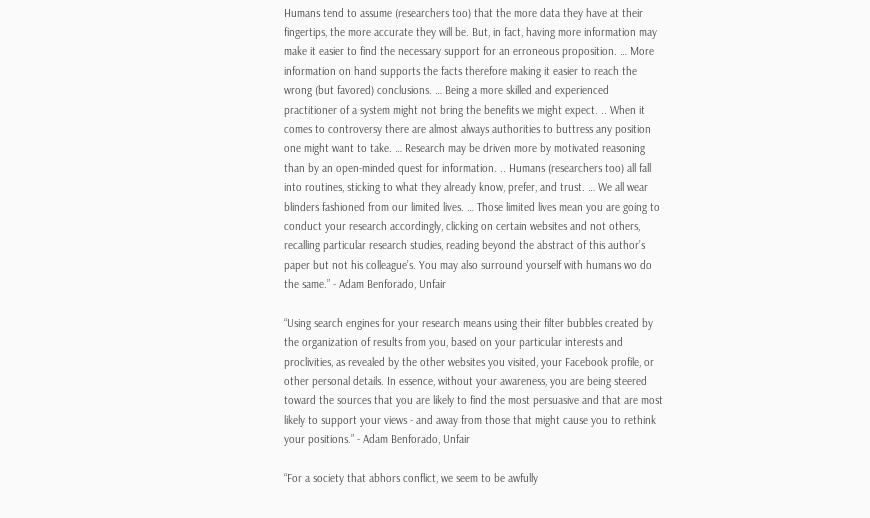Humans tend to assume (researchers too) that the more data they have at their fingertips, the more accurate they will be. But, in fact, having more information may make it easier to find the necessary support for an erroneous proposition. … More information on hand supports the facts therefore making it easier to reach the wrong (but favored) conclusions. … Being a more skilled and experienced practitioner of a system might not bring the benefits we might expect. .. When it comes to controversy there are almost always authorities to buttress any position one might want to take. … Research may be driven more by motivated reasoning than by an open-minded quest for information. .. Humans (researchers too) all fall into routines, sticking to what they already know, prefer, and trust. … We all wear blinders fashioned from our limited lives. … Those limited lives mean you are going to conduct your research accordingly, clicking on certain websites and not others, recalling particular research studies, reading beyond the abstract of this author’s paper but not his colleague’s. You may also surround yourself with humans wo do the same.” - Adam Benforado, Unfair

“Using search engines for your research means using their filter bubbles created by the organization of results from you, based on your particular interests and proclivities, as revealed by the other websites you visited, your Facebook profile, or other personal details. In essence, without your awareness, you are being steered toward the sources that you are likely to find the most persuasive and that are most likely to support your views - and away from those that might cause you to rethink your positions.” - Adam Benforado, Unfair

“For a society that abhors conflict, we seem to be awfully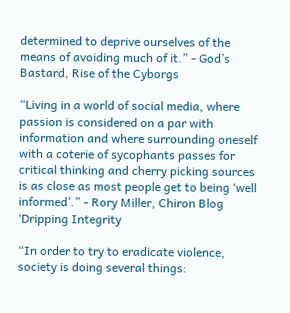determined to deprive ourselves of the means of avoiding much of it.” - God’s Bastard, Rise of the Cyborgs

“Living in a world of social media, where passion is considered on a par with information and where surrounding oneself with a coterie of sycophants passes for critical thinking and cherry picking sources is as close as most people get to being ‘well informed’.” - Rory Miller, Chiron Blog ‘Dripping Integrity

“In order to try to eradicate violence, society is doing several things: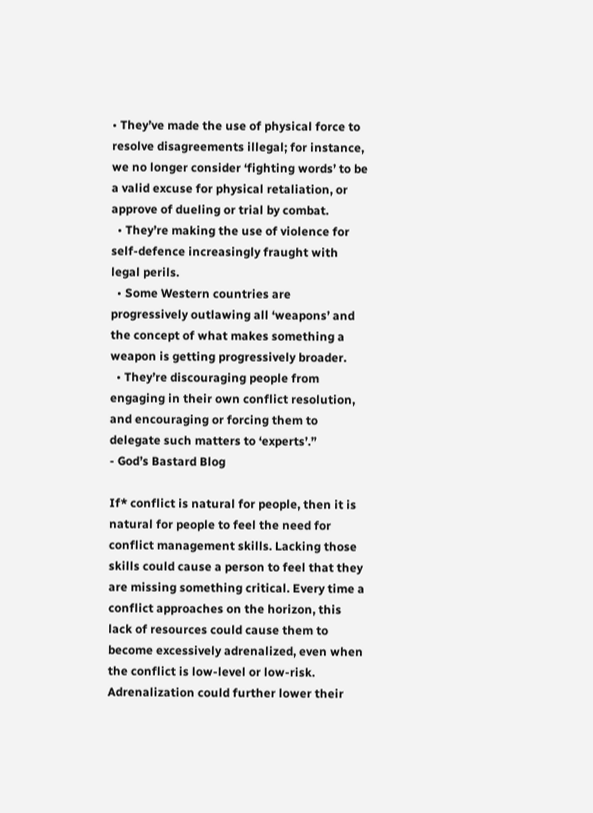• They’ve made the use of physical force to resolve disagreements illegal; for instance, we no longer consider ‘fighting words’ to be a valid excuse for physical retaliation, or approve of dueling or trial by combat.
  • They’re making the use of violence for self-defence increasingly fraught with legal perils.
  • Some Western countries are progressively outlawing all ‘weapons’ and the concept of what makes something a weapon is getting progressively broader.
  • They’re discouraging people from engaging in their own conflict resolution, and encouraging or forcing them to delegate such matters to ‘experts’.”
- God’s Bastard Blog

If* conflict is natural for people, then it is natural for people to feel the need for conflict management skills. Lacking those skills could cause a person to feel that they are missing something critical. Every time a conflict approaches on the horizon, this lack of resources could cause them to become excessively adrenalized, even when the conflict is low-level or low-risk. Adrenalization could further lower their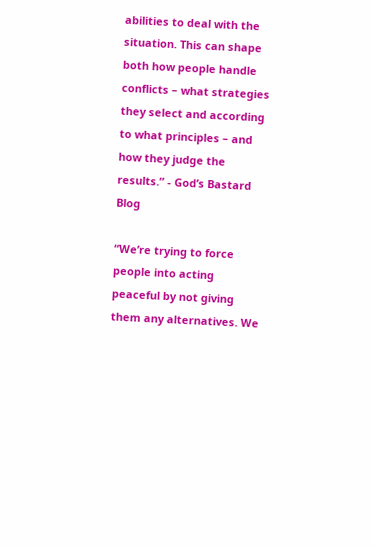abilities to deal with the situation. This can shape both how people handle conflicts – what strategies they select and according to what principles – and how they judge the results.” - God’s Bastard Blog

“We’re trying to force people into acting peaceful by not giving them any alternatives. We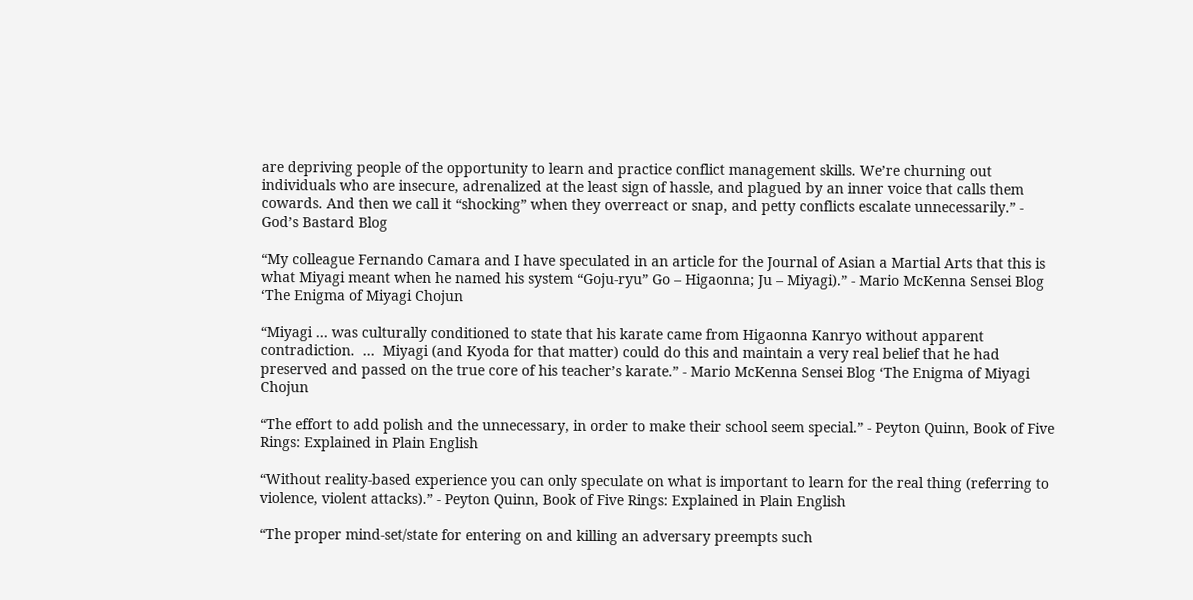are depriving people of the opportunity to learn and practice conflict management skills. We’re churning out individuals who are insecure, adrenalized at the least sign of hassle, and plagued by an inner voice that calls them cowards. And then we call it “shocking” when they overreact or snap, and petty conflicts escalate unnecessarily.” - God’s Bastard Blog

“My colleague Fernando Camara and I have speculated in an article for the Journal of Asian a Martial Arts that this is what Miyagi meant when he named his system “Goju-ryu” Go – Higaonna; Ju – Miyagi).” - Mario McKenna Sensei Blog ‘The Enigma of Miyagi Chojun

“Miyagi … was culturally conditioned to state that his karate came from Higaonna Kanryo without apparent contradiction.  …  Miyagi (and Kyoda for that matter) could do this and maintain a very real belief that he had preserved and passed on the true core of his teacher’s karate.” - Mario McKenna Sensei Blog ‘The Enigma of Miyagi Chojun

“The effort to add polish and the unnecessary, in order to make their school seem special.” - Peyton Quinn, Book of Five Rings: Explained in Plain English

“Without reality-based experience you can only speculate on what is important to learn for the real thing (referring to violence, violent attacks).” - Peyton Quinn, Book of Five Rings: Explained in Plain English

“The proper mind-set/state for entering on and killing an adversary preempts such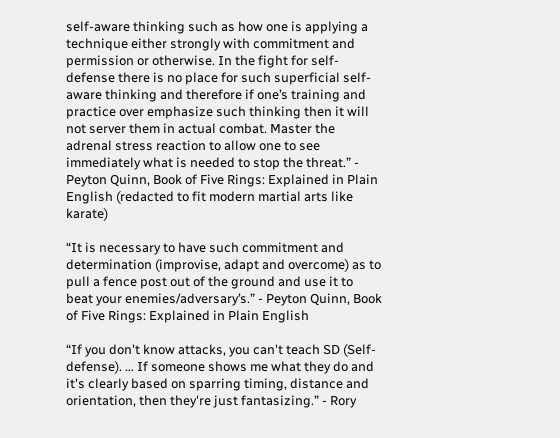self-aware thinking such as how one is applying a technique either strongly with commitment and permission or otherwise. In the fight for self-defense there is no place for such superficial self-aware thinking and therefore if one’s training and practice over emphasize such thinking then it will not server them in actual combat. Master the adrenal stress reaction to allow one to see immediately what is needed to stop the threat.” - Peyton Quinn, Book of Five Rings: Explained in Plain English (redacted to fit modern martial arts like karate)

“It is necessary to have such commitment and determination (improvise, adapt and overcome) as to pull a fence post out of the ground and use it to beat your enemies/adversary’s.” - Peyton Quinn, Book of Five Rings: Explained in Plain English

“If you don't know attacks, you can't teach SD (Self-defense). … If someone shows me what they do and it's clearly based on sparring timing, distance and orientation, then they're just fantasizing.” - Rory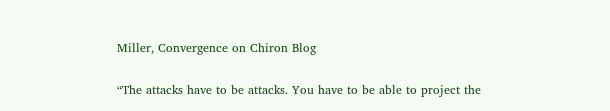Miller, Convergence on Chiron Blog

“The attacks have to be attacks. You have to be able to project the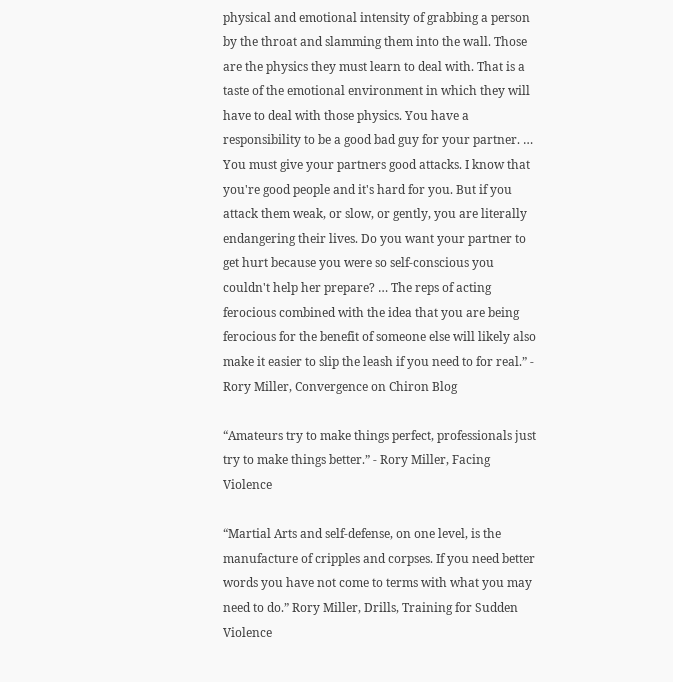physical and emotional intensity of grabbing a person by the throat and slamming them into the wall. Those are the physics they must learn to deal with. That is a taste of the emotional environment in which they will have to deal with those physics. You have a responsibility to be a good bad guy for your partner. … You must give your partners good attacks. I know that you're good people and it's hard for you. But if you attack them weak, or slow, or gently, you are literally endangering their lives. Do you want your partner to get hurt because you were so self-conscious you couldn't help her prepare? … The reps of acting ferocious combined with the idea that you are being ferocious for the benefit of someone else will likely also make it easier to slip the leash if you need to for real.” - Rory Miller, Convergence on Chiron Blog

“Amateurs try to make things perfect, professionals just try to make things better.” - Rory Miller, Facing Violence

“Martial Arts and self-defense, on one level, is the manufacture of cripples and corpses. If you need better words you have not come to terms with what you may need to do.” Rory Miller, Drills, Training for Sudden Violence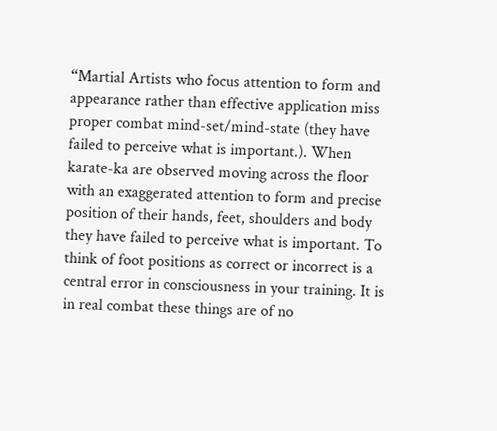“Martial Artists who focus attention to form and appearance rather than effective application miss proper combat mind-set/mind-state (they have failed to perceive what is important.). When karate-ka are observed moving across the floor with an exaggerated attention to form and precise position of their hands, feet, shoulders and body they have failed to perceive what is important. To think of foot positions as correct or incorrect is a central error in consciousness in your training. It is in real combat these things are of no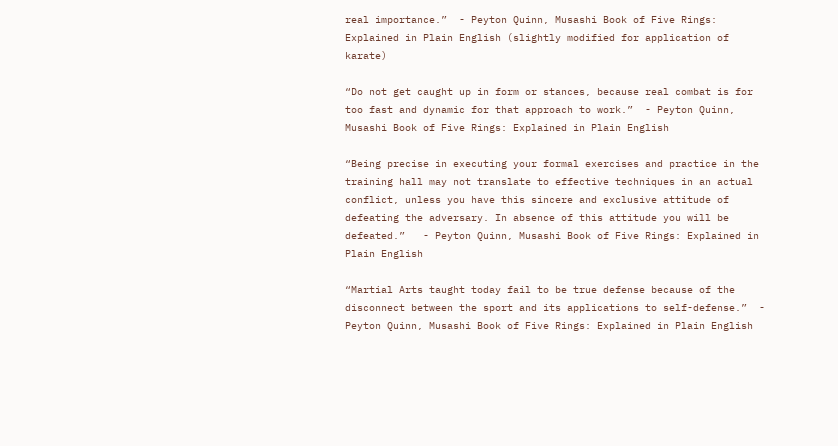real importance.”  - Peyton Quinn, Musashi Book of Five Rings: Explained in Plain English (slightly modified for application of karate)

“Do not get caught up in form or stances, because real combat is for too fast and dynamic for that approach to work.”  - Peyton Quinn, Musashi Book of Five Rings: Explained in Plain English

“Being precise in executing your formal exercises and practice in the training hall may not translate to effective techniques in an actual conflict, unless you have this sincere and exclusive attitude of defeating the adversary. In absence of this attitude you will be defeated.”   - Peyton Quinn, Musashi Book of Five Rings: Explained in Plain English

“Martial Arts taught today fail to be true defense because of the disconnect between the sport and its applications to self-defense.”  - Peyton Quinn, Musashi Book of Five Rings: Explained in Plain English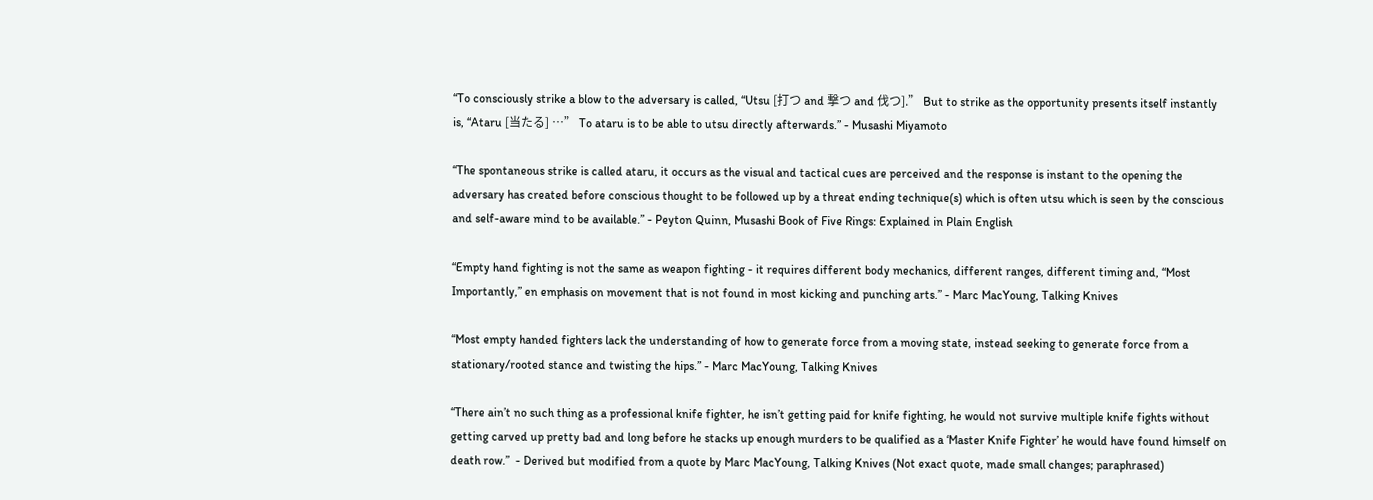“To consciously strike a blow to the adversary is called, “Utsu [打つ and 撃つ and 伐つ].” But to strike as the opportunity presents itself instantly is, “Ataru [当たる] …” To ataru is to be able to utsu directly afterwards.” - Musashi Miyamoto

“The spontaneous strike is called ataru, it occurs as the visual and tactical cues are perceived and the response is instant to the opening the adversary has created before conscious thought to be followed up by a threat ending technique(s) which is often utsu which is seen by the conscious and self-aware mind to be available.” - Peyton Quinn, Musashi Book of Five Rings: Explained in Plain English

“Empty hand fighting is not the same as weapon fighting - it requires different body mechanics, different ranges, different timing and, “Most Importantly,” en emphasis on movement that is not found in most kicking and punching arts.” - Marc MacYoung, Talking Knives

“Most empty handed fighters lack the understanding of how to generate force from a moving state, instead seeking to generate force from a stationary/rooted stance and twisting the hips.” - Marc MacYoung, Talking Knives

“There ain’t no such thing as a professional knife fighter, he isn’t getting paid for knife fighting, he would not survive multiple knife fights without getting carved up pretty bad and long before he stacks up enough murders to be qualified as a ‘Master Knife Fighter’ he would have found himself on death row.”  - Derived but modified from a quote by Marc MacYoung, Talking Knives (Not exact quote, made small changes; paraphrased)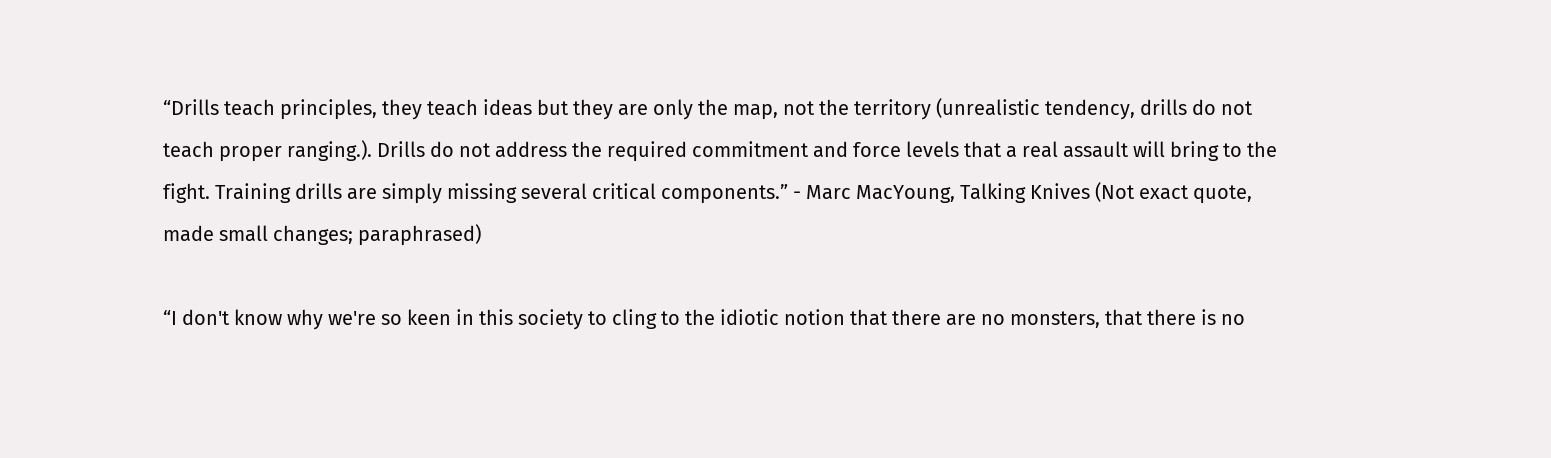“Drills teach principles, they teach ideas but they are only the map, not the territory (unrealistic tendency, drills do not teach proper ranging.). Drills do not address the required commitment and force levels that a real assault will bring to the fight. Training drills are simply missing several critical components.” - Marc MacYoung, Talking Knives (Not exact quote, made small changes; paraphrased)

“I don't know why we're so keen in this society to cling to the idiotic notion that there are no monsters, that there is no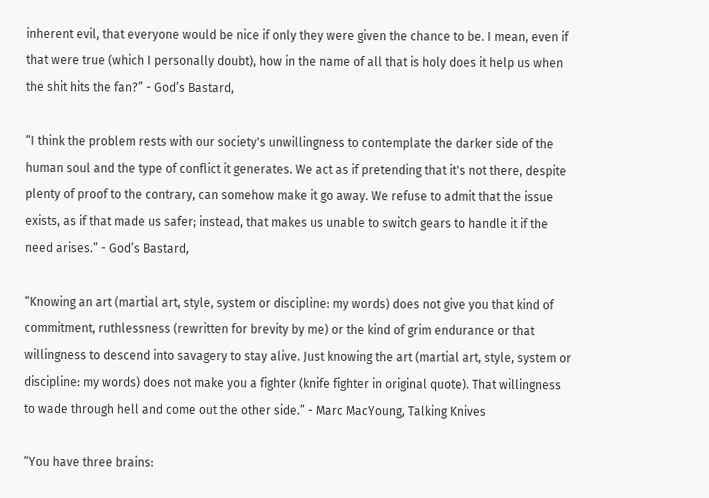inherent evil, that everyone would be nice if only they were given the chance to be. I mean, even if that were true (which I personally doubt), how in the name of all that is holy does it help us when the shit hits the fan?” - God’s Bastard,

“I think the problem rests with our society's unwillingness to contemplate the darker side of the human soul and the type of conflict it generates. We act as if pretending that it's not there, despite plenty of proof to the contrary, can somehow make it go away. We refuse to admit that the issue exists, as if that made us safer; instead, that makes us unable to switch gears to handle it if the need arises.” - God’s Bastard,

“Knowing an art (martial art, style, system or discipline: my words) does not give you that kind of commitment, ruthlessness (rewritten for brevity by me) or the kind of grim endurance or that willingness to descend into savagery to stay alive. Just knowing the art (martial art, style, system or discipline: my words) does not make you a fighter (knife fighter in original quote). That willingness to wade through hell and come out the other side.” - Marc MacYoung, Talking Knives

“You have three brains: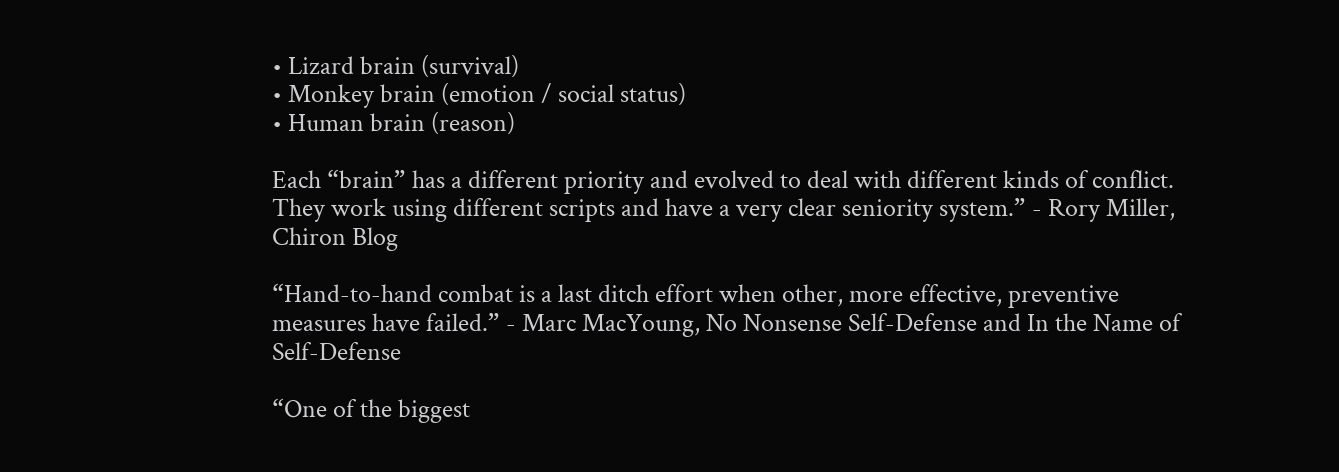• Lizard brain (survival)
• Monkey brain (emotion / social status)
• Human brain (reason)

Each “brain” has a different priority and evolved to deal with different kinds of conflict. They work using different scripts and have a very clear seniority system.” - Rory Miller, Chiron Blog

“Hand-to-hand combat is a last ditch effort when other, more effective, preventive measures have failed.” - Marc MacYoung, No Nonsense Self-Defense and In the Name of Self-Defense

“One of the biggest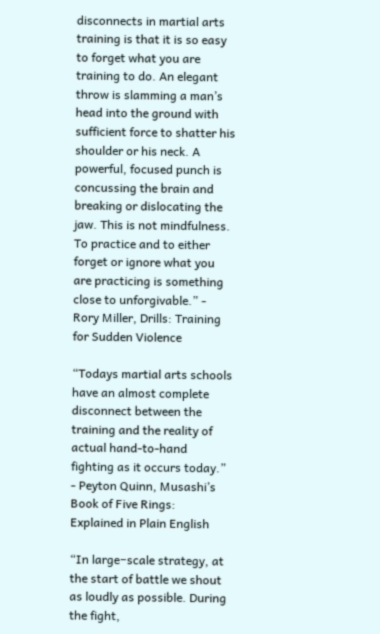disconnects in martial arts training is that it is so easy to forget what you are training to do. An elegant throw is slamming a man’s head into the ground with sufficient force to shatter his shoulder or his neck. A powerful, focused punch is concussing the brain and breaking or dislocating the jaw. This is not mindfulness. To practice and to either forget or ignore what you are practicing is something close to unforgivable.” - Rory Miller, Drills: Training for Sudden Violence

“Todays martial arts schools have an almost complete disconnect between the training and the reality of actual hand-to-hand fighting as it occurs today.” - Peyton Quinn, Musashi’s Book of Five Rings: Explained in Plain English

“In large−scale strategy, at the start of battle we shout as loudly as possible. During the fight,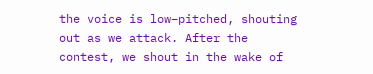the voice is low−pitched, shouting out as we attack. After the contest, we shout in the wake of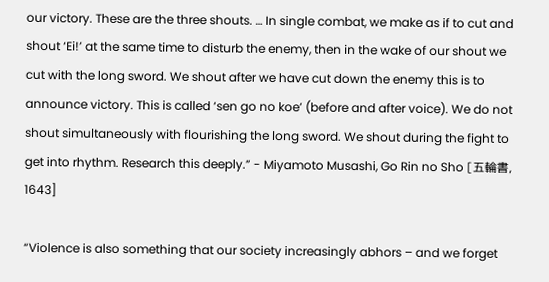our victory. These are the three shouts. … In single combat, we make as if to cut and shout ‘Ei!’ at the same time to disturb the enemy, then in the wake of our shout we cut with the long sword. We shout after we have cut down the enemy this is to announce victory. This is called ‘sen go no koe’ (before and after voice). We do not shout simultaneously with flourishing the long sword. We shout during the fight to get into rhythm. Research this deeply.” - Miyamoto Musashi, Go Rin no Sho [五輪書, 1643]

“Violence is also something that our society increasingly abhors – and we forget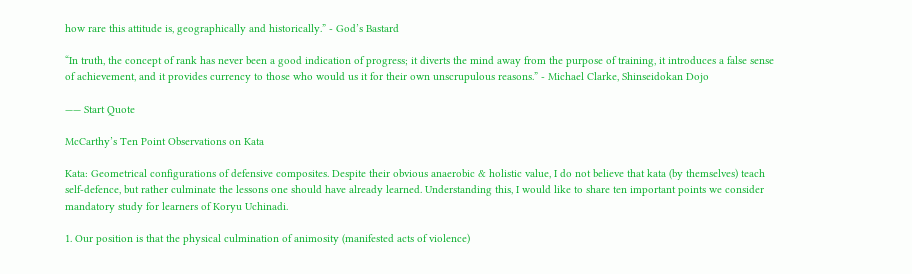how rare this attitude is, geographically and historically.” - God’s Bastard

“In truth, the concept of rank has never been a good indication of progress; it diverts the mind away from the purpose of training, it introduces a false sense of achievement, and it provides currency to those who would us it for their own unscrupulous reasons.” - Michael Clarke, Shinseidokan Dojo

—— Start Quote

McCarthy’s Ten Point Observations on Kata

Kata: Geometrical configurations of defensive composites. Despite their obvious anaerobic & holistic value, I do not believe that kata (by themselves) teach self-defence, but rather culminate the lessons one should have already learned. Understanding this, I would like to share ten important points we consider mandatory study for learners of Koryu Uchinadi.

1. Our position is that the physical culmination of animosity (manifested acts of violence)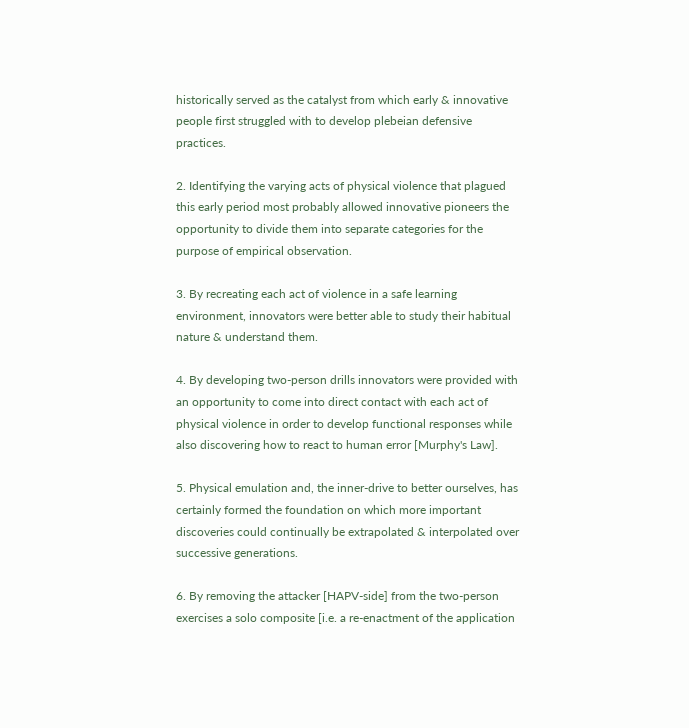historically served as the catalyst from which early & innovative people first struggled with to develop plebeian defensive practices.

2. Identifying the varying acts of physical violence that plagued this early period most probably allowed innovative pioneers the opportunity to divide them into separate categories for the purpose of empirical observation.

3. By recreating each act of violence in a safe learning environment, innovators were better able to study their habitual nature & understand them.

4. By developing two-person drills innovators were provided with an opportunity to come into direct contact with each act of physical violence in order to develop functional responses while also discovering how to react to human error [Murphy's Law].

5. Physical emulation and, the inner-drive to better ourselves, has certainly formed the foundation on which more important discoveries could continually be extrapolated & interpolated over successive generations.

6. By removing the attacker [HAPV-side] from the two-person exercises a solo composite [i.e. a re-enactment of the application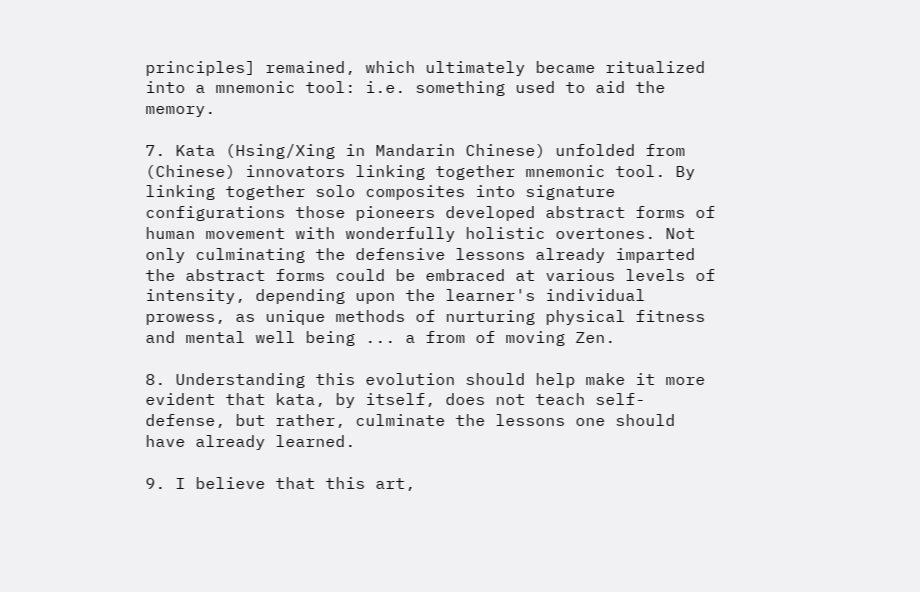principles] remained, which ultimately became ritualized into a mnemonic tool: i.e. something used to aid the memory.

7. Kata (Hsing/Xing in Mandarin Chinese) unfolded from (Chinese) innovators linking together mnemonic tool. By linking together solo composites into signature configurations those pioneers developed abstract forms of human movement with wonderfully holistic overtones. Not only culminating the defensive lessons already imparted the abstract forms could be embraced at various levels of intensity, depending upon the learner's individual prowess, as unique methods of nurturing physical fitness and mental well being ... a from of moving Zen.

8. Understanding this evolution should help make it more evident that kata, by itself, does not teach self-defense, but rather, culminate the lessons one should have already learned.

9. I believe that this art,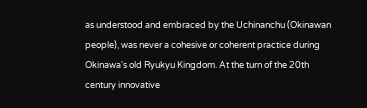as understood and embraced by the Uchinanchu (Okinawan people), was never a cohesive or coherent practice during Okinawa's old Ryukyu Kingdom. At the turn of the 20th century innovative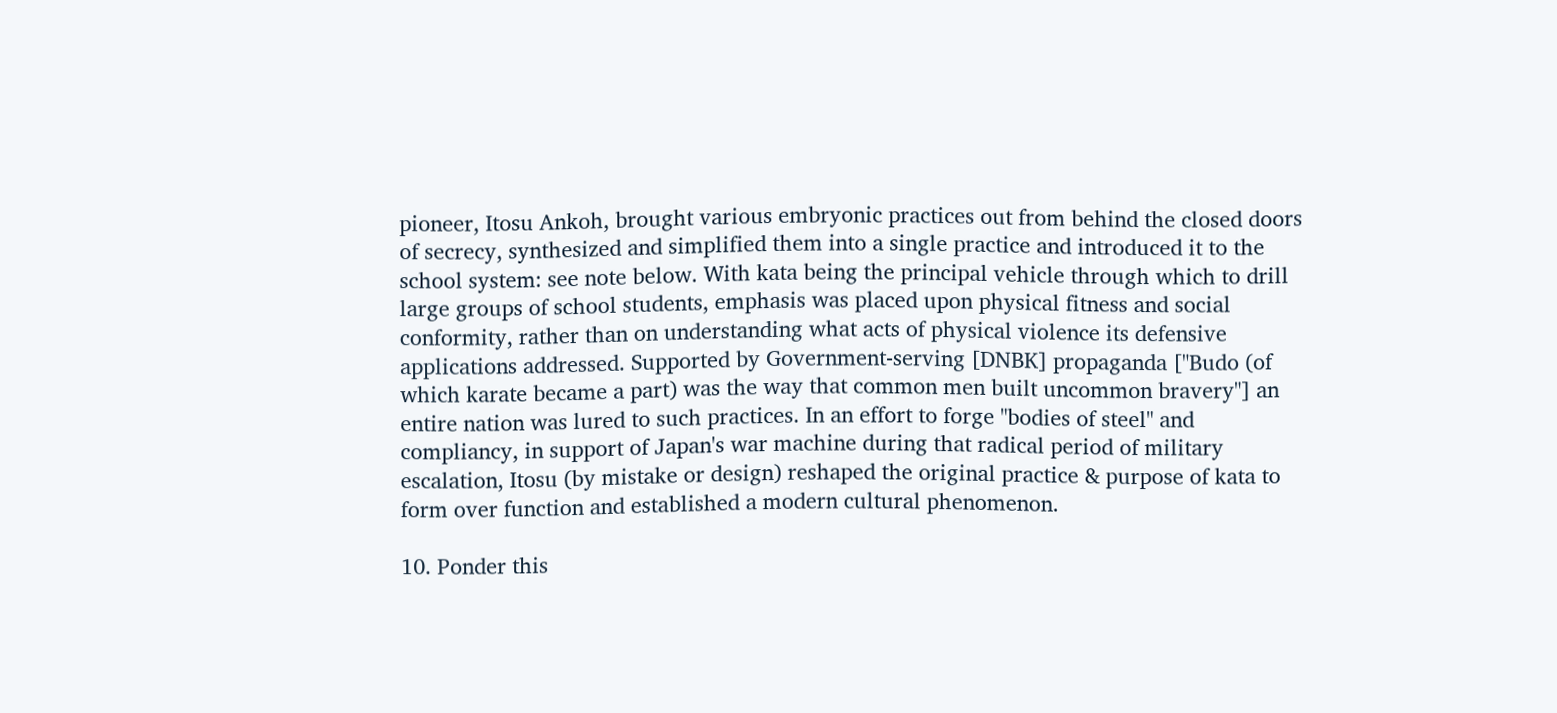pioneer, Itosu Ankoh, brought various embryonic practices out from behind the closed doors of secrecy, synthesized and simplified them into a single practice and introduced it to the school system: see note below. With kata being the principal vehicle through which to drill large groups of school students, emphasis was placed upon physical fitness and social conformity, rather than on understanding what acts of physical violence its defensive applications addressed. Supported by Government-serving [DNBK] propaganda ["Budo (of which karate became a part) was the way that common men built uncommon bravery"] an entire nation was lured to such practices. In an effort to forge "bodies of steel" and compliancy, in support of Japan's war machine during that radical period of military escalation, Itosu (by mistake or design) reshaped the original practice & purpose of kata to form over function and established a modern cultural phenomenon.

10. Ponder this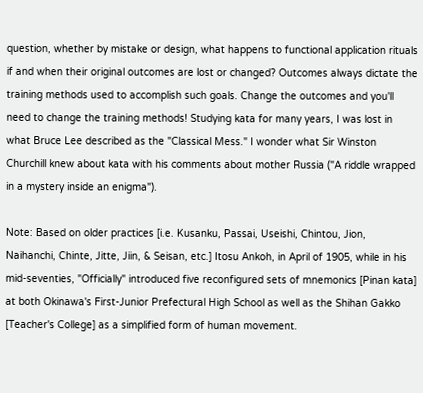question, whether by mistake or design, what happens to functional application rituals if and when their original outcomes are lost or changed? Outcomes always dictate the training methods used to accomplish such goals. Change the outcomes and you'll need to change the training methods! Studying kata for many years, I was lost in what Bruce Lee described as the "Classical Mess." I wonder what Sir Winston Churchill knew about kata with his comments about mother Russia ("A riddle wrapped in a mystery inside an enigma").

Note: Based on older practices [i.e. Kusanku, Passai, Useishi, Chintou, Jion, Naihanchi, Chinte, Jitte, Jiin, & Seisan, etc.] Itosu Ankoh, in April of 1905, while in his mid-seventies, "Officially" introduced five reconfigured sets of mnemonics [Pinan kata] at both Okinawa's First-Junior Prefectural High School as well as the Shihan Gakko [Teacher's College] as a simplified form of human movement.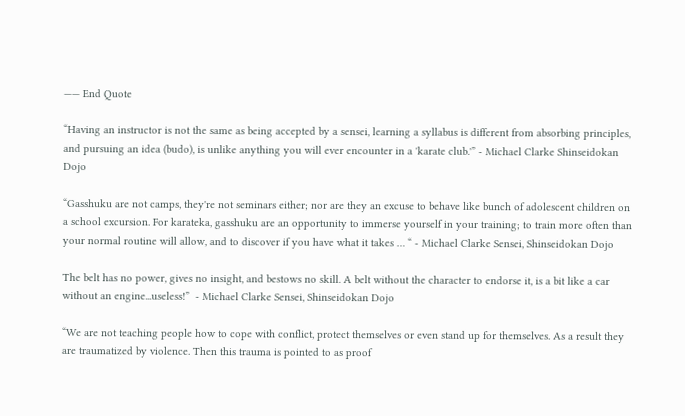—— End Quote

“Having an instructor is not the same as being accepted by a sensei, learning a syllabus is different from absorbing principles, and pursuing an idea (budo), is unlike anything you will ever encounter in a 'karate club.'” - Michael Clarke Shinseidokan Dojo

“Gasshuku are not camps, they're not seminars either; nor are they an excuse to behave like bunch of adolescent children on a school excursion. For karateka, gasshuku are an opportunity to immerse yourself in your training; to train more often than your normal routine will allow, and to discover if you have what it takes … “ - Michael Clarke Sensei, Shinseidokan Dojo

The belt has no power, gives no insight, and bestows no skill. A belt without the character to endorse it, is a bit like a car without an engine...useless!”  - Michael Clarke Sensei, Shinseidokan Dojo

“We are not teaching people how to cope with conflict, protect themselves or even stand up for themselves. As a result they are traumatized by violence. Then this trauma is pointed to as proof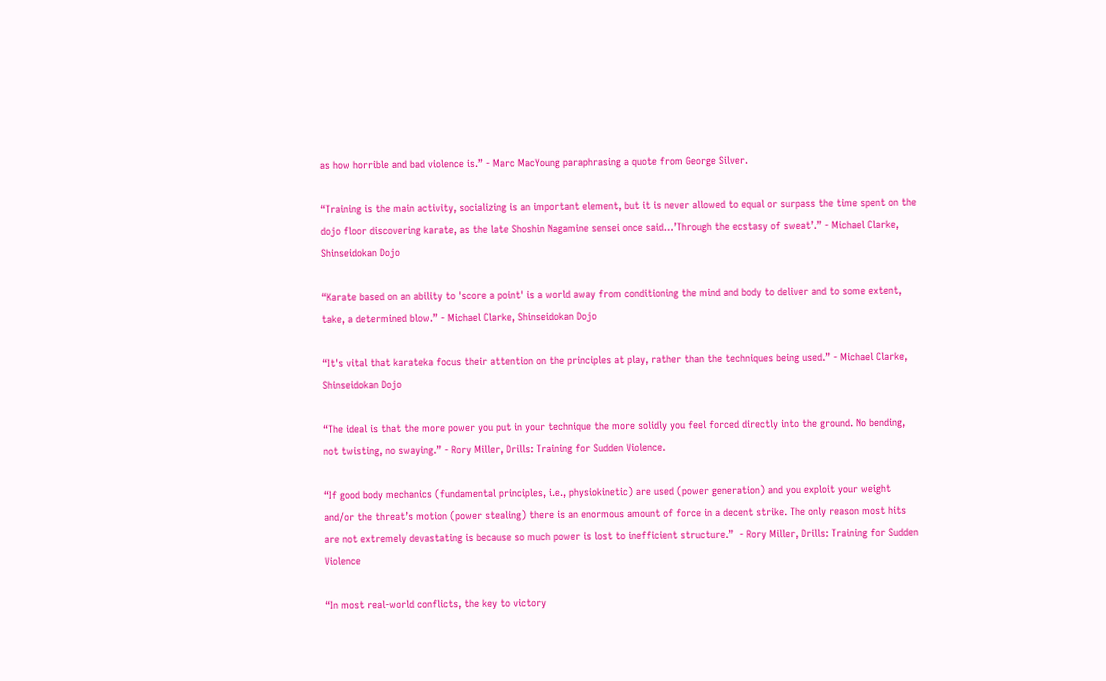as how horrible and bad violence is.” - Marc MacYoung paraphrasing a quote from George Silver.

“Training is the main activity, socializing is an important element, but it is never allowed to equal or surpass the time spent on the dojo floor discovering karate, as the late Shoshin Nagamine sensei once said…’Through the ecstasy of sweat’.” - Michael Clarke, Shinseidokan Dojo

“Karate based on an ability to 'score a point' is a world away from conditioning the mind and body to deliver and to some extent, take, a determined blow.” - Michael Clarke, Shinseidokan Dojo

“It's vital that karateka focus their attention on the principles at play, rather than the techniques being used.” - Michael Clarke, Shinseidokan Dojo

“The ideal is that the more power you put in your technique the more solidly you feel forced directly into the ground. No bending, not twisting, no swaying.” - Rory Miller, Drills: Training for Sudden Violence.

“If good body mechanics (fundamental principles, i.e., physiokinetic) are used (power generation) and you exploit your weight and/or the threat’s motion (power stealing) there is an enormous amount of force in a decent strike. The only reason most hits are not extremely devastating is because so much power is lost to inefficient structure.”  - Rory Miller, Drills: Training for Sudden Violence

“In most real-world conflicts, the key to victory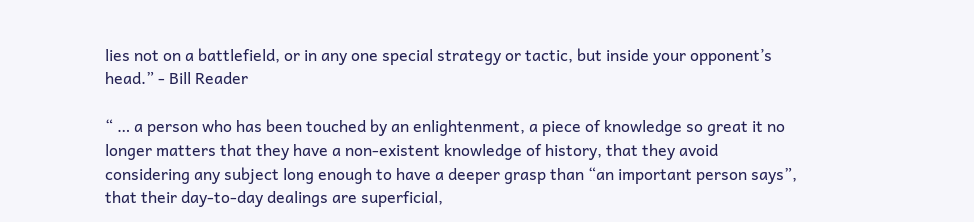lies not on a battlefield, or in any one special strategy or tactic, but inside your opponent’s head.” - Bill Reader

“ … a person who has been touched by an enlightenment, a piece of knowledge so great it no longer matters that they have a non-existent knowledge of history, that they avoid considering any subject long enough to have a deeper grasp than “an important person says”, that their day-to-day dealings are superficial,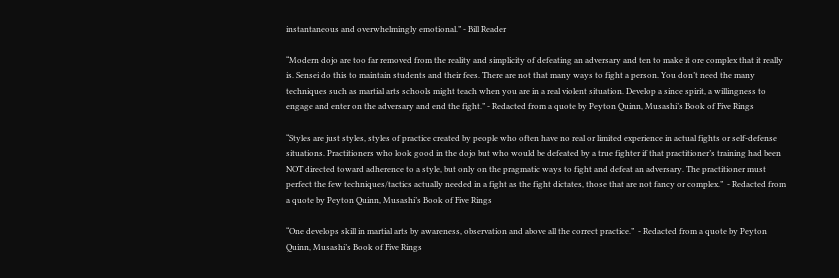instantaneous and overwhelmingly emotional.” - Bill Reader

“Modern dojo are too far removed from the reality and simplicity of defeating an adversary and ten to make it ore complex that it really is. Sensei do this to maintain students and their fees. There are not that many ways to fight a person. You don’t need the many techniques such as martial arts schools might teach when you are in a real violent situation. Develop a since spirit, a willingness to engage and enter on the adversary and end the fight.” - Redacted from a quote by Peyton Quinn, Musashi’s Book of Five Rings

“Styles are just styles, styles of practice created by people who often have no real or limited experience in actual fights or self-defense situations. Practitioners who look good in the dojo but who would be defeated by a true fighter if that practitioner’s training had been NOT directed toward adherence to a style, but only on the pragmatic ways to fight and defeat an adversary. The practitioner must perfect the few techniques/tactics actually needed in a fight as the fight dictates, those that are not fancy or complex.”  - Redacted from a quote by Peyton Quinn, Musashi’s Book of Five Rings

“One develops skill in martial arts by awareness, observation and above all the correct practice.”  - Redacted from a quote by Peyton Quinn, Musashi’s Book of Five Rings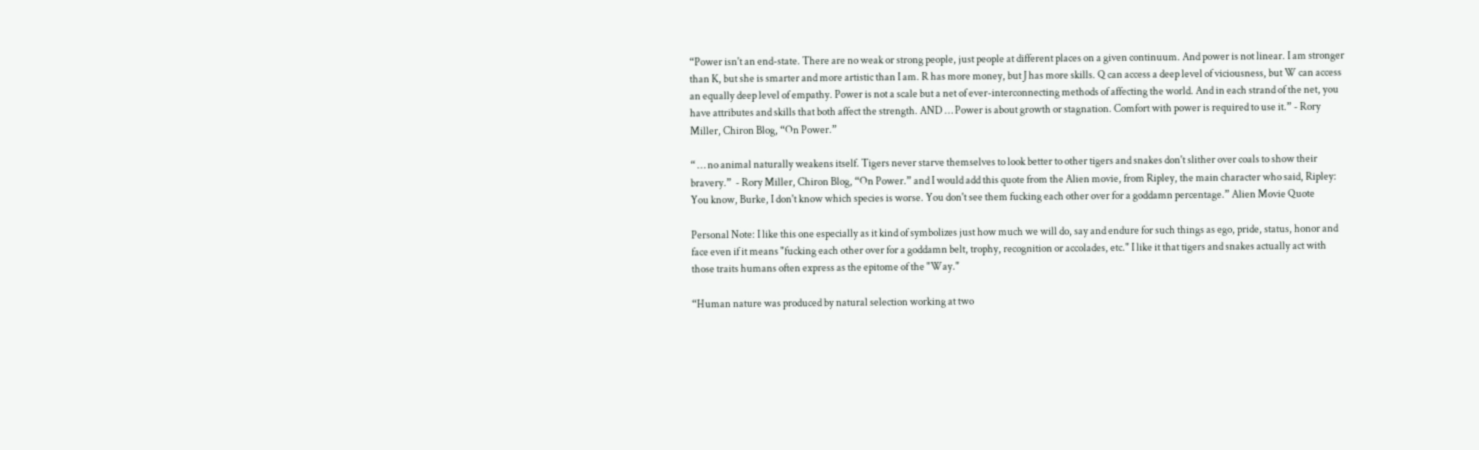“Power isn't an end-state. There are no weak or strong people, just people at different places on a given continuum. And power is not linear. I am stronger than K, but she is smarter and more artistic than I am. R has more money, but J has more skills. Q can access a deep level of viciousness, but W can access an equally deep level of empathy. Power is not a scale but a net of ever-interconnecting methods of affecting the world. And in each strand of the net, you have attributes and skills that both affect the strength. AND … Power is about growth or stagnation. Comfort with power is required to use it.” - Rory Miller, Chiron Blog, “On Power.”

“ … no animal naturally weakens itself. Tigers never starve themselves to look better to other tigers and snakes don't slither over coals to show their bravery.”  - Rory Miller, Chiron Blog, “On Power.” and I would add this quote from the Alien movie, from Ripley, the main character who said, Ripley: You know, Burke, I don't know which species is worse. You don't see them fucking each other over for a goddamn percentage.” Alien Movie Quote

Personal Note: I like this one especially as it kind of symbolizes just how much we will do, say and endure for such things as ego, pride, status, honor and face even if it means "fucking each other over for a goddamn belt, trophy, recognition or accolades, etc." I like it that tigers and snakes actually act with those traits humans often express as the epitome of the "Way."

“Human nature was produced by natural selection working at two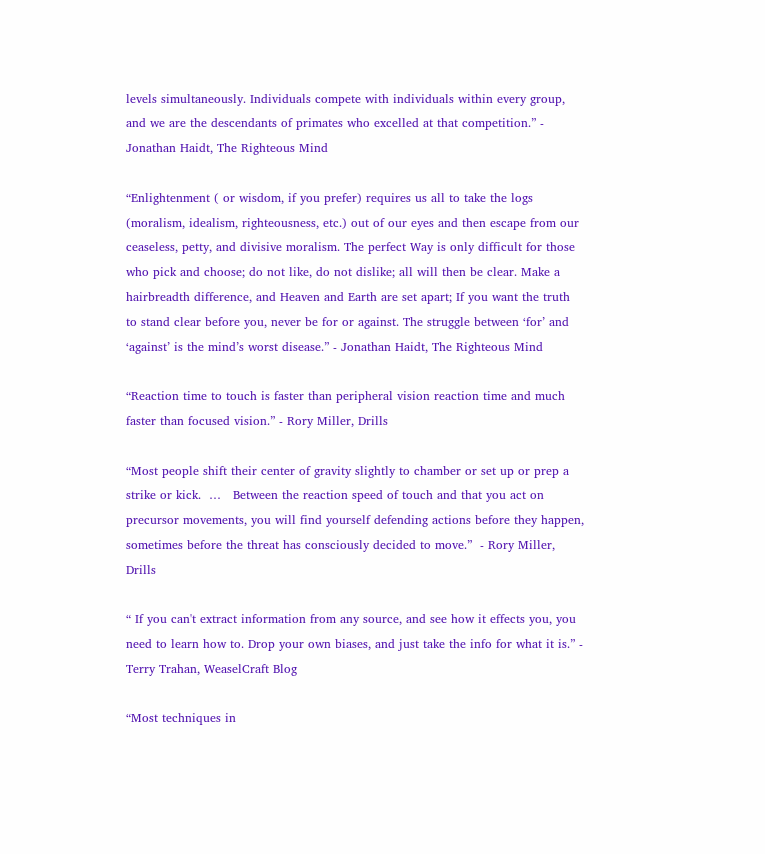levels simultaneously. Individuals compete with individuals within every group, and we are the descendants of primates who excelled at that competition.” - Jonathan Haidt, The Righteous Mind

“Enlightenment ( or wisdom, if you prefer) requires us all to take the logs (moralism, idealism, righteousness, etc.) out of our eyes and then escape from our ceaseless, petty, and divisive moralism. The perfect Way is only difficult for those who pick and choose; do not like, do not dislike; all will then be clear. Make a hairbreadth difference, and Heaven and Earth are set apart; If you want the truth to stand clear before you, never be for or against. The struggle between ‘for’ and ‘against’ is the mind’s worst disease.” - Jonathan Haidt, The Righteous Mind

“Reaction time to touch is faster than peripheral vision reaction time and much faster than focused vision.” - Rory Miller, Drills

“Most people shift their center of gravity slightly to chamber or set up or prep a strike or kick.  …   Between the reaction speed of touch and that you act on precursor movements, you will find yourself defending actions before they happen, sometimes before the threat has consciously decided to move.”  - Rory Miller, Drills

“ If you can't extract information from any source, and see how it effects you, you need to learn how to. Drop your own biases, and just take the info for what it is.” - Terry Trahan, WeaselCraft Blog

“Most techniques in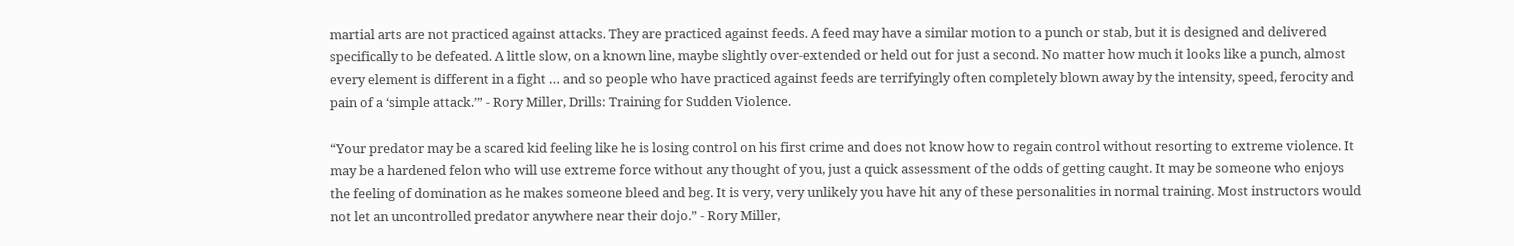martial arts are not practiced against attacks. They are practiced against feeds. A feed may have a similar motion to a punch or stab, but it is designed and delivered specifically to be defeated. A little slow, on a known line, maybe slightly over-extended or held out for just a second. No matter how much it looks like a punch, almost every element is different in a fight … and so people who have practiced against feeds are terrifyingly often completely blown away by the intensity, speed, ferocity and pain of a ‘simple attack.’” - Rory Miller, Drills: Training for Sudden Violence.

“Your predator may be a scared kid feeling like he is losing control on his first crime and does not know how to regain control without resorting to extreme violence. It may be a hardened felon who will use extreme force without any thought of you, just a quick assessment of the odds of getting caught. It may be someone who enjoys the feeling of domination as he makes someone bleed and beg. It is very, very unlikely you have hit any of these personalities in normal training. Most instructors would not let an uncontrolled predator anywhere near their dojo.” - Rory Miller,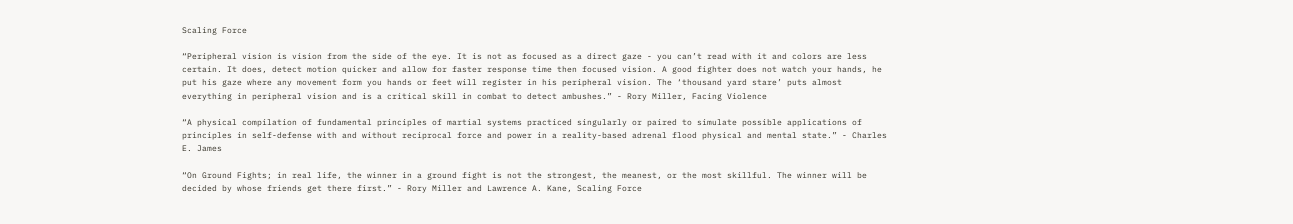Scaling Force

“Peripheral vision is vision from the side of the eye. It is not as focused as a direct gaze - you can’t read with it and colors are less certain. It does, detect motion quicker and allow for faster response time then focused vision. A good fighter does not watch your hands, he put his gaze where any movement form you hands or feet will register in his peripheral vision. The ‘thousand yard stare’ puts almost everything in peripheral vision and is a critical skill in combat to detect ambushes.” - Rory Miller, Facing Violence

“A physical compilation of fundamental principles of martial systems practiced singularly or paired to simulate possible applications of principles in self-defense with and without reciprocal force and power in a reality-based adrenal flood physical and mental state.” - Charles E. James

“On Ground Fights; in real life, the winner in a ground fight is not the strongest, the meanest, or the most skillful. The winner will be decided by whose friends get there first.” - Rory Miller and Lawrence A. Kane, Scaling Force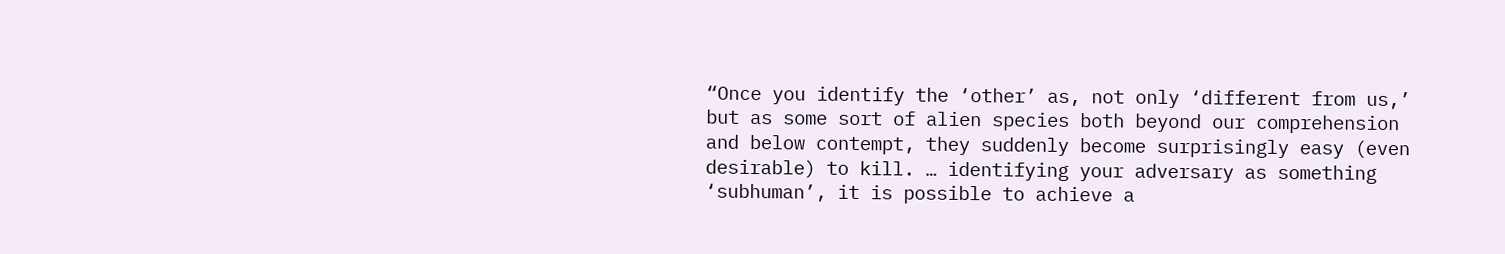“Once you identify the ‘other’ as, not only ‘different from us,’ but as some sort of alien species both beyond our comprehension and below contempt, they suddenly become surprisingly easy (even desirable) to kill. … identifying your adversary as something ‘subhuman’, it is possible to achieve a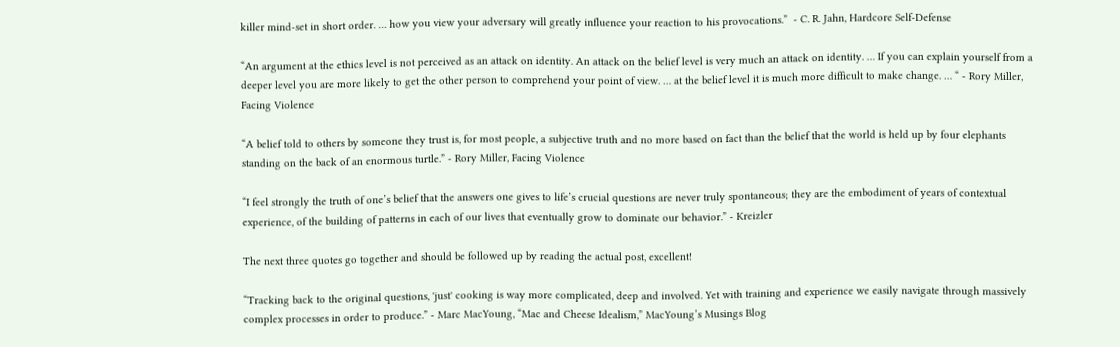killer mind-set in short order. … how you view your adversary will greatly influence your reaction to his provocations.”  - C. R. Jahn, Hardcore Self-Defense

“An argument at the ethics level is not perceived as an attack on identity. An attack on the belief level is very much an attack on identity. … If you can explain yourself from a deeper level you are more likely to get the other person to comprehend your point of view. … at the belief level it is much more difficult to make change. … “ - Rory Miller, Facing Violence

“A belief told to others by someone they trust is, for most people, a subjective truth and no more based on fact than the belief that the world is held up by four elephants standing on the back of an enormous turtle.” - Rory Miller, Facing Violence

“I feel strongly the truth of one’s belief that the answers one gives to life’s crucial questions are never truly spontaneous; they are the embodiment of years of contextual experience, of the building of patterns in each of our lives that eventually grow to dominate our behavior.” - Kreizler

The next three quotes go together and should be followed up by reading the actual post, excellent!

“Tracking back to the original questions, 'just' cooking is way more complicated, deep and involved. Yet with training and experience we easily navigate through massively complex processes in order to produce.” - Marc MacYoung, “Mac and Cheese Idealism,” MacYoung’s Musings Blog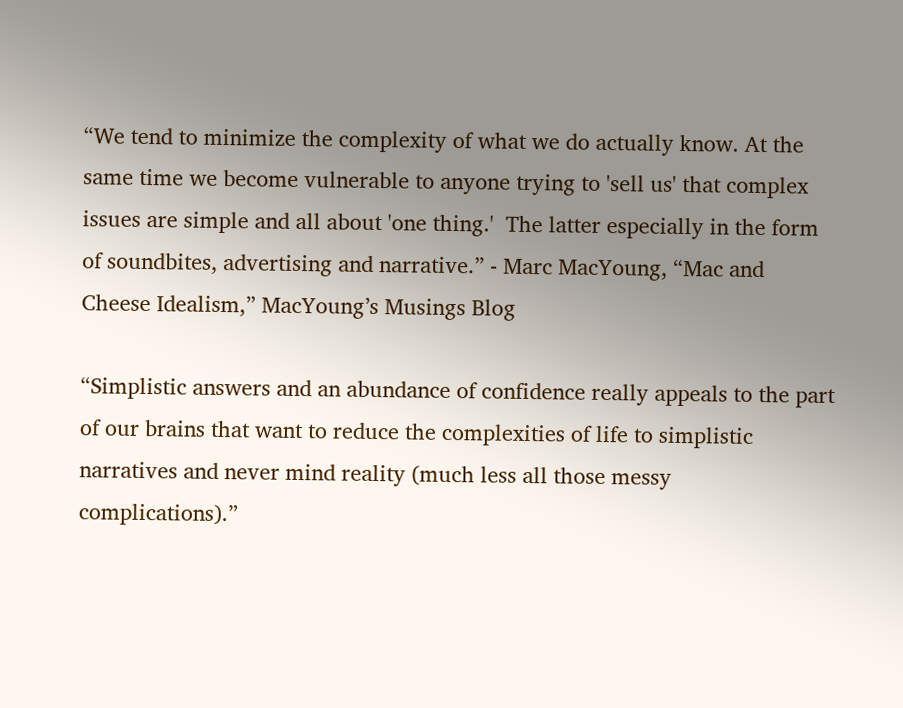“We tend to minimize the complexity of what we do actually know. At the same time we become vulnerable to anyone trying to 'sell us' that complex issues are simple and all about 'one thing.'  The latter especially in the form of soundbites, advertising and narrative.” - Marc MacYoung, “Mac and Cheese Idealism,” MacYoung’s Musings Blog

“Simplistic answers and an abundance of confidence really appeals to the part of our brains that want to reduce the complexities of life to simplistic narratives and never mind reality (much less all those messy complications).”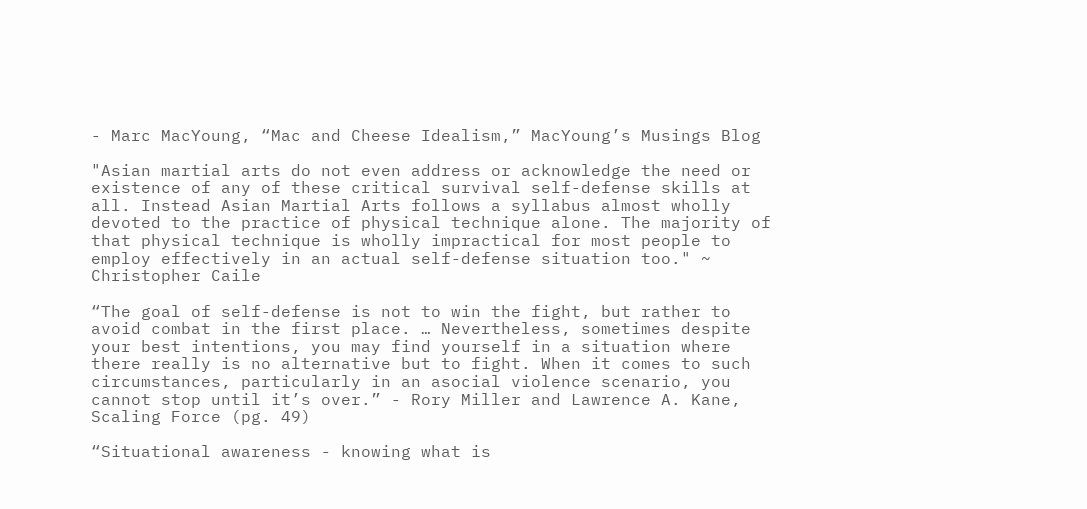- Marc MacYoung, “Mac and Cheese Idealism,” MacYoung’s Musings Blog

"Asian martial arts do not even address or acknowledge the need or existence of any of these critical survival self-defense skills at all. Instead Asian Martial Arts follows a syllabus almost wholly devoted to the practice of physical technique alone. The majority of that physical technique is wholly impractical for most people to employ effectively in an actual self-defense situation too." ~ Christopher Caile

“The goal of self-defense is not to win the fight, but rather to avoid combat in the first place. … Nevertheless, sometimes despite your best intentions, you may find yourself in a situation where there really is no alternative but to fight. When it comes to such circumstances, particularly in an asocial violence scenario, you cannot stop until it’s over.” - Rory Miller and Lawrence A. Kane, Scaling Force (pg. 49)

“Situational awareness - knowing what is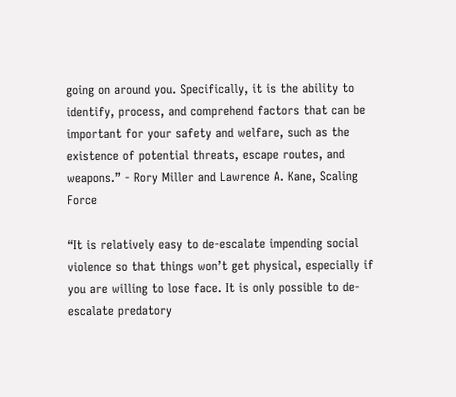going on around you. Specifically, it is the ability to identify, process, and comprehend factors that can be important for your safety and welfare, such as the existence of potential threats, escape routes, and weapons.” - Rory Miller and Lawrence A. Kane, Scaling Force

“It is relatively easy to de-escalate impending social violence so that things won’t get physical, especially if you are willing to lose face. It is only possible to de-escalate predatory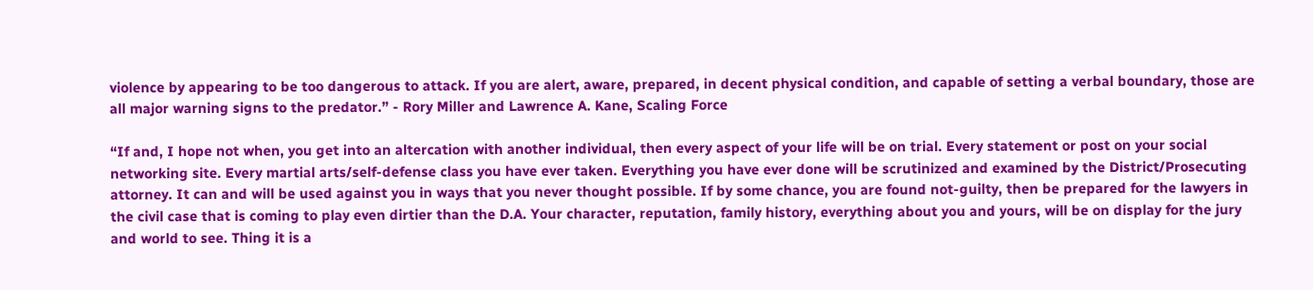violence by appearing to be too dangerous to attack. If you are alert, aware, prepared, in decent physical condition, and capable of setting a verbal boundary, those are all major warning signs to the predator.” - Rory Miller and Lawrence A. Kane, Scaling Force

“If and, I hope not when, you get into an altercation with another individual, then every aspect of your life will be on trial. Every statement or post on your social networking site. Every martial arts/self-defense class you have ever taken. Everything you have ever done will be scrutinized and examined by the District/Prosecuting attorney. It can and will be used against you in ways that you never thought possible. If by some chance, you are found not-guilty, then be prepared for the lawyers in the civil case that is coming to play even dirtier than the D.A. Your character, reputation, family history, everything about you and yours, will be on display for the jury and world to see. Thing it is a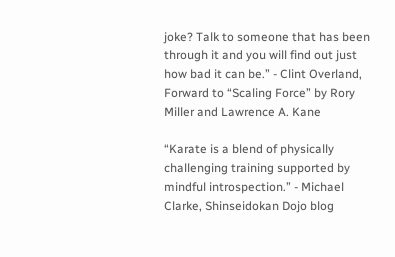joke? Talk to someone that has been through it and you will find out just how bad it can be.” - Clint Overland, Forward to “Scaling Force” by Rory Miller and Lawrence A. Kane

“Karate is a blend of physically challenging training supported by mindful introspection.” - Michael Clarke, Shinseidokan Dojo blog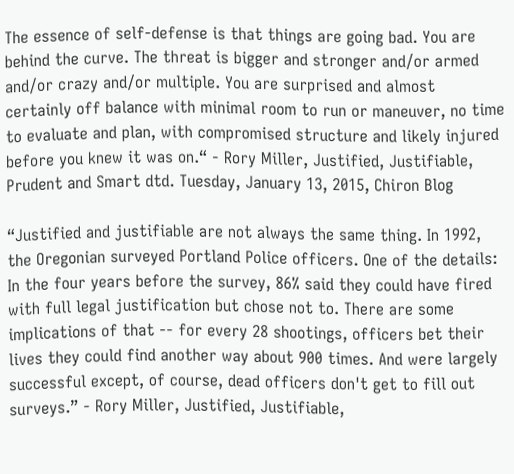The essence of self-defense is that things are going bad. You are behind the curve. The threat is bigger and stronger and/or armed and/or crazy and/or multiple. You are surprised and almost certainly off balance with minimal room to run or maneuver, no time to evaluate and plan, with compromised structure and likely injured before you knew it was on.“ - Rory Miller, Justified, Justifiable, Prudent and Smart dtd. Tuesday, January 13, 2015, Chiron Blog

“Justified and justifiable are not always the same thing. In 1992, the Oregonian surveyed Portland Police officers. One of the details: In the four years before the survey, 86% said they could have fired with full legal justification but chose not to. There are some implications of that -- for every 28 shootings, officers bet their lives they could find another way about 900 times. And were largely successful except, of course, dead officers don't get to fill out surveys.” - Rory Miller, Justified, Justifiable,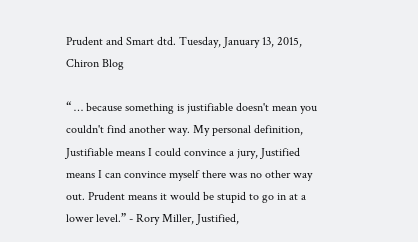Prudent and Smart dtd. Tuesday, January 13, 2015, Chiron Blog

“ … because something is justifiable doesn't mean you couldn't find another way. My personal definition, Justifiable means I could convince a jury, Justified means I can convince myself there was no other way out. Prudent means it would be stupid to go in at a lower level.” - Rory Miller, Justified,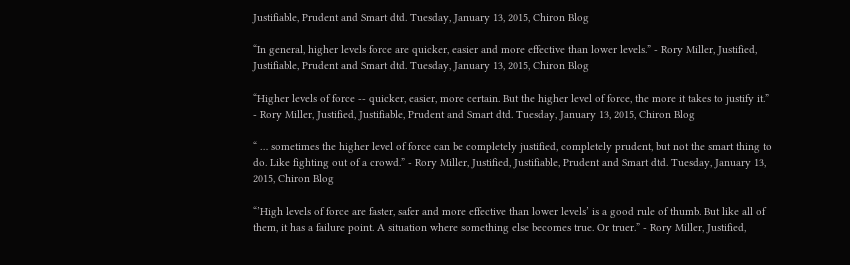Justifiable, Prudent and Smart dtd. Tuesday, January 13, 2015, Chiron Blog

“In general, higher levels force are quicker, easier and more effective than lower levels.” - Rory Miller, Justified, Justifiable, Prudent and Smart dtd. Tuesday, January 13, 2015, Chiron Blog

“Higher levels of force -- quicker, easier, more certain. But the higher level of force, the more it takes to justify it.” - Rory Miller, Justified, Justifiable, Prudent and Smart dtd. Tuesday, January 13, 2015, Chiron Blog

“ … sometimes the higher level of force can be completely justified, completely prudent, but not the smart thing to do. Like fighting out of a crowd.” - Rory Miller, Justified, Justifiable, Prudent and Smart dtd. Tuesday, January 13, 2015, Chiron Blog

“’High levels of force are faster, safer and more effective than lower levels’ is a good rule of thumb. But like all of them, it has a failure point. A situation where something else becomes true. Or truer.” - Rory Miller, Justified,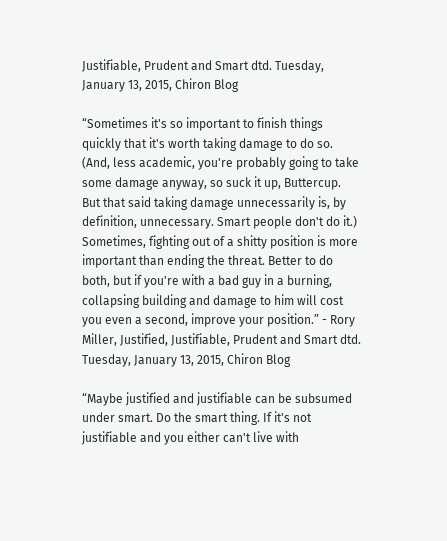Justifiable, Prudent and Smart dtd. Tuesday, January 13, 2015, Chiron Blog

“Sometimes it's so important to finish things quickly that it's worth taking damage to do so. (And, less academic, you're probably going to take some damage anyway, so suck it up, Buttercup. But that said taking damage unnecessarily is, by definition, unnecessary. Smart people don't do it.) Sometimes, fighting out of a shitty position is more important than ending the threat. Better to do both, but if you're with a bad guy in a burning, collapsing building and damage to him will cost you even a second, improve your position.” - Rory Miller, Justified, Justifiable, Prudent and Smart dtd. Tuesday, January 13, 2015, Chiron Blog

“Maybe justified and justifiable can be subsumed under smart. Do the smart thing. If it's not justifiable and you either can't live with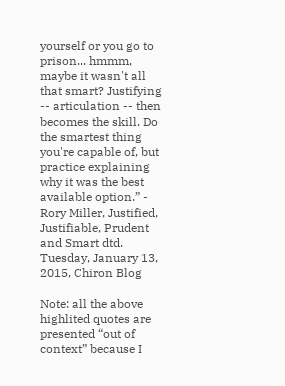yourself or you go to prison... hmmm, maybe it wasn't all that smart? Justifying -- articulation -- then becomes the skill. Do the smartest thing you're capable of, but practice explaining why it was the best available option.” - Rory Miller, Justified, Justifiable, Prudent and Smart dtd. Tuesday, January 13, 2015, Chiron Blog

Note: all the above highlited quotes are presented “out of context” because I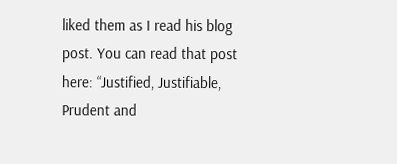liked them as I read his blog post. You can read that post here: “Justified, Justifiable, Prudent and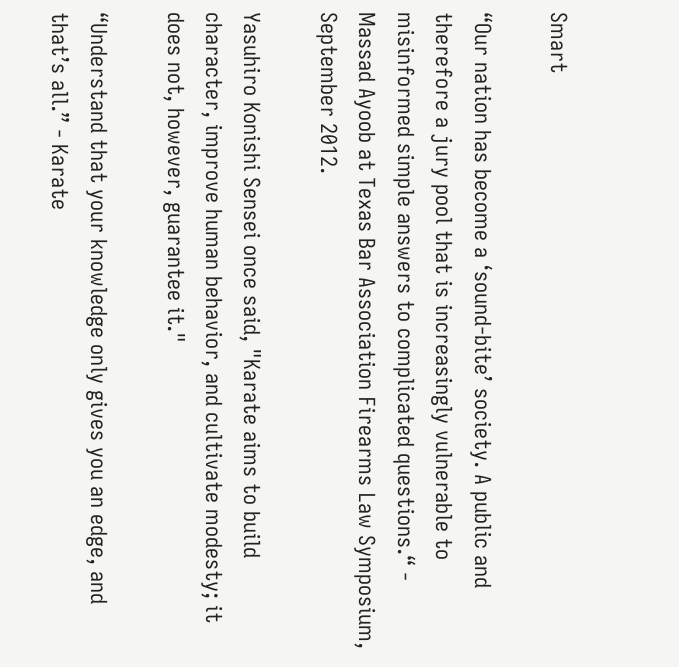Smart

“Our nation has become a ‘sound-bite’ society. A public and therefore a jury pool that is increasingly vulnerable to misinformed simple answers to complicated questions.“ - Massad Ayoob at Texas Bar Association Firearms Law Symposium, September 2012.

Yasuhiro Konishi Sensei once said, "Karate aims to build character, improve human behavior, and cultivate modesty; it does not, however, guarantee it."

“Understand that your knowledge only gives you an edge, and that’s all.” - Karate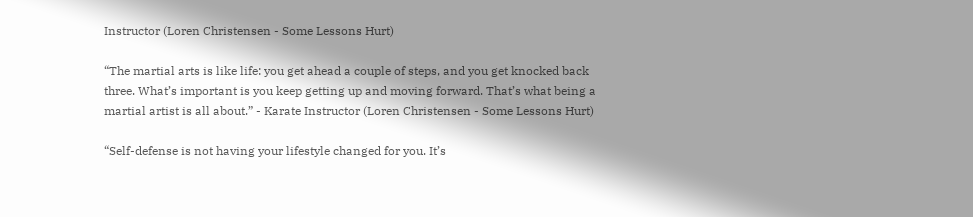Instructor (Loren Christensen - Some Lessons Hurt)

“The martial arts is like life: you get ahead a couple of steps, and you get knocked back three. What’s important is you keep getting up and moving forward. That’s what being a martial artist is all about.” - Karate Instructor (Loren Christensen - Some Lessons Hurt)

“Self-defense is not having your lifestyle changed for you. It’s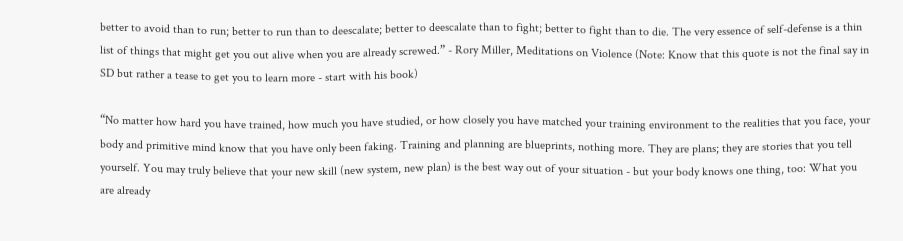better to avoid than to run; better to run than to deescalate; better to deescalate than to fight; better to fight than to die. The very essence of self-defense is a thin list of things that might get you out alive when you are already screwed.” - Rory Miller, Meditations on Violence (Note: Know that this quote is not the final say in SD but rather a tease to get you to learn more - start with his book)

“No matter how hard you have trained, how much you have studied, or how closely you have matched your training environment to the realities that you face, your body and primitive mind know that you have only been faking. Training and planning are blueprints, nothing more. They are plans; they are stories that you tell yourself. You may truly believe that your new skill (new system, new plan) is the best way out of your situation - but your body knows one thing, too: What you are already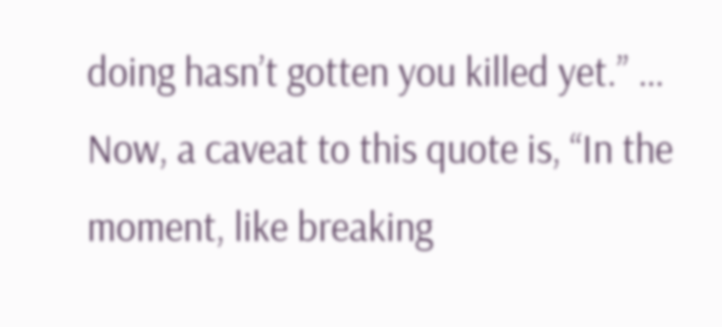doing hasn’t gotten you killed yet.” … Now, a caveat to this quote is, “In the moment, like breaking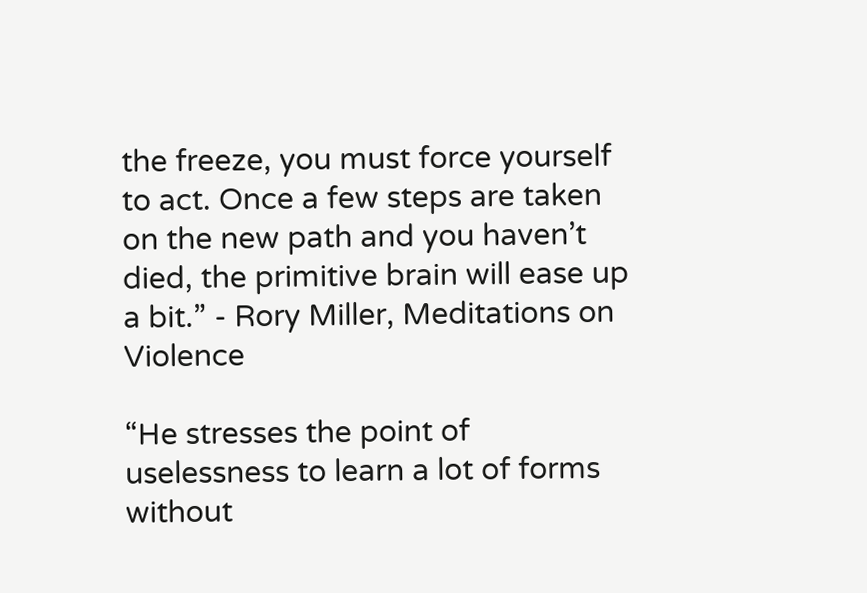the freeze, you must force yourself to act. Once a few steps are taken on the new path and you haven’t died, the primitive brain will ease up a bit.” - Rory Miller, Meditations on Violence

“He stresses the point of uselessness to learn a lot of forms without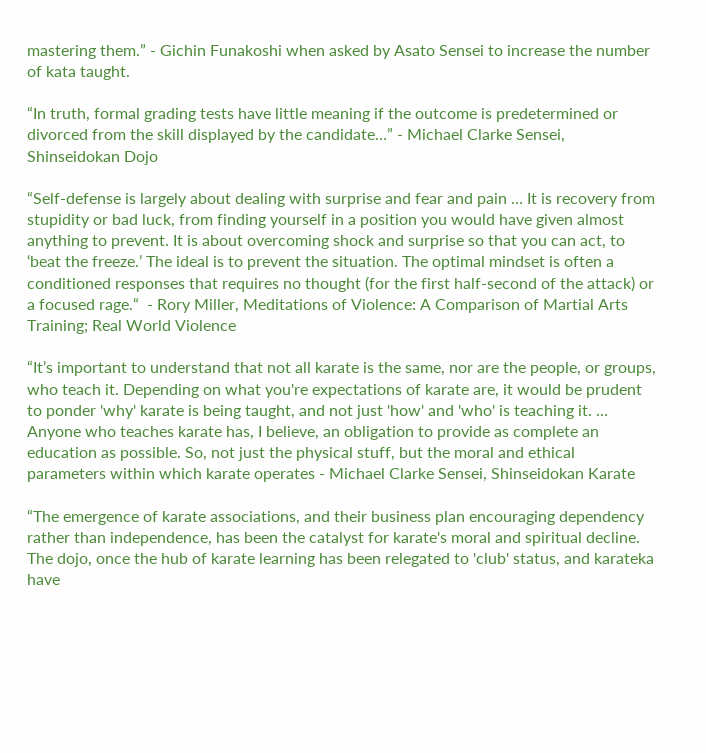mastering them.” - Gichin Funakoshi when asked by Asato Sensei to increase the number of kata taught.

“In truth, formal grading tests have little meaning if the outcome is predetermined or divorced from the skill displayed by the candidate…” - Michael Clarke Sensei, Shinseidokan Dojo

“Self-defense is largely about dealing with surprise and fear and pain … It is recovery from stupidity or bad luck, from finding yourself in a position you would have given almost anything to prevent. It is about overcoming shock and surprise so that you can act, to ‘beat the freeze.’ The ideal is to prevent the situation. The optimal mindset is often a conditioned responses that requires no thought (for the first half-second of the attack) or a focused rage.“  - Rory Miller, Meditations of Violence: A Comparison of Martial Arts Training; Real World Violence

“It’s important to understand that not all karate is the same, nor are the people, or groups, who teach it. Depending on what you're expectations of karate are, it would be prudent to ponder 'why' karate is being taught, and not just 'how' and 'who' is teaching it. … Anyone who teaches karate has, I believe, an obligation to provide as complete an education as possible. So, not just the physical stuff, but the moral and ethical parameters within which karate operates - Michael Clarke Sensei, Shinseidokan Karate

“The emergence of karate associations, and their business plan encouraging dependency rather than independence, has been the catalyst for karate's moral and spiritual decline. The dojo, once the hub of karate learning has been relegated to 'club' status, and karateka have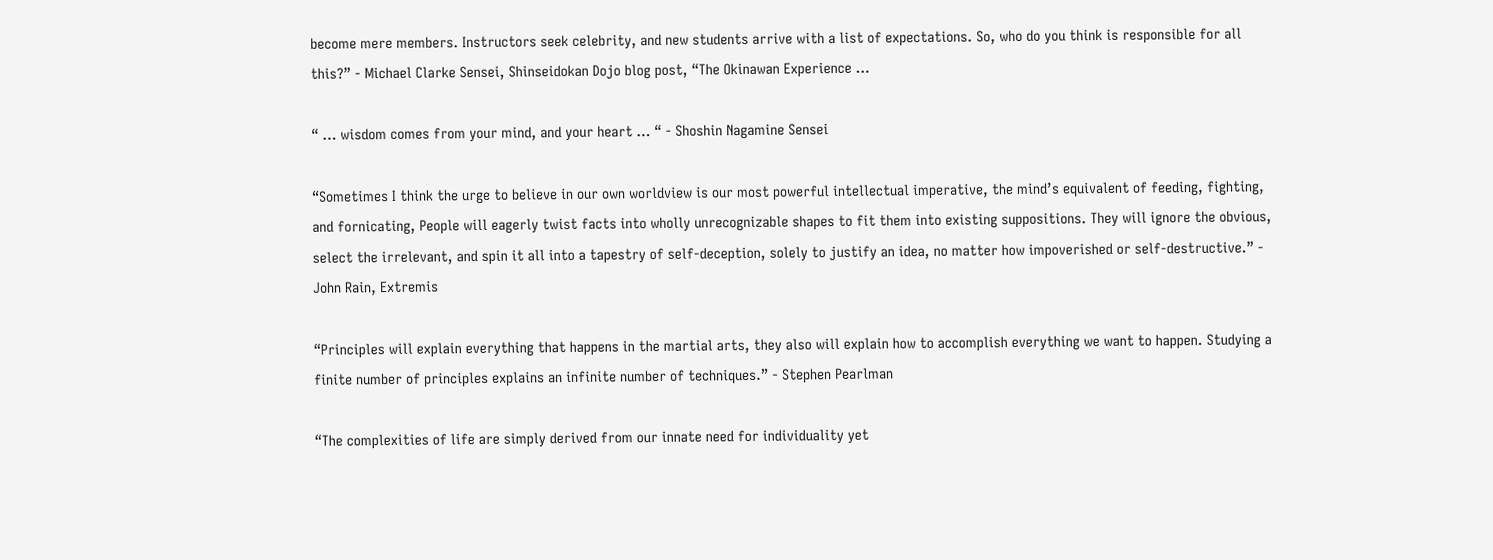become mere members. Instructors seek celebrity, and new students arrive with a list of expectations. So, who do you think is responsible for all this?” - Michael Clarke Sensei, Shinseidokan Dojo blog post, “The Okinawan Experience …

“ … wisdom comes from your mind, and your heart … “ - Shoshin Nagamine Sensei

“Sometimes I think the urge to believe in our own worldview is our most powerful intellectual imperative, the mind’s equivalent of feeding, fighting, and fornicating, People will eagerly twist facts into wholly unrecognizable shapes to fit them into existing suppositions. They will ignore the obvious, select the irrelevant, and spin it all into a tapestry of self-deception, solely to justify an idea, no matter how impoverished or self-destructive.” - John Rain, Extremis

“Principles will explain everything that happens in the martial arts, they also will explain how to accomplish everything we want to happen. Studying a finite number of principles explains an infinite number of techniques.” - Stephen Pearlman

“The complexities of life are simply derived from our innate need for individuality yet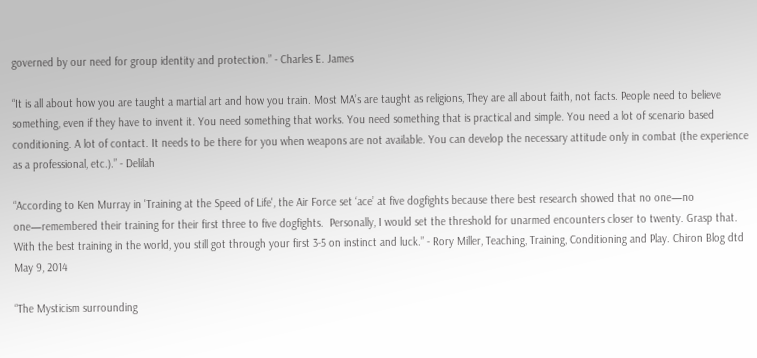governed by our need for group identity and protection.” - Charles E. James

“It is all about how you are taught a martial art and how you train. Most MA’s are taught as religions, They are all about faith, not facts. People need to believe something, even if they have to invent it. You need something that works. You need something that is practical and simple. You need a lot of scenario based conditioning. A lot of contact. It needs to be there for you when weapons are not available. You can develop the necessary attitude only in combat (the experience as a professional, etc.).” - Delilah

“According to Ken Murray in 'Training at the Speed of Life', the Air Force set ‘ace’ at five dogfights because there best research showed that no one—no one—remembered their training for their first three to five dogfights.  Personally, I would set the threshold for unarmed encounters closer to twenty. Grasp that.  With the best training in the world, you still got through your first 3-5 on instinct and luck.” - Rory Miller, Teaching, Training, Conditioning and Play. Chiron Blog dtd May 9, 2014

“The Mysticism surrounding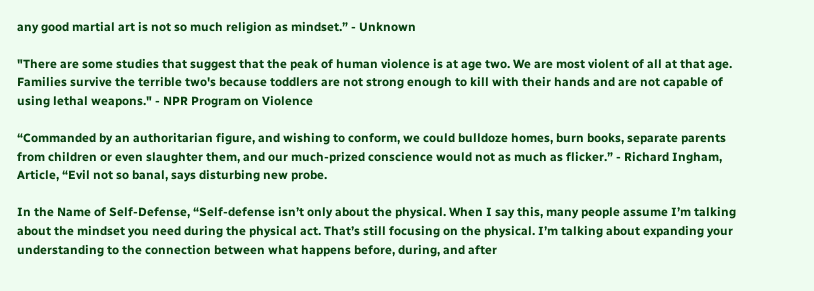any good martial art is not so much religion as mindset.” - Unknown

"There are some studies that suggest that the peak of human violence is at age two. We are most violent of all at that age. Families survive the terrible two's because toddlers are not strong enough to kill with their hands and are not capable of using lethal weapons." - NPR Program on Violence

“Commanded by an authoritarian figure, and wishing to conform, we could bulldoze homes, burn books, separate parents from children or even slaughter them, and our much-prized conscience would not as much as flicker.” - Richard Ingham, Article, “Evil not so banal, says disturbing new probe.

In the Name of Self-Defense, “Self-defense isn’t only about the physical. When I say this, many people assume I’m talking about the mindset you need during the physical act. That’s still focusing on the physical. I’m talking about expanding your understanding to the connection between what happens before, during, and after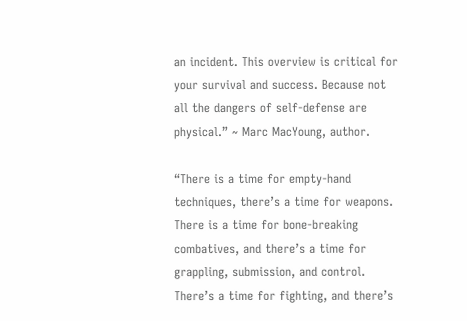an incident. This overview is critical for your survival and success. Because not all the dangers of self-defense are physical.” ~ Marc MacYoung, author.

“There is a time for empty-hand techniques, there’s a time for weapons. There is a time for bone-breaking combatives, and there’s a time for grappling, submission, and control. There’s a time for fighting, and there’s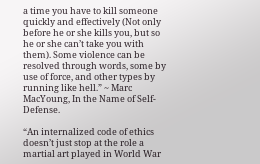a time you have to kill someone quickly and effectively (Not only before he or she kills you, but so he or she can’t take you with them). Some violence can be resolved through words, some by use of force, and other types by running like hell.” ~ Marc MacYoung, In the Name of Self-Defense.

“An internalized code of ethics doesn’t just stop at the role a martial art played in World War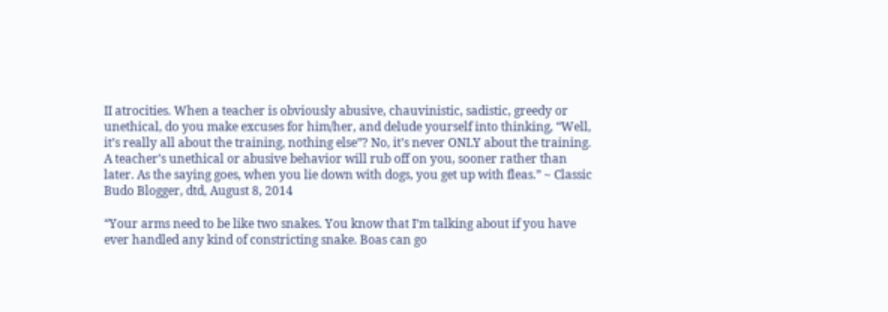II atrocities. When a teacher is obviously abusive, chauvinistic, sadistic, greedy or unethical, do you make excuses for him/her, and delude yourself into thinking, “Well, it’s really all about the training, nothing else”? No, it’s never ONLY about the training. A teacher’s unethical or abusive behavior will rub off on you, sooner rather than later. As the saying goes, when you lie down with dogs, you get up with fleas.” ~ Classic Budo Blogger, dtd, August 8, 2014

“Your arms need to be like two snakes. You know that I’m talking about if you have ever handled any kind of constricting snake. Boas can go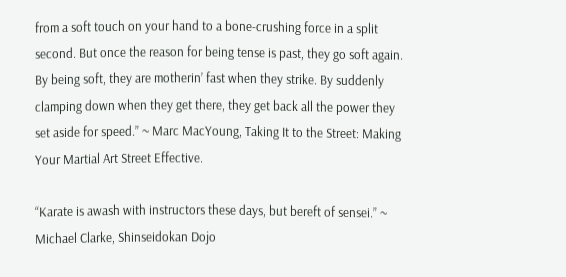from a soft touch on your hand to a bone-crushing force in a split second. But once the reason for being tense is past, they go soft again. By being soft, they are motherin’ fast when they strike. By suddenly clamping down when they get there, they get back all the power they set aside for speed.” ~ Marc MacYoung, Taking It to the Street: Making Your Martial Art Street Effective.

“Karate is awash with instructors these days, but bereft of sensei.” ~ Michael Clarke, Shinseidokan Dojo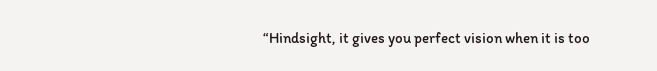“Hindsight, it gives you perfect vision when it is too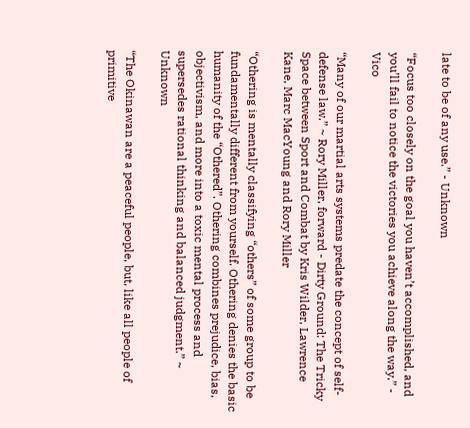late to be of any use.” - Unknown

“Focus too closely on the goal you haven’t accomplished, and you’ll fail to notice the victories you achieve along the way.” - Vico

“Many of our martial arts systems predate the concept of self-defense law.” ~ Rory Miller, forward - Dirty Ground: The Tricky Space between Sport and Combat by Kris Wilder, Lawrence Kane, Marc MacYoung and Rory Miller

“Othering is mentally classifying “others” of some group to be fundamentally different from yourself. Othering denies the basic humanity of the “Othered”. Othering combines prejudice, bias, objectivism, and more into a toxic mental process and supersedes rational thinking and balanced judgment.” ~ Unknown

“The Okinawan are a peaceful people, but, like all people of primitive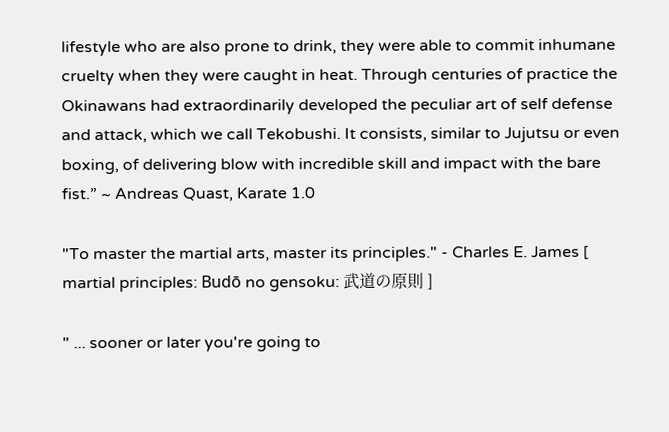lifestyle who are also prone to drink, they were able to commit inhumane cruelty when they were caught in heat. Through centuries of practice the Okinawans had extraordinarily developed the peculiar art of self defense and attack, which we call Tekobushi. It consists, similar to Jujutsu or even boxing, of delivering blow with incredible skill and impact with the bare fist.” ~ Andreas Quast, Karate 1.0

"To master the martial arts, master its principles." - Charles E. James [ martial principles: Budō no gensoku: 武道の原則 ]

" ... sooner or later you're going to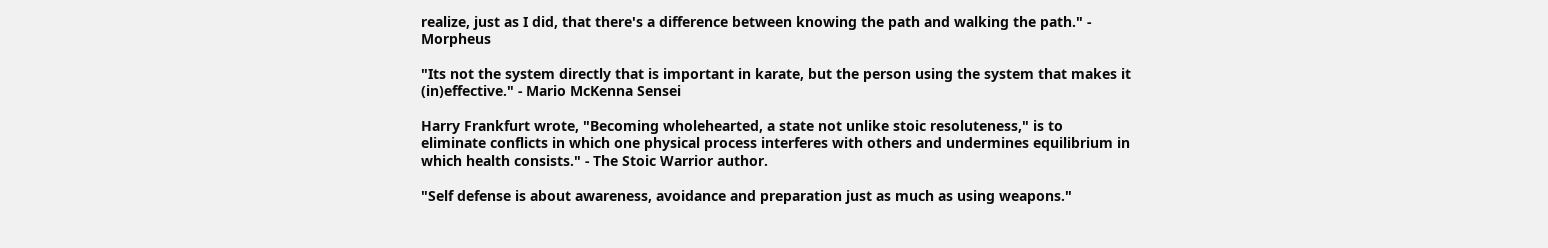realize, just as I did, that there's a difference between knowing the path and walking the path." - Morpheus

"Its not the system directly that is important in karate, but the person using the system that makes it (in)effective." - Mario McKenna Sensei

Harry Frankfurt wrote, "Becoming wholehearted, a state not unlike stoic resoluteness," is to eliminate conflicts in which one physical process interferes with others and undermines equilibrium in which health consists." - The Stoic Warrior author.

"Self defense is about awareness, avoidance and preparation just as much as using weapons."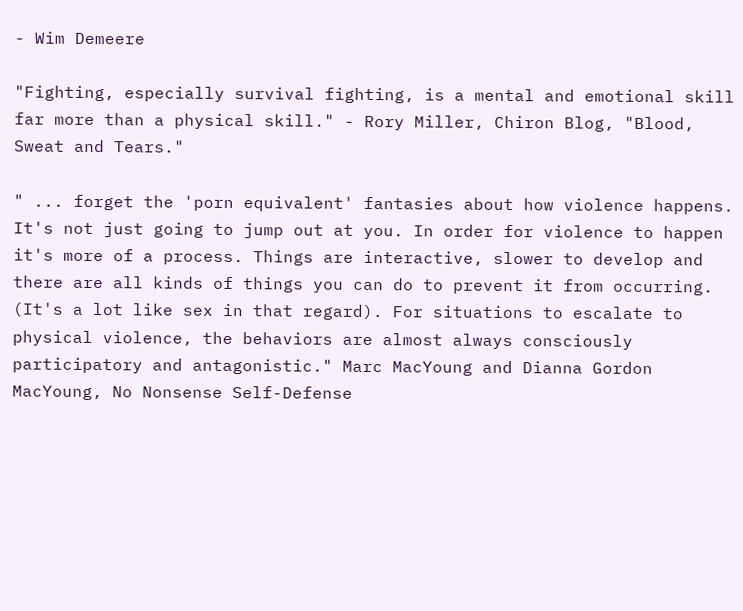- Wim Demeere

"Fighting, especially survival fighting, is a mental and emotional skill far more than a physical skill." - Rory Miller, Chiron Blog, "Blood, Sweat and Tears."

" ... forget the 'porn equivalent' fantasies about how violence happens. It's not just going to jump out at you. In order for violence to happen it's more of a process. Things are interactive, slower to develop and there are all kinds of things you can do to prevent it from occurring. (It's a lot like sex in that regard). For situations to escalate to physical violence, the behaviors are almost always consciously participatory and antagonistic." Marc MacYoung and Dianna Gordon MacYoung, No Nonsense Self-Defense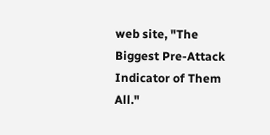web site, "The Biggest Pre-Attack Indicator of Them All."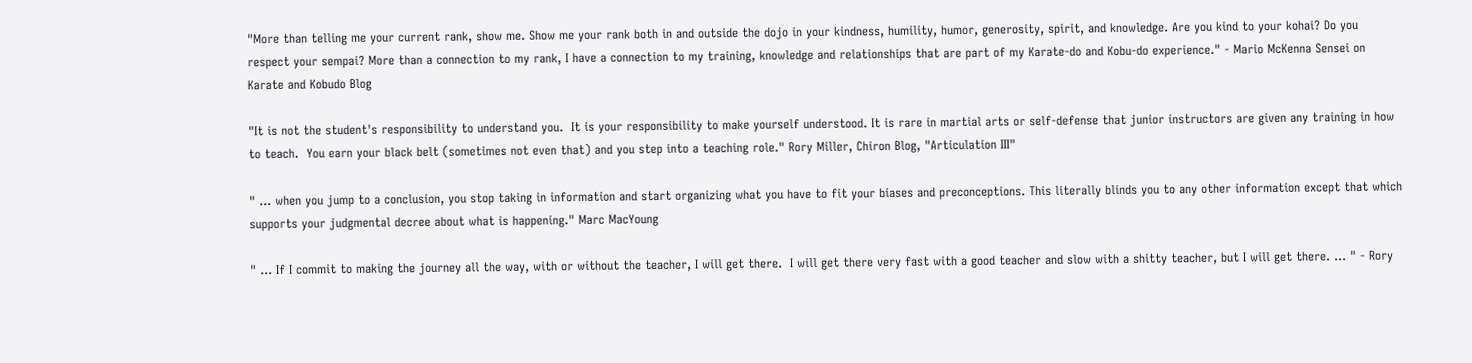"More than telling me your current rank, show me. Show me your rank both in and outside the dojo in your kindness, humility, humor, generosity, spirit, and knowledge. Are you kind to your kohai? Do you respect your sempai? More than a connection to my rank, I have a connection to my training, knowledge and relationships that are part of my Karate-do and Kobu-do experience." - Mario McKenna Sensei on Karate and Kobudo Blog

"It is not the student's responsibility to understand you.  It is your responsibility to make yourself understood. It is rare in martial arts or self-defense that junior instructors are given any training in how to teach.  You earn your black belt (sometimes not even that) and you step into a teaching role." Rory Miller, Chiron Blog, "Articulation III"

" ... when you jump to a conclusion, you stop taking in information and start organizing what you have to fit your biases and preconceptions. This literally blinds you to any other information except that which supports your judgmental decree about what is happening." Marc MacYoung

" ... If I commit to making the journey all the way, with or without the teacher, I will get there.  I will get there very fast with a good teacher and slow with a shitty teacher, but I will get there. ... " - Rory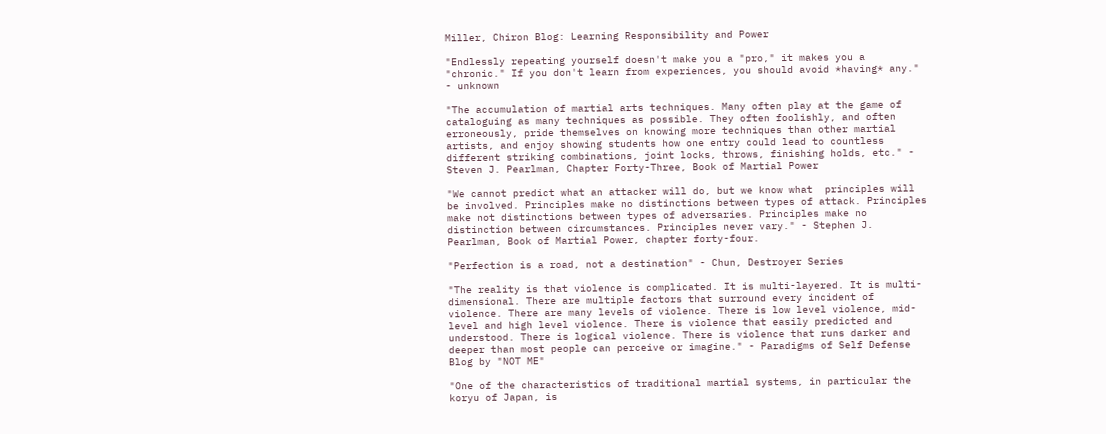Miller, Chiron Blog: Learning Responsibility and Power

"Endlessly repeating yourself doesn't make you a "pro," it makes you a "chronic." If you don't learn from experiences, you should avoid *having* any." - unknown

"The accumulation of martial arts techniques. Many often play at the game of cataloguing as many techniques as possible. They often foolishly, and often erroneously, pride themselves on knowing more techniques than other martial artists, and enjoy showing students how one entry could lead to countless different striking combinations, joint locks, throws, finishing holds, etc." - Steven J. Pearlman, Chapter Forty-Three, Book of Martial Power

"We cannot predict what an attacker will do, but we know what  principles will be involved. Principles make no distinctions between types of attack. Principles make not distinctions between types of adversaries. Principles make no distinction between circumstances. Principles never vary." - Stephen J. Pearlman, Book of Martial Power, chapter forty-four.

"Perfection is a road, not a destination" - Chun, Destroyer Series

"The reality is that violence is complicated. It is multi-layered. It is multi-dimensional. There are multiple factors that surround every incident of violence. There are many levels of violence. There is low level violence, mid-level and high level violence. There is violence that easily predicted and understood. There is logical violence. There is violence that runs darker and deeper than most people can perceive or imagine." - Paradigms of Self Defense Blog by "NOT ME"

"One of the characteristics of traditional martial systems, in particular the koryu of Japan, is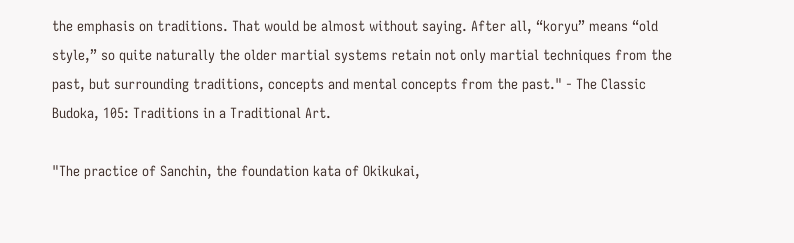the emphasis on traditions. That would be almost without saying. After all, “koryu” means “old style,” so quite naturally the older martial systems retain not only martial techniques from the past, but surrounding traditions, concepts and mental concepts from the past." - The Classic Budoka, 105: Traditions in a Traditional Art.

"The practice of Sanchin, the foundation kata of Okikukai,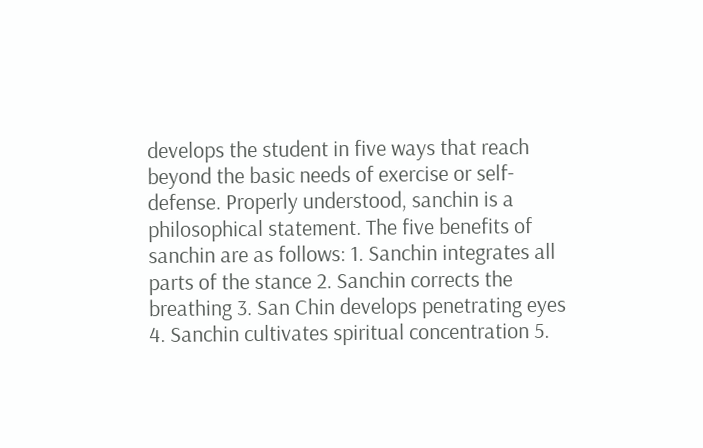develops the student in five ways that reach beyond the basic needs of exercise or self-defense. Properly understood, sanchin is a philosophical statement. The five benefits of sanchin are as follows: 1. Sanchin integrates all parts of the stance 2. Sanchin corrects the breathing 3. San Chin develops penetrating eyes 4. Sanchin cultivates spiritual concentration 5.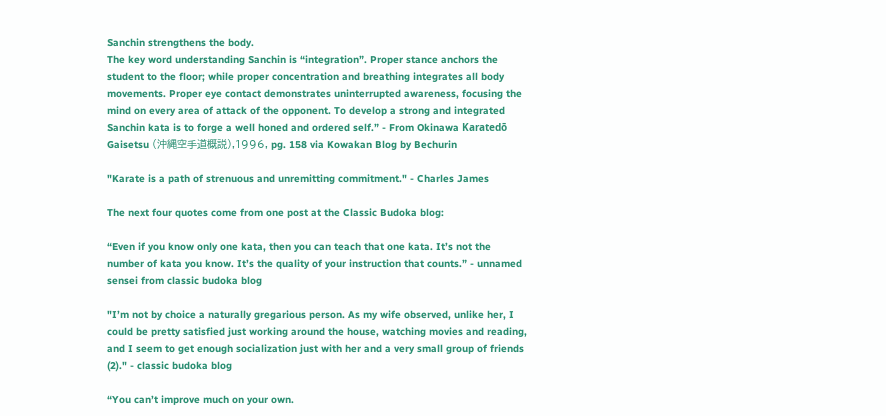Sanchin strengthens the body.
The key word understanding Sanchin is “integration”. Proper stance anchors the student to the floor; while proper concentration and breathing integrates all body movements. Proper eye contact demonstrates uninterrupted awareness, focusing the mind on every area of attack of the opponent. To develop a strong and integrated Sanchin kata is to forge a well honed and ordered self.” - From Okinawa Karatedō Gaisetsu (沖縄空手道概説),1996, pg. 158 via Kowakan Blog by Bechurin

"Karate is a path of strenuous and unremitting commitment." - Charles James

The next four quotes come from one post at the Classic Budoka blog:

“Even if you know only one kata, then you can teach that one kata. It’s not the number of kata you know. It’s the quality of your instruction that counts.” - unnamed sensei from classic budoka blog

"I’m not by choice a naturally gregarious person. As my wife observed, unlike her, I could be pretty satisfied just working around the house, watching movies and reading, and I seem to get enough socialization just with her and a very small group of friends (2)." - classic budoka blog

“You can’t improve much on your own.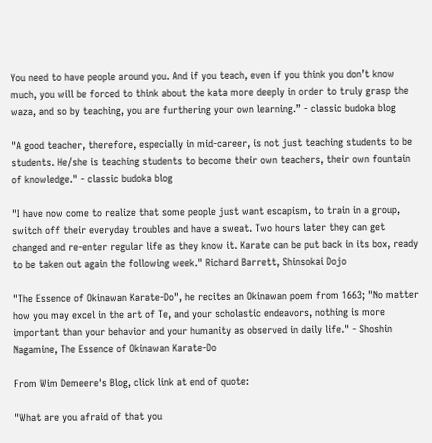You need to have people around you. And if you teach, even if you think you don’t know much, you will be forced to think about the kata more deeply in order to truly grasp the waza, and so by teaching, you are furthering your own learning.” - classic budoka blog

"A good teacher, therefore, especially in mid-career, is not just teaching students to be students. He/she is teaching students to become their own teachers, their own fountain of knowledge." - classic budoka blog

"I have now come to realize that some people just want escapism, to train in a group, switch off their everyday troubles and have a sweat. Two hours later they can get changed and re-enter regular life as they know it. Karate can be put back in its box, ready to be taken out again the following week." Richard Barrett, Shinsokai Dojo

"The Essence of Okinawan Karate-Do", he recites an Okinawan poem from 1663; "No matter how you may excel in the art of Te, and your scholastic endeavors, nothing is more important than your behavior and your humanity as observed in daily life." - Shoshin Nagamine, The Essence of Okinawan Karate-Do

From Wim Demeere's Blog, click link at end of quote:

"What are you afraid of that you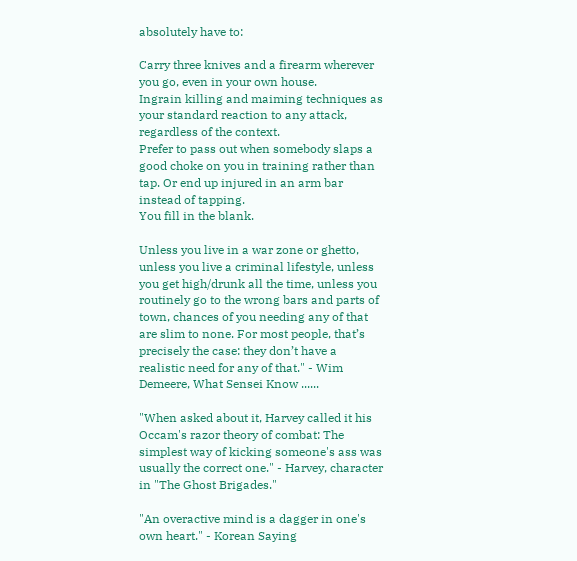absolutely have to:

Carry three knives and a firearm wherever you go, even in your own house.
Ingrain killing and maiming techniques as your standard reaction to any attack, regardless of the context.
Prefer to pass out when somebody slaps a good choke on you in training rather than tap. Or end up injured in an arm bar instead of tapping.
You fill in the blank.

Unless you live in a war zone or ghetto, unless you live a criminal lifestyle, unless you get high/drunk all the time, unless you routinely go to the wrong bars and parts of town, chances of you needing any of that are slim to none. For most people, that’s precisely the case: they don’t have a realistic need for any of that." - Wim Demeere, What Sensei Know ......

"When asked about it, Harvey called it his Occam's razor theory of combat: The simplest way of kicking someone's ass was usually the correct one." - Harvey, character in "The Ghost Brigades."

"An overactive mind is a dagger in one's own heart." - Korean Saying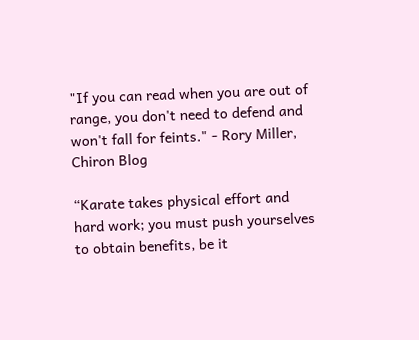"If you can read when you are out of range, you don't need to defend and won't fall for feints." - Rory Miller, Chiron Blog

“Karate takes physical effort and hard work; you must push yourselves to obtain benefits, be it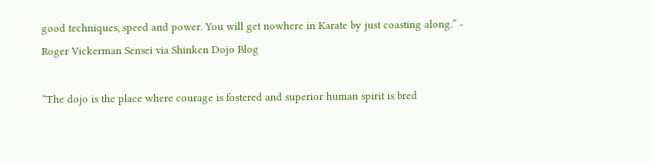good techniques, speed and power. You will get nowhere in Karate by just coasting along.” - Roger Vickerman Sensei via Shinken Dojo Blog

“The dojo is the place where courage is fostered and superior human spirit is bred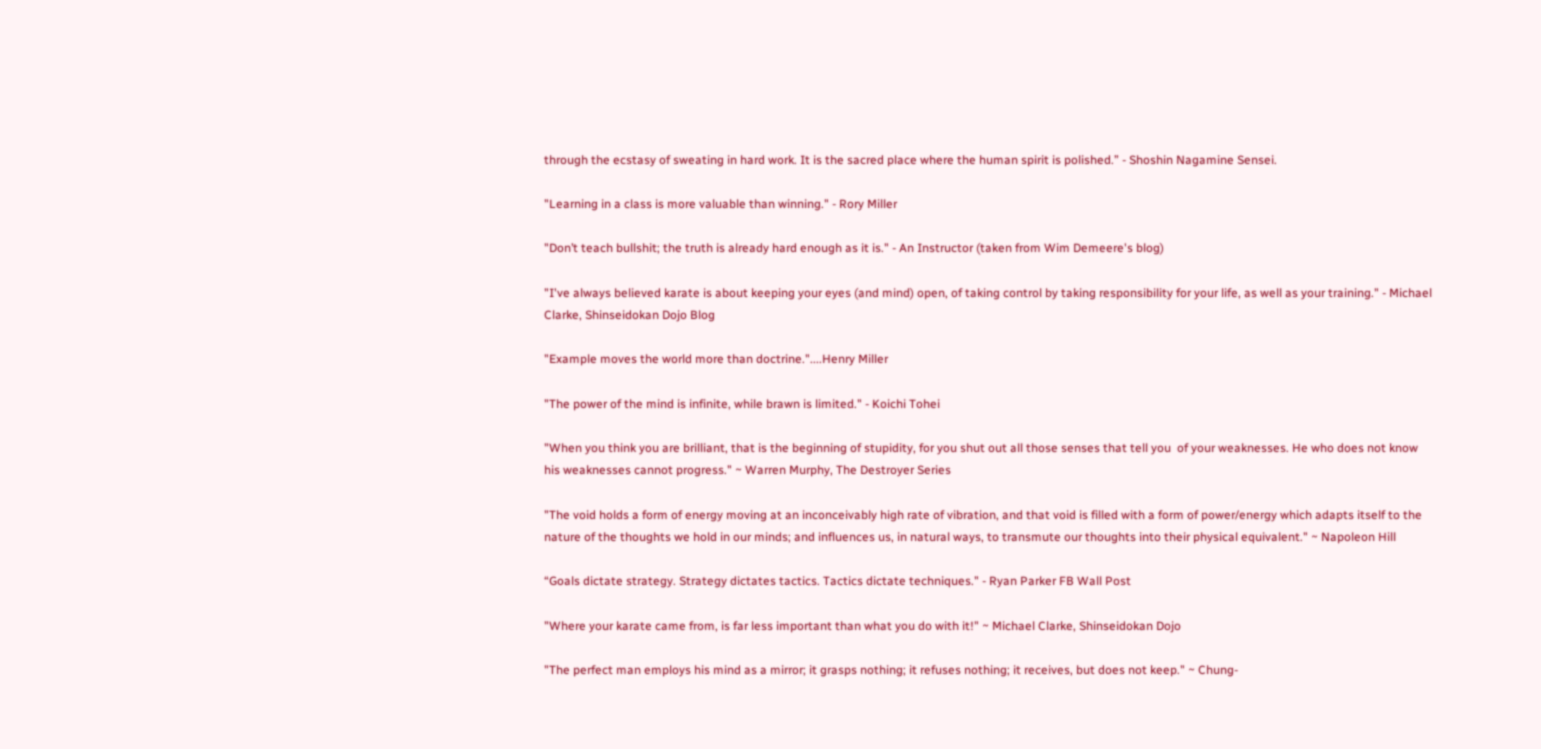through the ecstasy of sweating in hard work. It is the sacred place where the human spirit is polished.” - Shoshin Nagamine Sensei.

"Learning in a class is more valuable than winning." - Rory Miller

"Don’t teach bullshit; the truth is already hard enough as it is." - An Instructor (taken from Wim Demeere's blog)

"I've always believed karate is about keeping your eyes (and mind) open, of taking control by taking responsibility for your life, as well as your training." - Michael Clarke, Shinseidokan Dojo Blog

"Example moves the world more than doctrine."....Henry Miller

"The power of the mind is infinite, while brawn is limited." - Koichi Tohei

"When you think you are brilliant, that is the beginning of stupidity, for you shut out all those senses that tell you  of your weaknesses. He who does not know his weaknesses cannot progress." ~ Warren Murphy, The Destroyer Series

"The void holds a form of energy moving at an inconceivably high rate of vibration, and that void is filled with a form of power/energy which adapts itself to the nature of the thoughts we hold in our minds; and influences us, in natural ways, to transmute our thoughts into their physical equivalent." ~ Napoleon Hill

“Goals dictate strategy. Strategy dictates tactics. Tactics dictate techniques." - Ryan Parker FB Wall Post

"Where your karate came from, is far less important than what you do with it!" ~ Michael Clarke, Shinseidokan Dojo

"The perfect man employs his mind as a mirror; it grasps nothing; it refuses nothing; it receives, but does not keep." ~ Chung-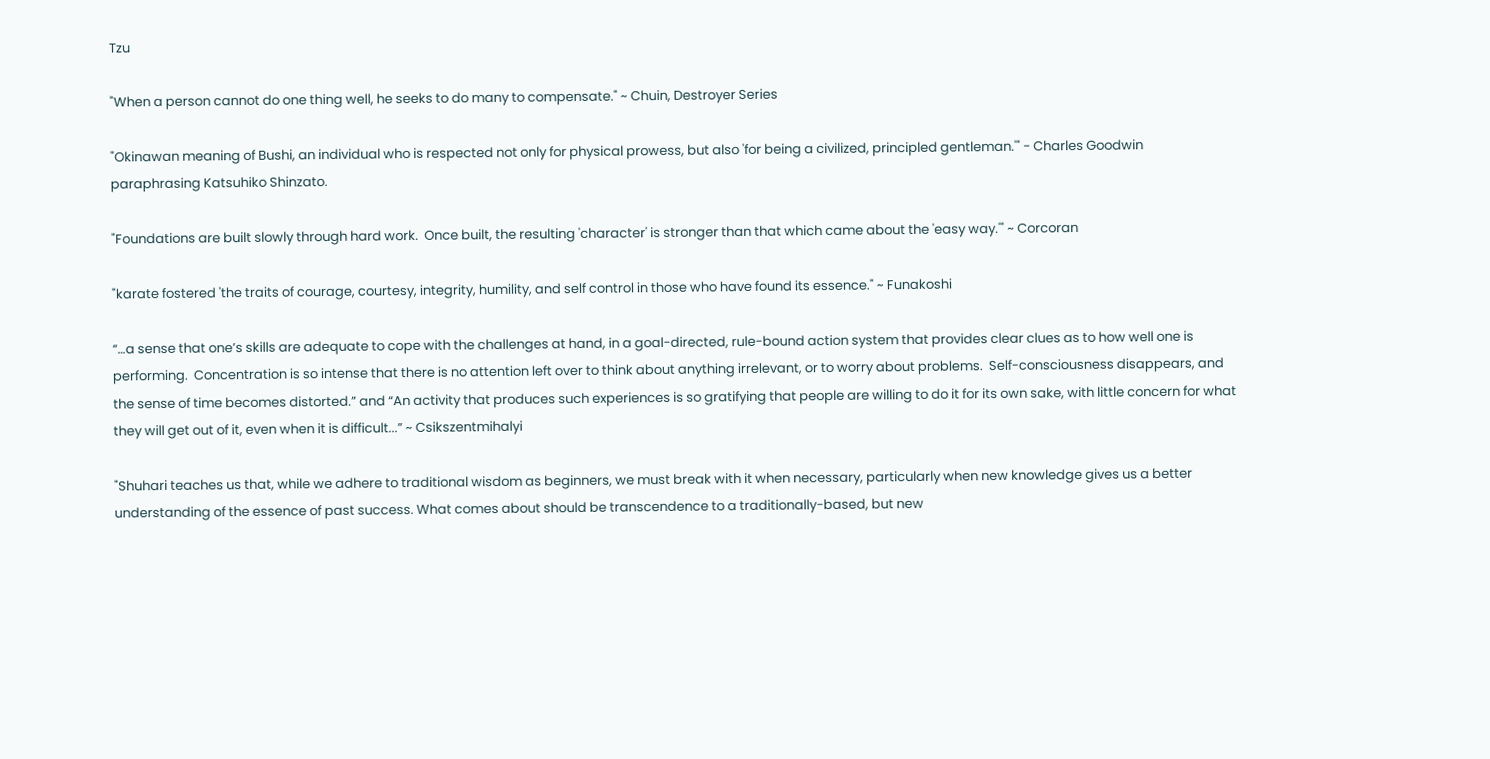Tzu

"When a person cannot do one thing well, he seeks to do many to compensate." ~ Chuin, Destroyer Series

"Okinawan meaning of Bushi, an individual who is respected not only for physical prowess, but also 'for being a civilized, principled gentleman.'" - Charles Goodwin paraphrasing Katsuhiko Shinzato.

"Foundations are built slowly through hard work.  Once built, the resulting 'character' is stronger than that which came about the 'easy way.'" ~ Corcoran

"karate fostered 'the traits of courage, courtesy, integrity, humility, and self control in those who have found its essence." ~ Funakoshi

“…a sense that one’s skills are adequate to cope with the challenges at hand, in a goal-directed, rule-bound action system that provides clear clues as to how well one is performing.  Concentration is so intense that there is no attention left over to think about anything irrelevant, or to worry about problems.  Self-consciousness disappears, and the sense of time becomes distorted.” and “An activity that produces such experiences is so gratifying that people are willing to do it for its own sake, with little concern for what they will get out of it, even when it is difficult...” ~ Csikszentmihalyi

"Shuhari teaches us that, while we adhere to traditional wisdom as beginners, we must break with it when necessary, particularly when new knowledge gives us a better understanding of the essence of past success. What comes about should be transcendence to a traditionally-based, but new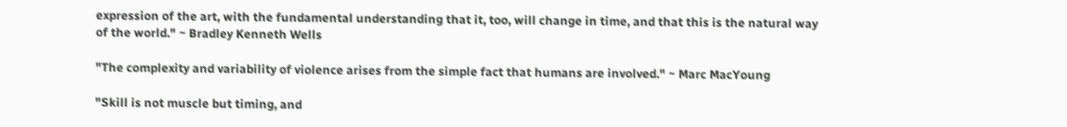expression of the art, with the fundamental understanding that it, too, will change in time, and that this is the natural way of the world." ~ Bradley Kenneth Wells

"The complexity and variability of violence arises from the simple fact that humans are involved." ~ Marc MacYoung

"Skill is not muscle but timing, and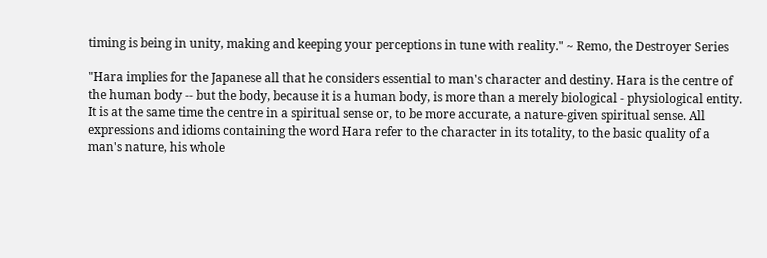timing is being in unity, making and keeping your perceptions in tune with reality." ~ Remo, the Destroyer Series

"Hara implies for the Japanese all that he considers essential to man's character and destiny. Hara is the centre of the human body -- but the body, because it is a human body, is more than a merely biological - physiological entity. It is at the same time the centre in a spiritual sense or, to be more accurate, a nature-given spiritual sense. All expressions and idioms containing the word Hara refer to the character in its totality, to the basic quality of a man's nature, his whole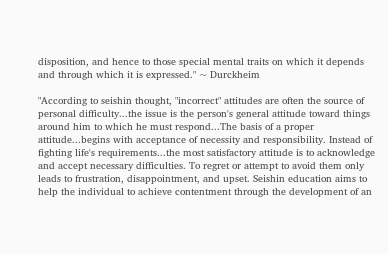disposition, and hence to those special mental traits on which it depends and through which it is expressed." ~ Durckheim

"According to seishin thought, "incorrect" attitudes are often the source of personal difficulty...the issue is the person's general attitude toward things around him to which he must respond...The basis of a proper attitude...begins with acceptance of necessity and responsibility. Instead of fighting life's requirements...the most satisfactory attitude is to acknowledge and accept necessary difficulties. To regret or attempt to avoid them only leads to frustration, disappointment, and upset. Seishin education aims to help the individual to achieve contentment through the development of an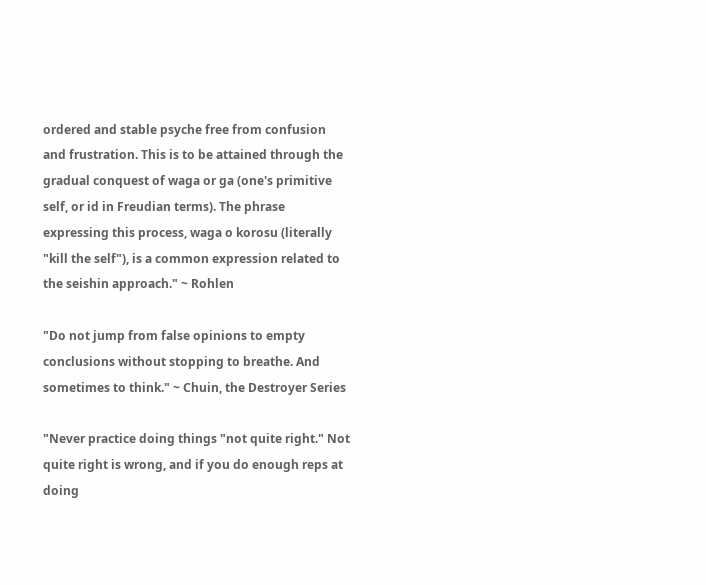ordered and stable psyche free from confusion and frustration. This is to be attained through the gradual conquest of waga or ga (one's primitive self, or id in Freudian terms). The phrase expressing this process, waga o korosu (literally "kill the self"), is a common expression related to the seishin approach." ~ Rohlen

"Do not jump from false opinions to empty conclusions without stopping to breathe. And sometimes to think." ~ Chuin, the Destroyer Series

"Never practice doing things "not quite right." Not quite right is wrong, and if you do enough reps at doing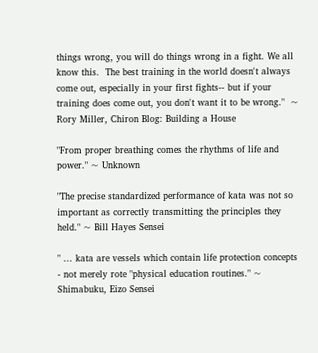things wrong, you will do things wrong in a fight. We all know this.  The best training in the world doesn't always come out, especially in your first fights-- but if your training does come out, you don't want it to be wrong."  ~ Rory Miller, Chiron Blog: Building a House

"From proper breathing comes the rhythms of life and power." ~ Unknown

"The precise standardized performance of kata was not so important as correctly transmitting the principles they held." ~ Bill Hayes Sensei

" ... kata are vessels which contain life protection concepts - not merely rote "physical education routines." ~ Shimabuku, Eizo Sensei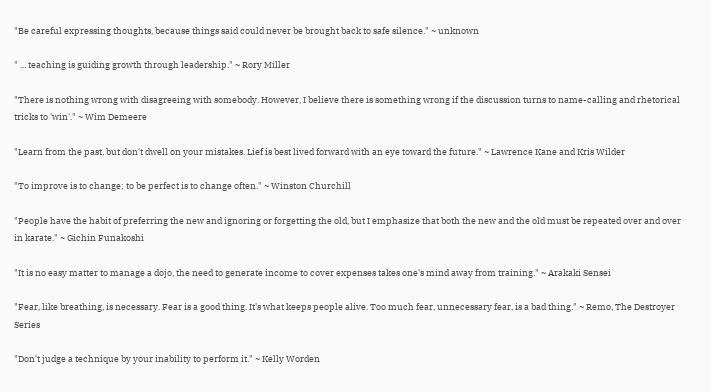"Be careful expressing thoughts, because things said could never be brought back to safe silence." ~ unknown

" ... teaching is guiding growth through leadership." ~ Rory Miller

"There is nothing wrong with disagreeing with somebody. However, I believe there is something wrong if the discussion turns to name-calling and rhetorical tricks to 'win'." ~ Wim Demeere

"Learn from the past, but don't dwell on your mistakes. Lief is best lived forward with an eye toward the future." ~ Lawrence Kane and Kris Wilder

"To improve is to change; to be perfect is to change often." ~ Winston Churchill

"People have the habit of preferring the new and ignoring or forgetting the old, but I emphasize that both the new and the old must be repeated over and over in karate." ~ Gichin Funakoshi

"It is no easy matter to manage a dojo, the need to generate income to cover expenses takes one's mind away from training." ~ Arakaki Sensei

"Fear, like breathing, is necessary. Fear is a good thing. It's what keeps people alive. Too much fear, unnecessary fear, is a bad thing." ~ Remo, The Destroyer Series

"Don't judge a technique by your inability to perform it." ~ Kelly Worden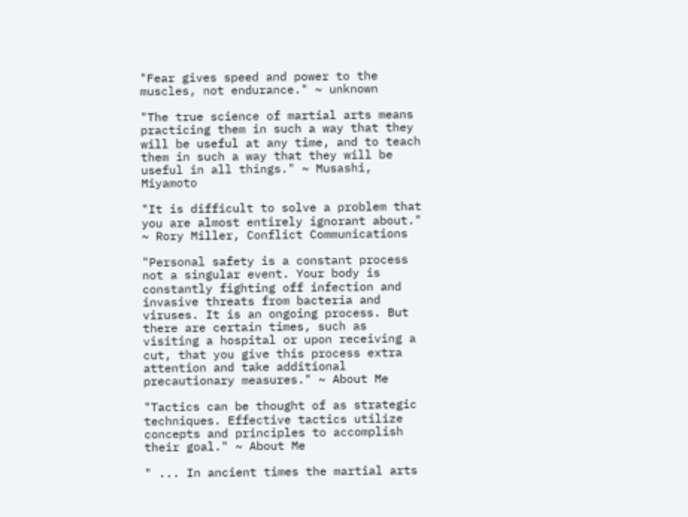"Fear gives speed and power to the muscles, not endurance." ~ unknown

"The true science of martial arts means practicing them in such a way that they will be useful at any time, and to teach them in such a way that they will be useful in all things." ~ Musashi, Miyamoto

"It is difficult to solve a problem that you are almost entirely ignorant about." ~ Rory Miller, Conflict Communications

"Personal safety is a constant process not a singular event. Your body is constantly fighting off infection and invasive threats from bacteria and viruses. It is an ongoing process. But there are certain times, such as visiting a hospital or upon receiving a cut, that you give this process extra attention and take additional precautionary measures." ~ About Me

"Tactics can be thought of as strategic techniques. Effective tactics utilize concepts and principles to accomplish their goal." ~ About Me

" ... In ancient times the martial arts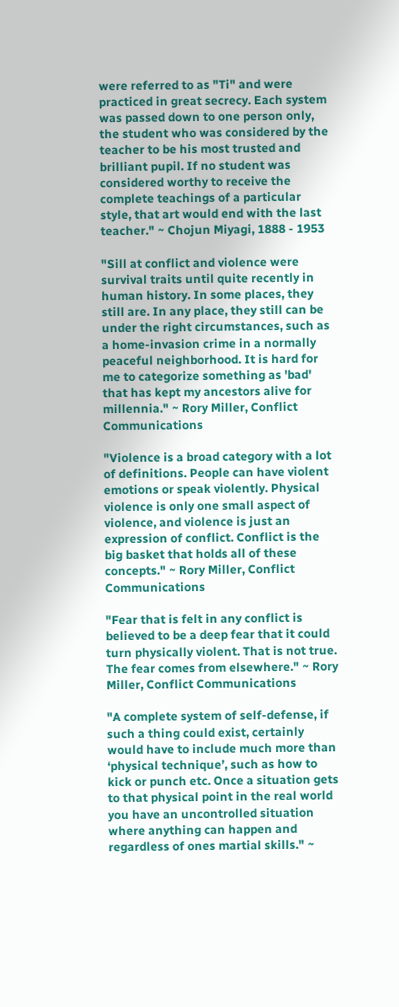were referred to as "Ti" and were practiced in great secrecy. Each system was passed down to one person only, the student who was considered by the teacher to be his most trusted and brilliant pupil. If no student was considered worthy to receive the complete teachings of a particular style, that art would end with the last teacher." ~ Chojun Miyagi, 1888 - 1953

"Sill at conflict and violence were survival traits until quite recently in human history. In some places, they still are. In any place, they still can be under the right circumstances, such as a home-invasion crime in a normally peaceful neighborhood. It is hard for me to categorize something as 'bad' that has kept my ancestors alive for millennia." ~ Rory Miller, Conflict Communications

"Violence is a broad category with a lot of definitions. People can have violent emotions or speak violently. Physical violence is only one small aspect of violence, and violence is just an expression of conflict. Conflict is the big basket that holds all of these concepts." ~ Rory Miller, Conflict Communications

"Fear that is felt in any conflict is believed to be a deep fear that it could turn physically violent. That is not true. The fear comes from elsewhere." ~ Rory Miller, Conflict Communications

"A complete system of self-defense, if such a thing could exist, certainly would have to include much more than ‘physical technique’, such as how to kick or punch etc. Once a situation gets to that physical point in the real world you have an uncontrolled situation where anything can happen and regardless of ones martial skills." ~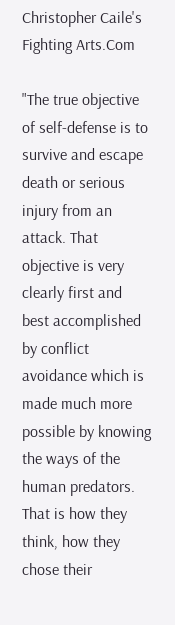Christopher Caile's Fighting Arts.Com

"The true objective of self-defense is to survive and escape death or serious injury from an attack. That objective is very clearly first and best accomplished by conflict avoidance which is made much more possible by knowing the ways of the human predators. That is how they think, how they chose their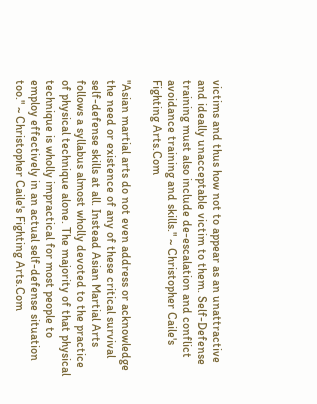victims and thus how not to appear as an unattractive and ideally unacceptable victim to them. Self-Defense training must also include de-escalation and conflict avoidance training and skills." ~ Christopher Caile's Fighting Arts.Com

"Asian martial arts do not even address or acknowledge the need or existence of any of these critical survival self-defense skills at all. Instead Asian Martial Arts follows a syllabus almost wholly devoted to the practice of physical technique alone. The majority of that physical technique is wholly impractical for most people to employ effectively in an actual self-defense situation too." ~ Christopher Caile's Fighting Arts.Com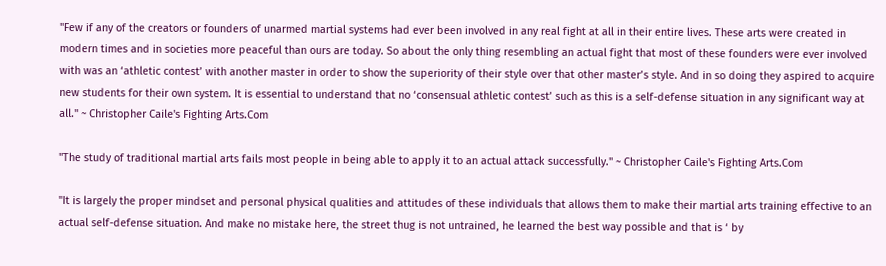"Few if any of the creators or founders of unarmed martial systems had ever been involved in any real fight at all in their entire lives. These arts were created in modern times and in societies more peaceful than ours are today. So about the only thing resembling an actual fight that most of these founders were ever involved with was an ‘athletic contest’ with another master in order to show the superiority of their style over that other master’s style. And in so doing they aspired to acquire new students for their own system. It is essential to understand that no ‘consensual athletic contest’ such as this is a self-defense situation in any significant way at all." ~ Christopher Caile's Fighting Arts.Com

"The study of traditional martial arts fails most people in being able to apply it to an actual attack successfully." ~ Christopher Caile's Fighting Arts.Com

"It is largely the proper mindset and personal physical qualities and attitudes of these individuals that allows them to make their martial arts training effective to an actual self-defense situation. And make no mistake here, the street thug is not untrained, he learned the best way possible and that is ‘ by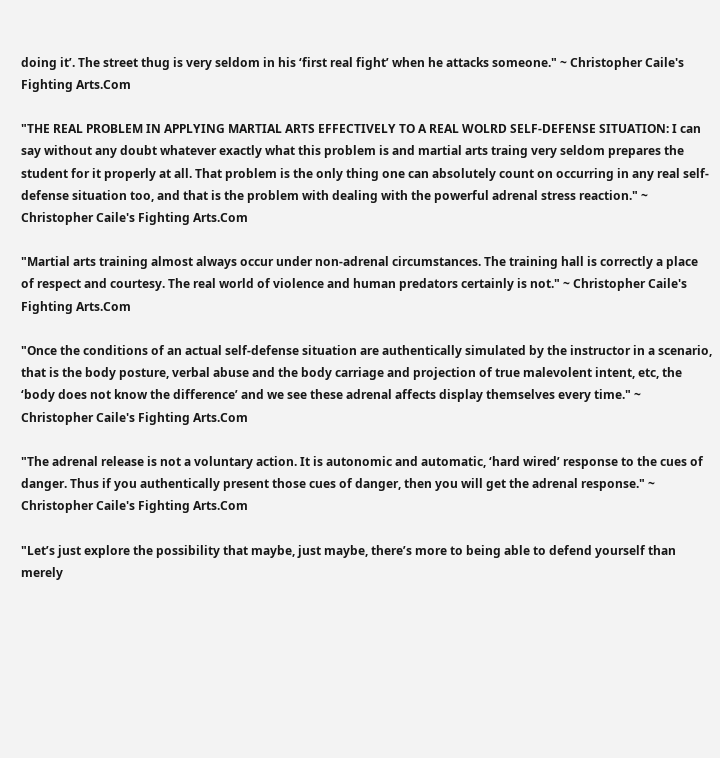doing it’. The street thug is very seldom in his ‘first real fight’ when he attacks someone." ~ Christopher Caile's Fighting Arts.Com

"THE REAL PROBLEM IN APPLYING MARTIAL ARTS EFFECTIVELY TO A REAL WOLRD SELF-DEFENSE SITUATION: I can say without any doubt whatever exactly what this problem is and martial arts traing very seldom prepares the student for it properly at all. That problem is the only thing one can absolutely count on occurring in any real self-defense situation too, and that is the problem with dealing with the powerful adrenal stress reaction." ~ Christopher Caile's Fighting Arts.Com

"Martial arts training almost always occur under non-adrenal circumstances. The training hall is correctly a place of respect and courtesy. The real world of violence and human predators certainly is not." ~ Christopher Caile's Fighting Arts.Com

"Once the conditions of an actual self-defense situation are authentically simulated by the instructor in a scenario, that is the body posture, verbal abuse and the body carriage and projection of true malevolent intent, etc, the ‘body does not know the difference’ and we see these adrenal affects display themselves every time." ~ Christopher Caile's Fighting Arts.Com

"The adrenal release is not a voluntary action. It is autonomic and automatic, ‘hard wired’ response to the cues of danger. Thus if you authentically present those cues of danger, then you will get the adrenal response." ~ Christopher Caile's Fighting Arts.Com

"Let’s just explore the possibility that maybe, just maybe, there’s more to being able to defend yourself than merely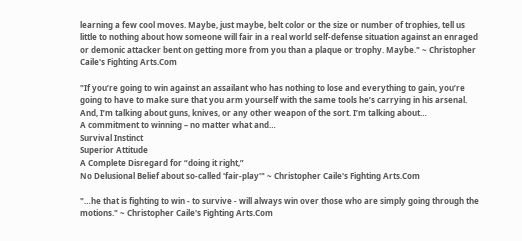learning a few cool moves. Maybe, just maybe, belt color or the size or number of trophies, tell us little to nothing about how someone will fair in a real world self-defense situation against an enraged or demonic attacker bent on getting more from you than a plaque or trophy. Maybe." ~ Christopher Caile's Fighting Arts.Com

"If you’re going to win against an assailant who has nothing to lose and everything to gain, you’re going to have to make sure that you arm yourself with the same tools he’s carrying in his arsenal. And, I’m talking about guns, knives, or any other weapon of the sort. I’m talking about…
A commitment to winning – no matter what and…
Survival Instinct
Superior Attitude
A Complete Disregard for “doing it right,”
No Delusional Belief about so-called 'fair-play'" ~ Christopher Caile's Fighting Arts.Com

"…he that is fighting to win - to survive - will always win over those who are simply going through the motions." ~ Christopher Caile's Fighting Arts.Com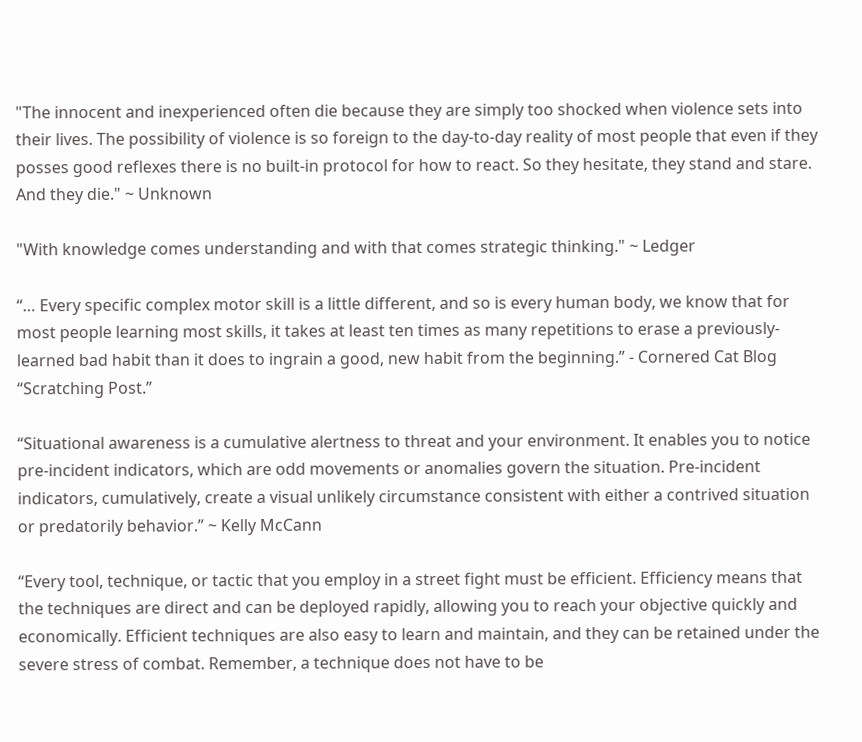"The innocent and inexperienced often die because they are simply too shocked when violence sets into their lives. The possibility of violence is so foreign to the day-to-day reality of most people that even if they posses good reflexes there is no built-in protocol for how to react. So they hesitate, they stand and stare. And they die." ~ Unknown

"With knowledge comes understanding and with that comes strategic thinking." ~ Ledger

“… Every specific complex motor skill is a little different, and so is every human body, we know that for most people learning most skills, it takes at least ten times as many repetitions to erase a previously-learned bad habit than it does to ingrain a good, new habit from the beginning.” - Cornered Cat Blog “Scratching Post.”

“Situational awareness is a cumulative alertness to threat and your environment. It enables you to notice pre-incident indicators, which are odd movements or anomalies govern the situation. Pre-incident indicators, cumulatively, create a visual unlikely circumstance consistent with either a contrived situation or predatorily behavior.” ~ Kelly McCann

“Every tool, technique, or tactic that you employ in a street fight must be efficient. Efficiency means that the techniques are direct and can be deployed rapidly, allowing you to reach your objective quickly and economically. Efficient techniques are also easy to learn and maintain, and they can be retained under the severe stress of combat. Remember, a technique does not have to be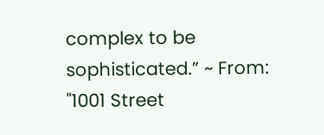complex to be sophisticated.” ~ From: "1001 Street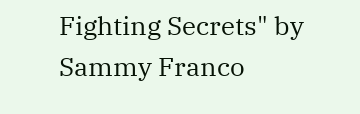Fighting Secrets" by Sammy Franco